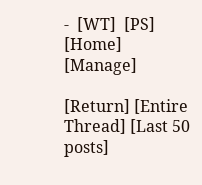-  [WT]  [PS]  [Home] [Manage]

[Return] [Entire Thread] [Last 50 posts]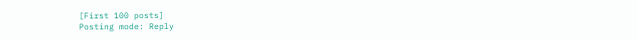[First 100 posts]
Posting mode: Reply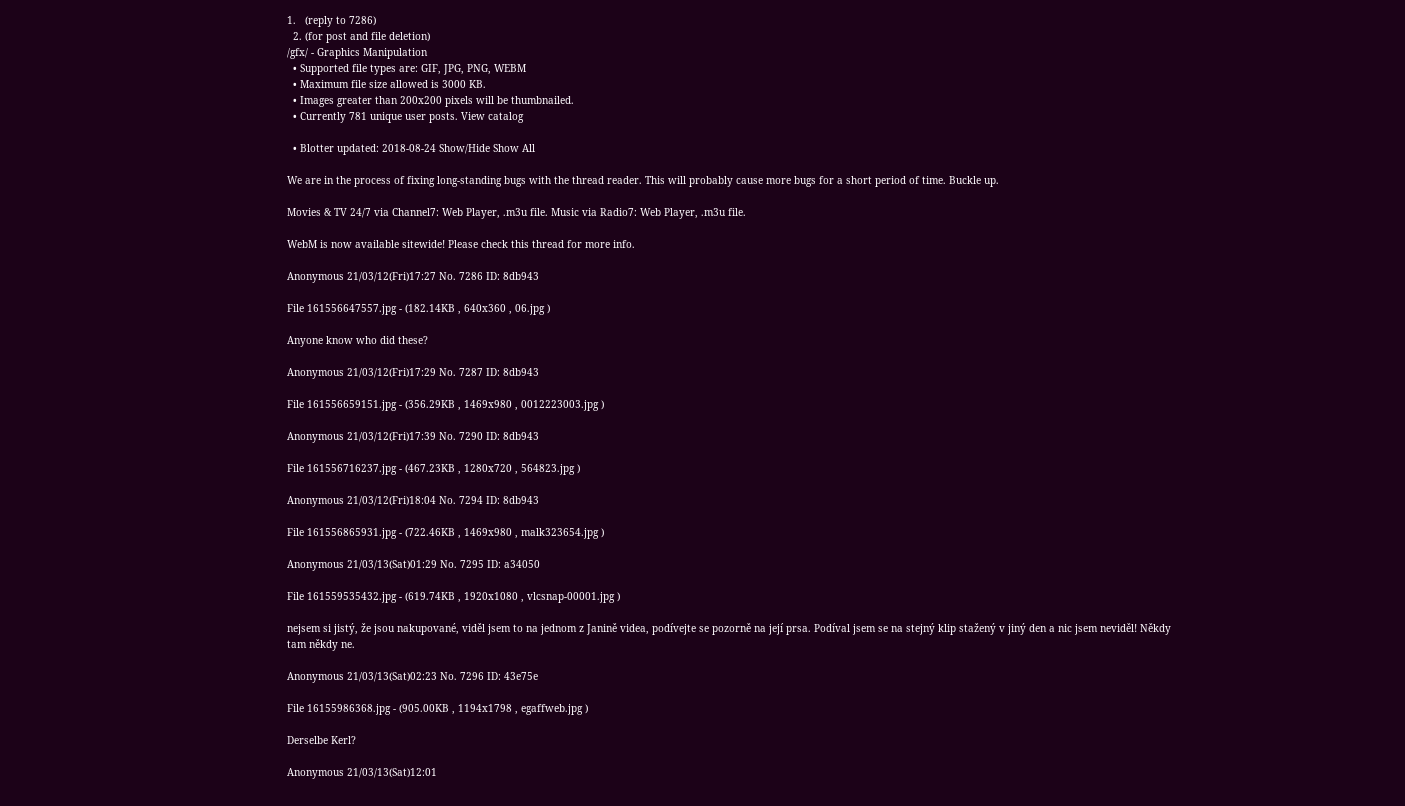1.   (reply to 7286)
  2. (for post and file deletion)
/gfx/ - Graphics Manipulation
  • Supported file types are: GIF, JPG, PNG, WEBM
  • Maximum file size allowed is 3000 KB.
  • Images greater than 200x200 pixels will be thumbnailed.
  • Currently 781 unique user posts. View catalog

  • Blotter updated: 2018-08-24 Show/Hide Show All

We are in the process of fixing long-standing bugs with the thread reader. This will probably cause more bugs for a short period of time. Buckle up.

Movies & TV 24/7 via Channel7: Web Player, .m3u file. Music via Radio7: Web Player, .m3u file.

WebM is now available sitewide! Please check this thread for more info.

Anonymous 21/03/12(Fri)17:27 No. 7286 ID: 8db943

File 161556647557.jpg - (182.14KB , 640x360 , 06.jpg )

Anyone know who did these?

Anonymous 21/03/12(Fri)17:29 No. 7287 ID: 8db943

File 161556659151.jpg - (356.29KB , 1469x980 , 0012223003.jpg )

Anonymous 21/03/12(Fri)17:39 No. 7290 ID: 8db943

File 161556716237.jpg - (467.23KB , 1280x720 , 564823.jpg )

Anonymous 21/03/12(Fri)18:04 No. 7294 ID: 8db943

File 161556865931.jpg - (722.46KB , 1469x980 , malk323654.jpg )

Anonymous 21/03/13(Sat)01:29 No. 7295 ID: a34050

File 161559535432.jpg - (619.74KB , 1920x1080 , vlcsnap-00001.jpg )

nejsem si jistý, že jsou nakupované, viděl jsem to na jednom z Janině videa, podívejte se pozorně na její prsa. Podíval jsem se na stejný klip stažený v jiný den a nic jsem neviděl! Někdy tam někdy ne.

Anonymous 21/03/13(Sat)02:23 No. 7296 ID: 43e75e

File 16155986368.jpg - (905.00KB , 1194x1798 , egaffweb.jpg )

Derselbe Kerl?

Anonymous 21/03/13(Sat)12:01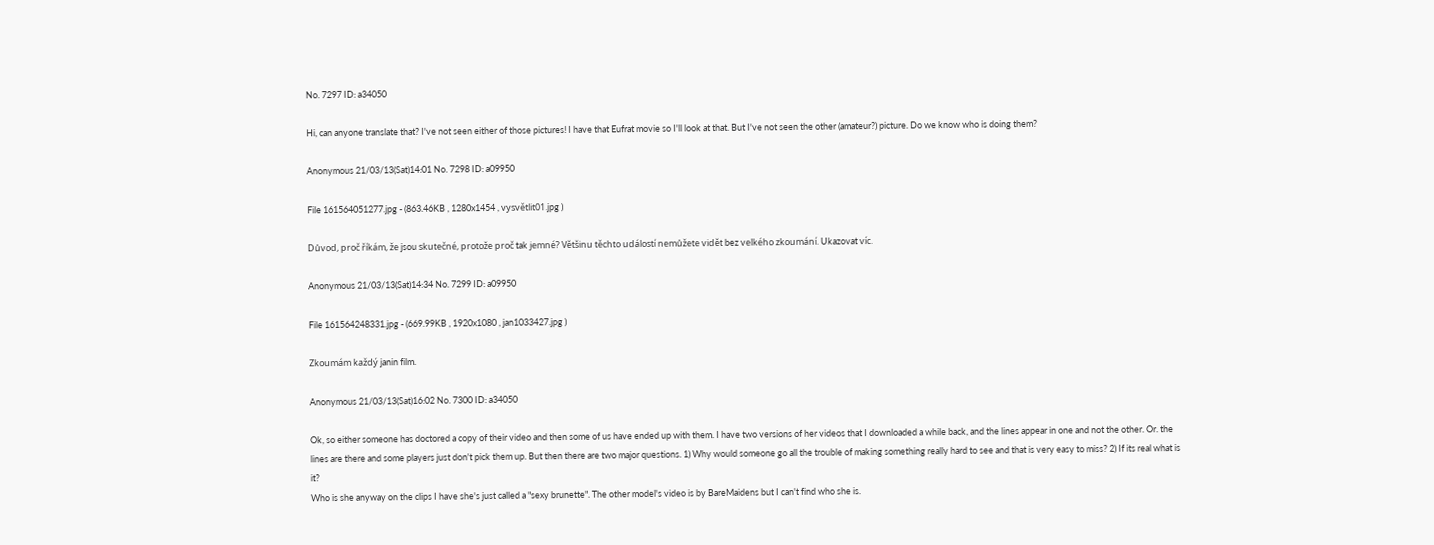No. 7297 ID: a34050

Hi, can anyone translate that? I've not seen either of those pictures! I have that Eufrat movie so I'll look at that. But I've not seen the other (amateur?) picture. Do we know who is doing them?

Anonymous 21/03/13(Sat)14:01 No. 7298 ID: a09950

File 161564051277.jpg - (863.46KB , 1280x1454 , vysvětlit01.jpg )

Důvod, proč říkám, že jsou skutečné, protože proč tak jemné? Většinu těchto událostí nemůžete vidět bez velkého zkoumání. Ukazovat víc.

Anonymous 21/03/13(Sat)14:34 No. 7299 ID: a09950

File 161564248331.jpg - (669.99KB , 1920x1080 , jan1033427.jpg )

Zkoumám každý janin film.

Anonymous 21/03/13(Sat)16:02 No. 7300 ID: a34050

Ok, so either someone has doctored a copy of their video and then some of us have ended up with them. I have two versions of her videos that I downloaded a while back, and the lines appear in one and not the other. Or. the lines are there and some players just don't pick them up. But then there are two major questions. 1) Why would someone go all the trouble of making something really hard to see and that is very easy to miss? 2) If its real what is it?
Who is she anyway on the clips I have she's just called a "sexy brunette". The other model's video is by BareMaidens but I can't find who she is.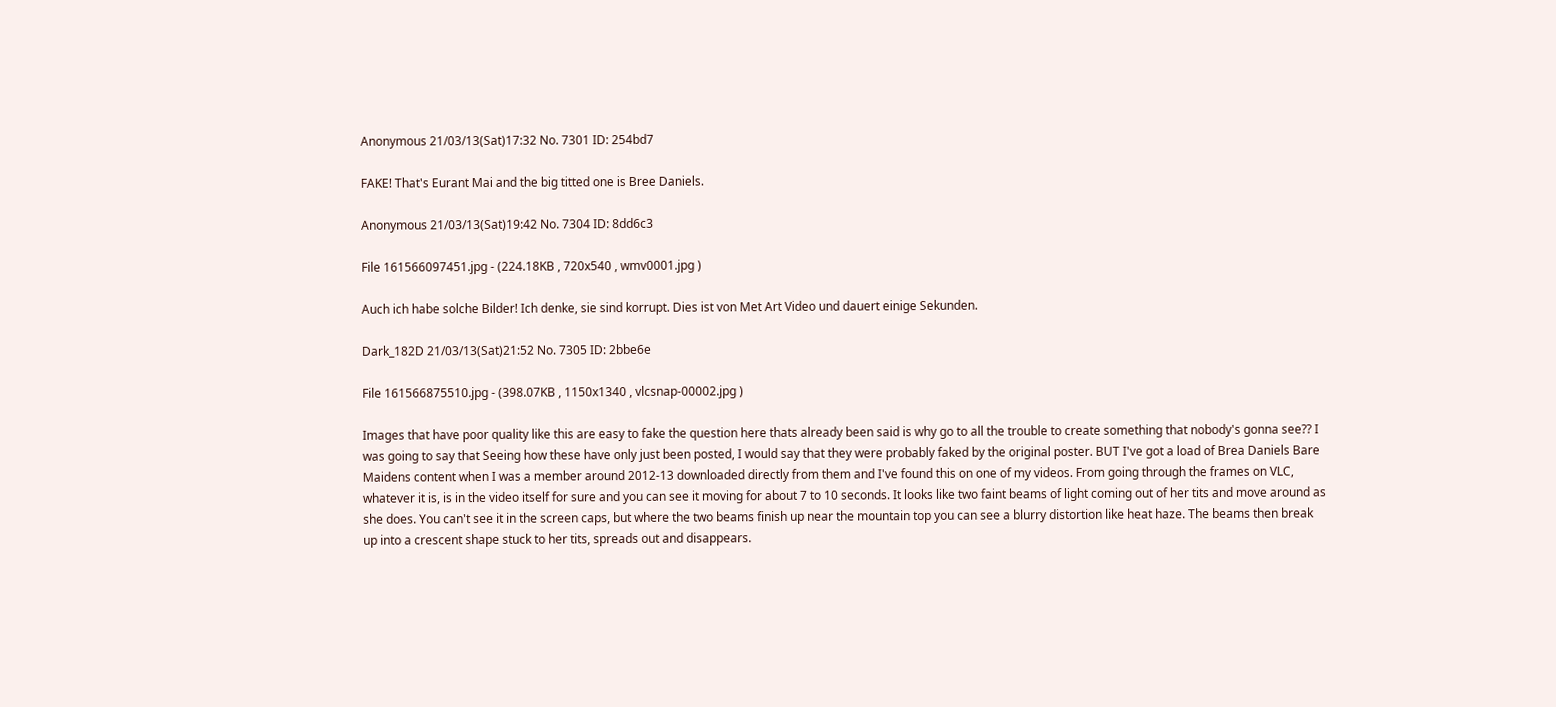Anonymous 21/03/13(Sat)17:32 No. 7301 ID: 254bd7

FAKE! That's Eurant Mai and the big titted one is Bree Daniels.

Anonymous 21/03/13(Sat)19:42 No. 7304 ID: 8dd6c3

File 161566097451.jpg - (224.18KB , 720x540 , wmv0001.jpg )

Auch ich habe solche Bilder! Ich denke, sie sind korrupt. Dies ist von Met Art Video und dauert einige Sekunden.

Dark_182D 21/03/13(Sat)21:52 No. 7305 ID: 2bbe6e

File 161566875510.jpg - (398.07KB , 1150x1340 , vlcsnap-00002.jpg )

Images that have poor quality like this are easy to fake the question here thats already been said is why go to all the trouble to create something that nobody's gonna see?? I was going to say that Seeing how these have only just been posted, I would say that they were probably faked by the original poster. BUT I've got a load of Brea Daniels Bare Maidens content when I was a member around 2012-13 downloaded directly from them and I've found this on one of my videos. From going through the frames on VLC, whatever it is, is in the video itself for sure and you can see it moving for about 7 to 10 seconds. It looks like two faint beams of light coming out of her tits and move around as she does. You can't see it in the screen caps, but where the two beams finish up near the mountain top you can see a blurry distortion like heat haze. The beams then break up into a crescent shape stuck to her tits, spreads out and disappears.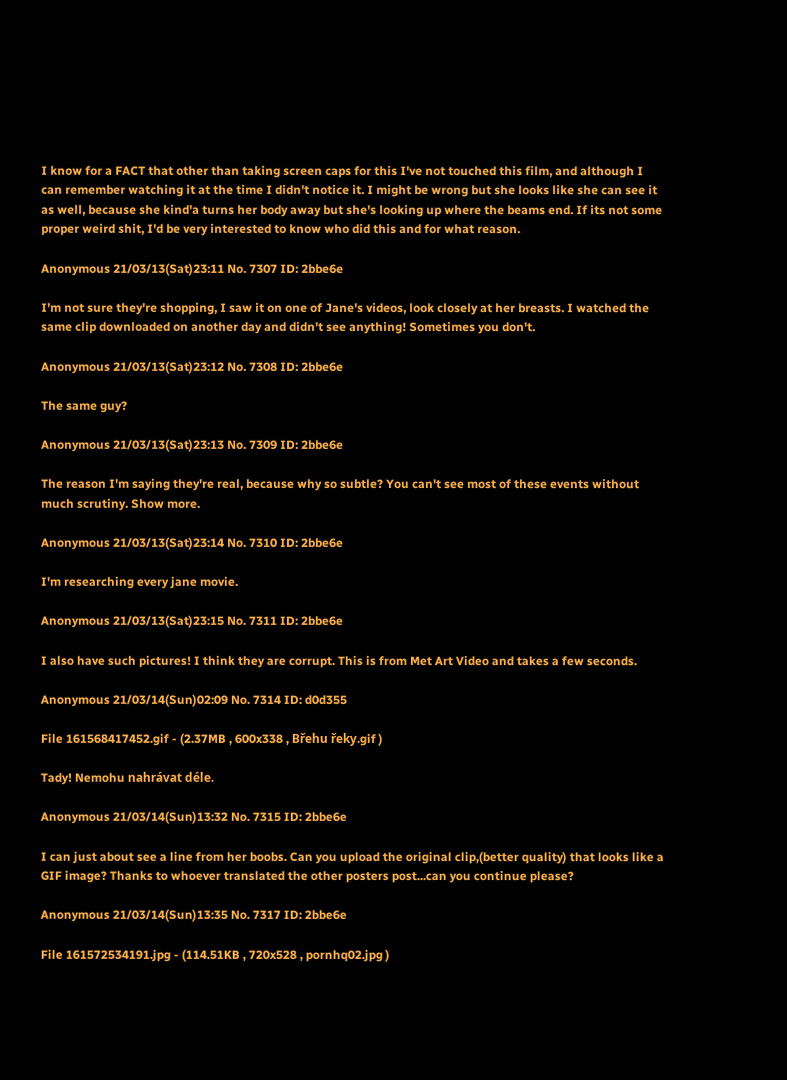I know for a FACT that other than taking screen caps for this I've not touched this film, and although I can remember watching it at the time I didn't notice it. I might be wrong but she looks like she can see it as well, because she kind'a turns her body away but she's looking up where the beams end. If its not some proper weird shit, I'd be very interested to know who did this and for what reason.

Anonymous 21/03/13(Sat)23:11 No. 7307 ID: 2bbe6e

I'm not sure they're shopping, I saw it on one of Jane's videos, look closely at her breasts. I watched the same clip downloaded on another day and didn't see anything! Sometimes you don't.

Anonymous 21/03/13(Sat)23:12 No. 7308 ID: 2bbe6e

The same guy?

Anonymous 21/03/13(Sat)23:13 No. 7309 ID: 2bbe6e

The reason I'm saying they're real, because why so subtle? You can't see most of these events without much scrutiny. Show more.

Anonymous 21/03/13(Sat)23:14 No. 7310 ID: 2bbe6e

I'm researching every jane movie.

Anonymous 21/03/13(Sat)23:15 No. 7311 ID: 2bbe6e

I also have such pictures! I think they are corrupt. This is from Met Art Video and takes a few seconds.

Anonymous 21/03/14(Sun)02:09 No. 7314 ID: d0d355

File 161568417452.gif - (2.37MB , 600x338 , Břehu řeky.gif )

Tady! Nemohu nahrávat déle.

Anonymous 21/03/14(Sun)13:32 No. 7315 ID: 2bbe6e

I can just about see a line from her boobs. Can you upload the original clip,(better quality) that looks like a GIF image? Thanks to whoever translated the other posters post...can you continue please?

Anonymous 21/03/14(Sun)13:35 No. 7317 ID: 2bbe6e

File 161572534191.jpg - (114.51KB , 720x528 , pornhq02.jpg )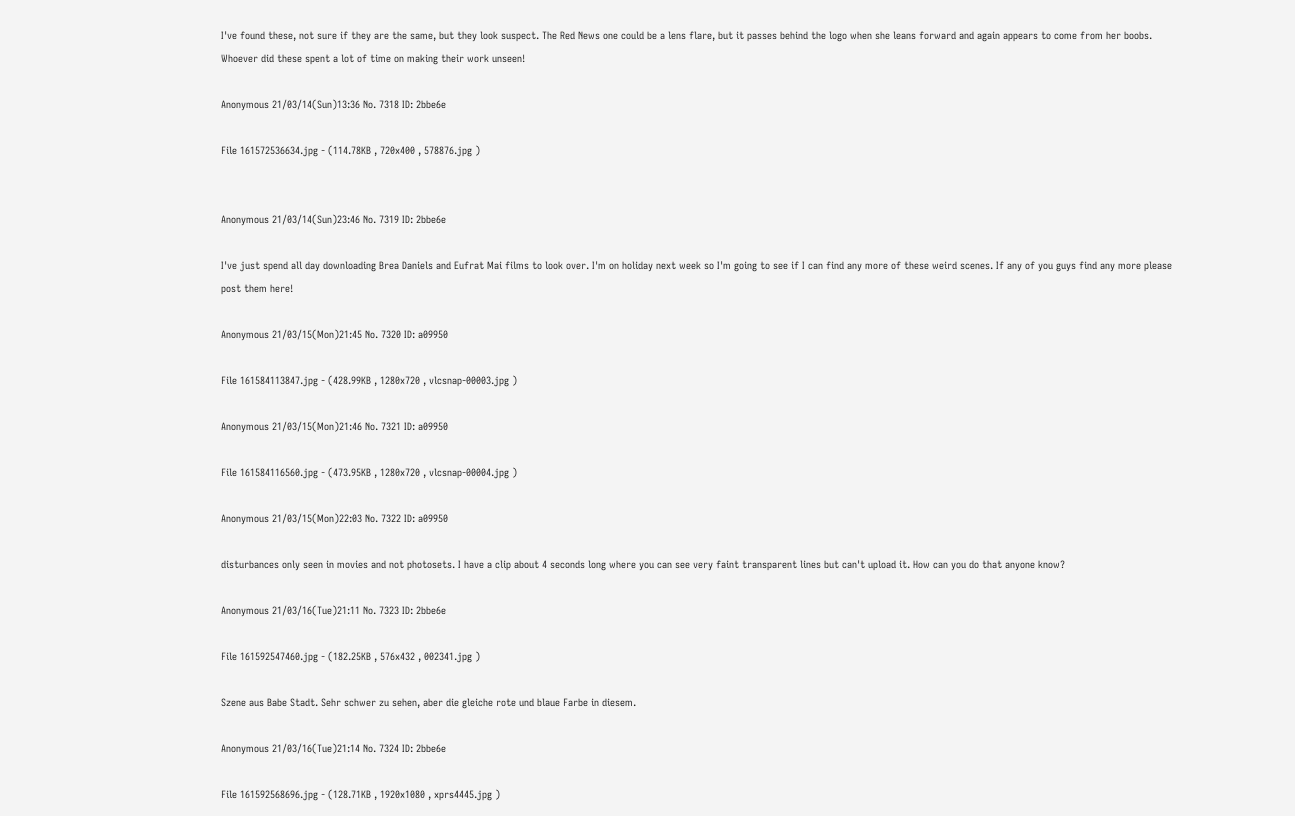I've found these, not sure if they are the same, but they look suspect. The Red News one could be a lens flare, but it passes behind the logo when she leans forward and again appears to come from her boobs. Whoever did these spent a lot of time on making their work unseen!

Anonymous 21/03/14(Sun)13:36 No. 7318 ID: 2bbe6e

File 161572536634.jpg - (114.78KB , 720x400 , 578876.jpg )


Anonymous 21/03/14(Sun)23:46 No. 7319 ID: 2bbe6e

I've just spend all day downloading Brea Daniels and Eufrat Mai films to look over. I'm on holiday next week so I'm going to see if I can find any more of these weird scenes. If any of you guys find any more please post them here!

Anonymous 21/03/15(Mon)21:45 No. 7320 ID: a09950

File 161584113847.jpg - (428.99KB , 1280x720 , vlcsnap-00003.jpg )

Anonymous 21/03/15(Mon)21:46 No. 7321 ID: a09950

File 161584116560.jpg - (473.95KB , 1280x720 , vlcsnap-00004.jpg )

Anonymous 21/03/15(Mon)22:03 No. 7322 ID: a09950

disturbances only seen in movies and not photosets. I have a clip about 4 seconds long where you can see very faint transparent lines but can't upload it. How can you do that anyone know?

Anonymous 21/03/16(Tue)21:11 No. 7323 ID: 2bbe6e

File 161592547460.jpg - (182.25KB , 576x432 , 002341.jpg )

Szene aus Babe Stadt. Sehr schwer zu sehen, aber die gleiche rote und blaue Farbe in diesem.

Anonymous 21/03/16(Tue)21:14 No. 7324 ID: 2bbe6e

File 161592568696.jpg - (128.71KB , 1920x1080 , xprs4445.jpg )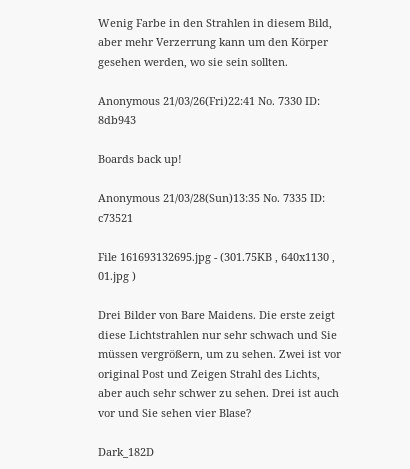Wenig Farbe in den Strahlen in diesem Bild, aber mehr Verzerrung kann um den Körper gesehen werden, wo sie sein sollten.

Anonymous 21/03/26(Fri)22:41 No. 7330 ID: 8db943

Boards back up!

Anonymous 21/03/28(Sun)13:35 No. 7335 ID: c73521

File 161693132695.jpg - (301.75KB , 640x1130 , 01.jpg )

Drei Bilder von Bare Maidens. Die erste zeigt diese Lichtstrahlen nur sehr schwach und Sie müssen vergrößern, um zu sehen. Zwei ist vor original Post und Zeigen Strahl des Lichts, aber auch sehr schwer zu sehen. Drei ist auch vor und Sie sehen vier Blase?

Dark_182D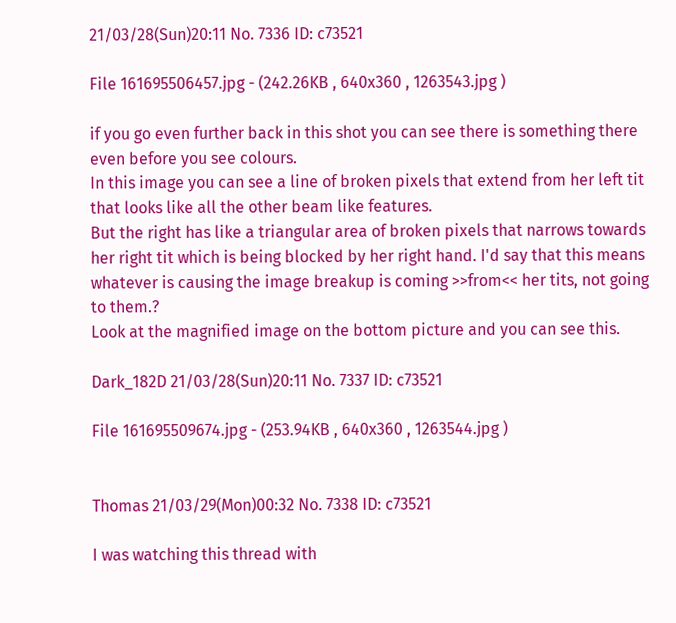21/03/28(Sun)20:11 No. 7336 ID: c73521

File 161695506457.jpg - (242.26KB , 640x360 , 1263543.jpg )

if you go even further back in this shot you can see there is something there even before you see colours.
In this image you can see a line of broken pixels that extend from her left tit that looks like all the other beam like features.
But the right has like a triangular area of broken pixels that narrows towards her right tit which is being blocked by her right hand. I'd say that this means whatever is causing the image breakup is coming >>from<< her tits, not going to them.?
Look at the magnified image on the bottom picture and you can see this.

Dark_182D 21/03/28(Sun)20:11 No. 7337 ID: c73521

File 161695509674.jpg - (253.94KB , 640x360 , 1263544.jpg )


Thomas 21/03/29(Mon)00:32 No. 7338 ID: c73521

I was watching this thread with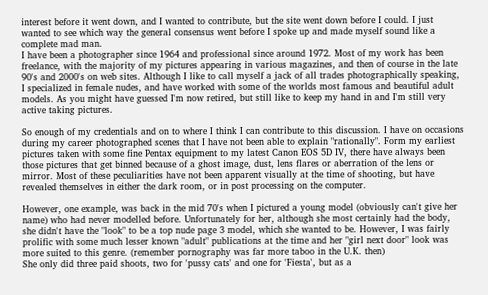interest before it went down, and I wanted to contribute, but the site went down before I could. I just wanted to see which way the general consensus went before I spoke up and made myself sound like a complete mad man.
I have been a photographer since 1964 and professional since around 1972. Most of my work has been freelance, with the majority of my pictures appearing in various magazines, and then of course in the late 90's and 2000's on web sites. Although I like to call myself a jack of all trades photographically speaking, I specialized in female nudes, and have worked with some of the worlds most famous and beautiful adult models. As you might have guessed I'm now retired, but still like to keep my hand in and I'm still very active taking pictures.

So enough of my credentials and on to where I think I can contribute to this discussion. I have on occasions during my career photographed scenes that I have not been able to explain "rationally". Form my earliest pictures taken with some fine Pentax equipment to my latest Canon EOS 5D IV, there have always been those pictures that get binned because of a ghost image, dust, lens flares or aberration of the lens or mirror. Most of these peculiarities have not been apparent visually at the time of shooting, but have revealed themselves in either the dark room, or in post processing on the computer.

However, one example, was back in the mid 70's when I pictured a young model (obviously can't give her name) who had never modelled before. Unfortunately for her, although she most certainly had the body, she didn't have the "look" to be a top nude page 3 model, which she wanted to be. However, I was fairly prolific with some much lesser known "adult" publications at the time and her "girl next door" look was more suited to this genre. (remember pornography was far more taboo in the U.K. then)
She only did three paid shoots, two for 'pussy cats' and one for 'Fiesta', but as a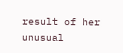result of her unusual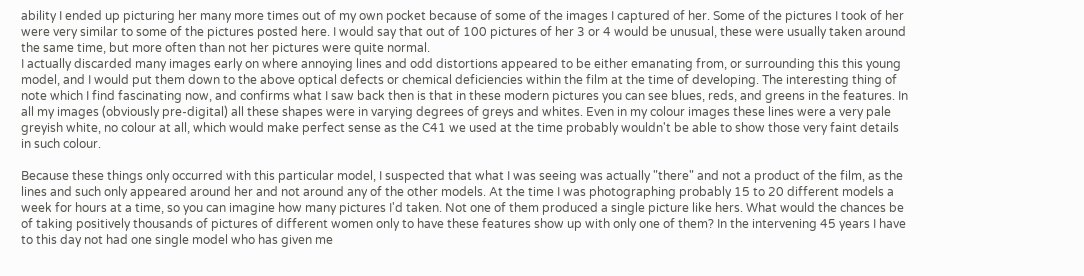ability I ended up picturing her many more times out of my own pocket because of some of the images I captured of her. Some of the pictures I took of her were very similar to some of the pictures posted here. I would say that out of 100 pictures of her 3 or 4 would be unusual, these were usually taken around the same time, but more often than not her pictures were quite normal.
I actually discarded many images early on where annoying lines and odd distortions appeared to be either emanating from, or surrounding this this young model, and I would put them down to the above optical defects or chemical deficiencies within the film at the time of developing. The interesting thing of note which I find fascinating now, and confirms what I saw back then is that in these modern pictures you can see blues, reds, and greens in the features. In all my images (obviously pre-digital) all these shapes were in varying degrees of greys and whites. Even in my colour images these lines were a very pale greyish white, no colour at all, which would make perfect sense as the C41 we used at the time probably wouldn't be able to show those very faint details in such colour.

Because these things only occurred with this particular model, I suspected that what I was seeing was actually "there" and not a product of the film, as the lines and such only appeared around her and not around any of the other models. At the time I was photographing probably 15 to 20 different models a week for hours at a time, so you can imagine how many pictures I'd taken. Not one of them produced a single picture like hers. What would the chances be of taking positively thousands of pictures of different women only to have these features show up with only one of them? In the intervening 45 years I have to this day not had one single model who has given me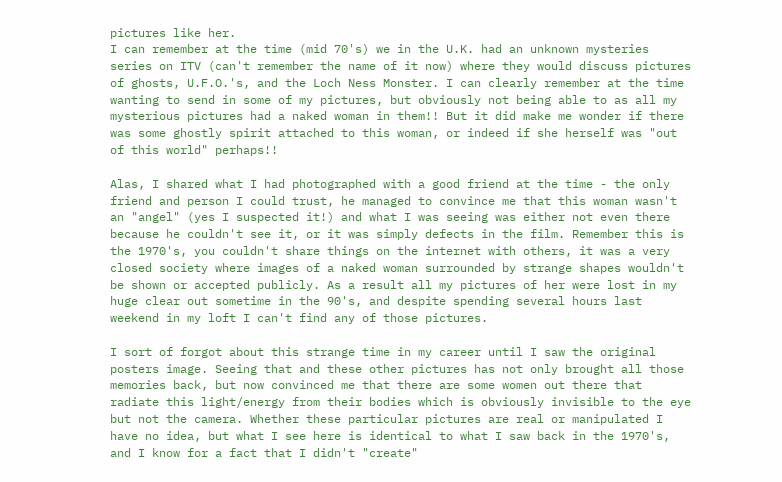pictures like her.
I can remember at the time (mid 70's) we in the U.K. had an unknown mysteries series on ITV (can't remember the name of it now) where they would discuss pictures of ghosts, U.F.O.'s, and the Loch Ness Monster. I can clearly remember at the time wanting to send in some of my pictures, but obviously not being able to as all my mysterious pictures had a naked woman in them!! But it did make me wonder if there was some ghostly spirit attached to this woman, or indeed if she herself was "out of this world" perhaps!!

Alas, I shared what I had photographed with a good friend at the time - the only friend and person I could trust, he managed to convince me that this woman wasn't an "angel" (yes I suspected it!) and what I was seeing was either not even there because he couldn't see it, or it was simply defects in the film. Remember this is the 1970's, you couldn't share things on the internet with others, it was a very closed society where images of a naked woman surrounded by strange shapes wouldn't be shown or accepted publicly. As a result all my pictures of her were lost in my huge clear out sometime in the 90's, and despite spending several hours last weekend in my loft I can't find any of those pictures.

I sort of forgot about this strange time in my career until I saw the original posters image. Seeing that and these other pictures has not only brought all those memories back, but now convinced me that there are some women out there that radiate this light/energy from their bodies which is obviously invisible to the eye but not the camera. Whether these particular pictures are real or manipulated I have no idea, but what I see here is identical to what I saw back in the 1970's, and I know for a fact that I didn't "create"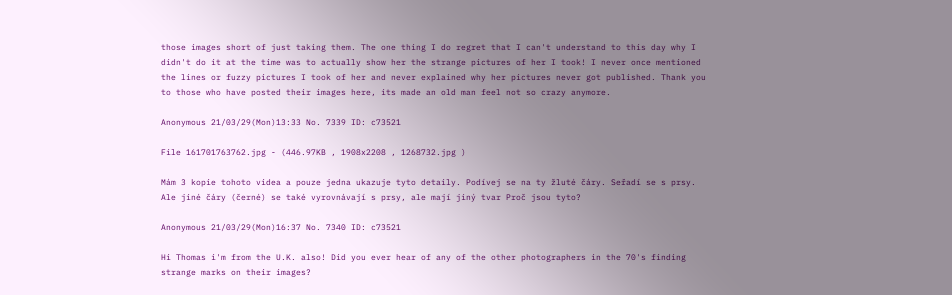those images short of just taking them. The one thing I do regret that I can't understand to this day why I didn't do it at the time was to actually show her the strange pictures of her I took! I never once mentioned the lines or fuzzy pictures I took of her and never explained why her pictures never got published. Thank you to those who have posted their images here, its made an old man feel not so crazy anymore.

Anonymous 21/03/29(Mon)13:33 No. 7339 ID: c73521

File 161701763762.jpg - (446.97KB , 1908x2208 , 1268732.jpg )

Mám 3 kopie tohoto videa a pouze jedna ukazuje tyto detaily. Podívej se na ty žluté čáry. Seřadí se s prsy. Ale jiné čáry (černé) se také vyrovnávají s prsy, ale mají jiný tvar Proč jsou tyto?

Anonymous 21/03/29(Mon)16:37 No. 7340 ID: c73521

Hi Thomas i'm from the U.K. also! Did you ever hear of any of the other photographers in the 70's finding strange marks on their images?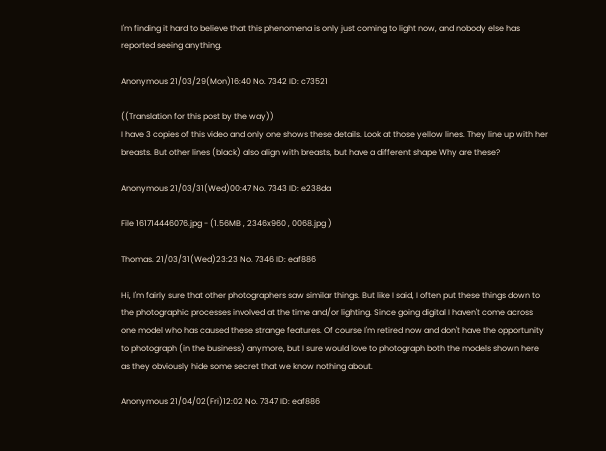I'm finding it hard to believe that this phenomena is only just coming to light now, and nobody else has reported seeing anything.

Anonymous 21/03/29(Mon)16:40 No. 7342 ID: c73521

((Translation for this post by the way))
I have 3 copies of this video and only one shows these details. Look at those yellow lines. They line up with her breasts. But other lines (black) also align with breasts, but have a different shape Why are these?

Anonymous 21/03/31(Wed)00:47 No. 7343 ID: e238da

File 161714446076.jpg - (1.56MB , 2346x960 , 0068.jpg )

Thomas. 21/03/31(Wed)23:23 No. 7346 ID: eaf886

Hi, I'm fairly sure that other photographers saw similar things. But like I said, I often put these things down to the photographic processes involved at the time and/or lighting. Since going digital I haven't come across one model who has caused these strange features. Of course I'm retired now and don't have the opportunity to photograph (in the business) anymore, but I sure would love to photograph both the models shown here as they obviously hide some secret that we know nothing about.

Anonymous 21/04/02(Fri)12:02 No. 7347 ID: eaf886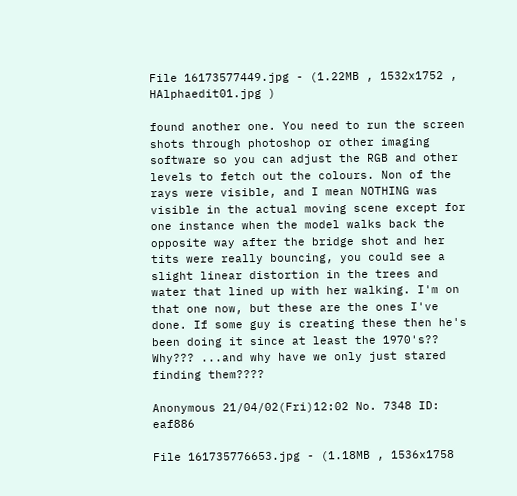File 16173577449.jpg - (1.22MB , 1532x1752 , HAlphaedit01.jpg )

found another one. You need to run the screen shots through photoshop or other imaging software so you can adjust the RGB and other levels to fetch out the colours. Non of the rays were visible, and I mean NOTHING was visible in the actual moving scene except for one instance when the model walks back the opposite way after the bridge shot and her tits were really bouncing, you could see a slight linear distortion in the trees and water that lined up with her walking. I'm on that one now, but these are the ones I've done. If some guy is creating these then he's been doing it since at least the 1970's?? Why??? ...and why have we only just stared finding them????

Anonymous 21/04/02(Fri)12:02 No. 7348 ID: eaf886

File 161735776653.jpg - (1.18MB , 1536x1758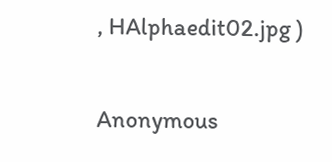, HAlphaedit02.jpg )


Anonymous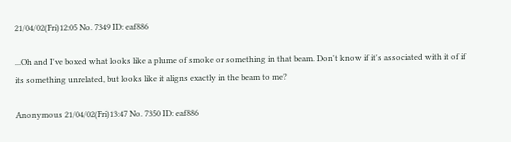21/04/02(Fri)12:05 No. 7349 ID: eaf886

...Oh and I've boxed what looks like a plume of smoke or something in that beam. Don't know if it's associated with it of if its something unrelated, but looks like it aligns exactly in the beam to me?

Anonymous 21/04/02(Fri)13:47 No. 7350 ID: eaf886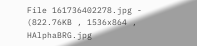File 161736402278.jpg - (822.76KB , 1536x864 , HAlphaBRG.jpg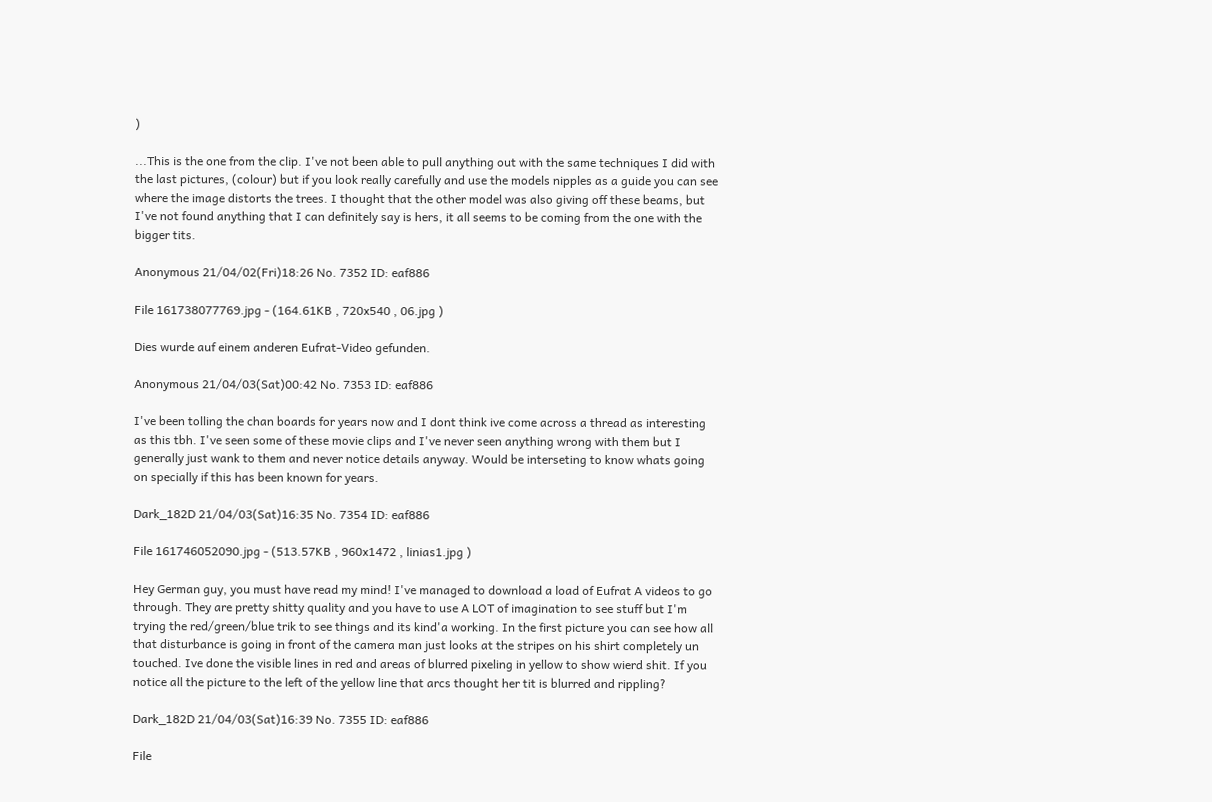)

...This is the one from the clip. I've not been able to pull anything out with the same techniques I did with the last pictures, (colour) but if you look really carefully and use the models nipples as a guide you can see where the image distorts the trees. I thought that the other model was also giving off these beams, but I've not found anything that I can definitely say is hers, it all seems to be coming from the one with the bigger tits.

Anonymous 21/04/02(Fri)18:26 No. 7352 ID: eaf886

File 161738077769.jpg - (164.61KB , 720x540 , 06.jpg )

Dies wurde auf einem anderen Eufrat-Video gefunden.

Anonymous 21/04/03(Sat)00:42 No. 7353 ID: eaf886

I've been tolling the chan boards for years now and I dont think ive come across a thread as interesting as this tbh. I've seen some of these movie clips and I've never seen anything wrong with them but I generally just wank to them and never notice details anyway. Would be interseting to know whats going on specially if this has been known for years.

Dark_182D 21/04/03(Sat)16:35 No. 7354 ID: eaf886

File 161746052090.jpg - (513.57KB , 960x1472 , linias1.jpg )

Hey German guy, you must have read my mind! I've managed to download a load of Eufrat A videos to go through. They are pretty shitty quality and you have to use A LOT of imagination to see stuff but I'm trying the red/green/blue trik to see things and its kind'a working. In the first picture you can see how all that disturbance is going in front of the camera man just looks at the stripes on his shirt completely un touched. Ive done the visible lines in red and areas of blurred pixeling in yellow to show wierd shit. If you notice all the picture to the left of the yellow line that arcs thought her tit is blurred and rippling?

Dark_182D 21/04/03(Sat)16:39 No. 7355 ID: eaf886

File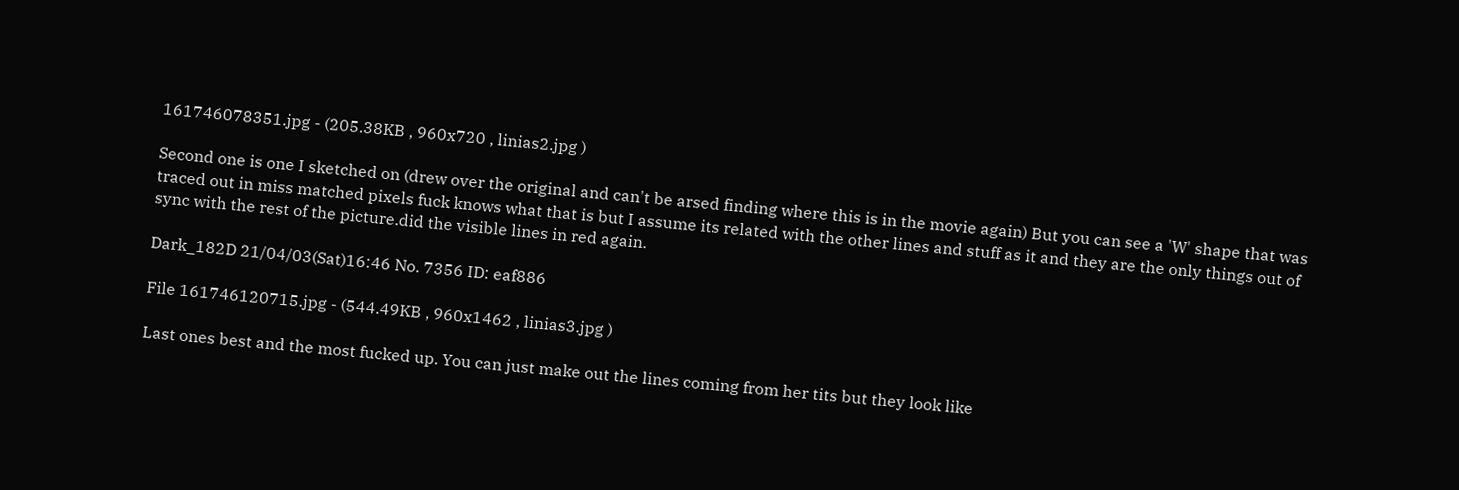161746078351.jpg - (205.38KB , 960x720 , linias2.jpg )

Second one is one I sketched on (drew over the original and can't be arsed finding where this is in the movie again) But you can see a 'W' shape that was traced out in miss matched pixels fuck knows what that is but I assume its related with the other lines and stuff as it and they are the only things out of sync with the rest of the picture.did the visible lines in red again.

Dark_182D 21/04/03(Sat)16:46 No. 7356 ID: eaf886

File 161746120715.jpg - (544.49KB , 960x1462 , linias3.jpg )

Last ones best and the most fucked up. You can just make out the lines coming from her tits but they look like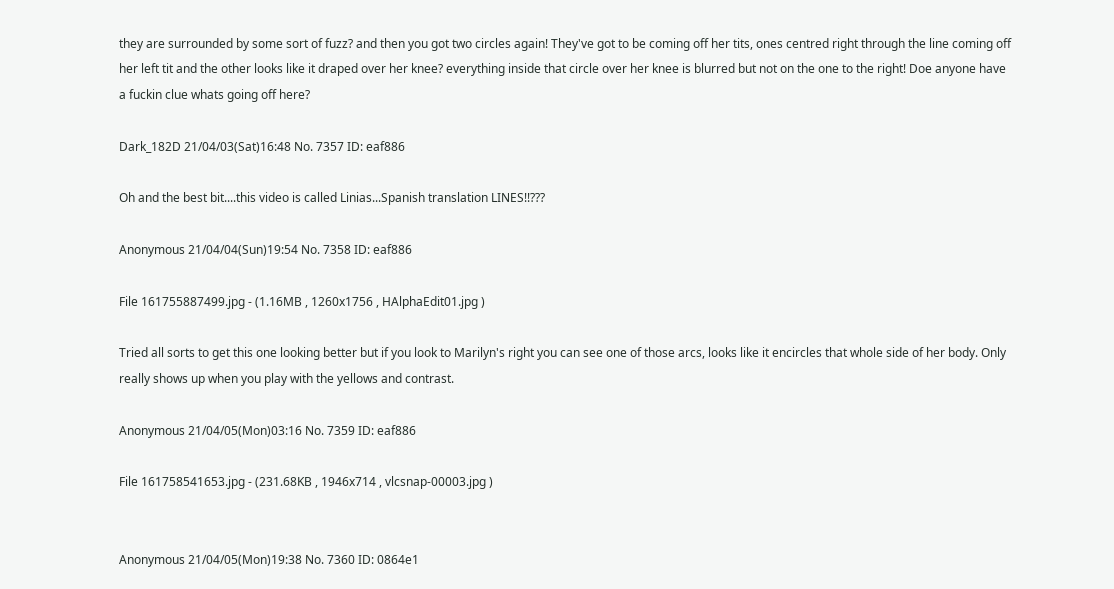they are surrounded by some sort of fuzz? and then you got two circles again! They've got to be coming off her tits, ones centred right through the line coming off her left tit and the other looks like it draped over her knee? everything inside that circle over her knee is blurred but not on the one to the right! Doe anyone have a fuckin clue whats going off here?

Dark_182D 21/04/03(Sat)16:48 No. 7357 ID: eaf886

Oh and the best bit....this video is called Linias...Spanish translation LINES!!???

Anonymous 21/04/04(Sun)19:54 No. 7358 ID: eaf886

File 161755887499.jpg - (1.16MB , 1260x1756 , HAlphaEdit01.jpg )

Tried all sorts to get this one looking better but if you look to Marilyn's right you can see one of those arcs, looks like it encircles that whole side of her body. Only really shows up when you play with the yellows and contrast.

Anonymous 21/04/05(Mon)03:16 No. 7359 ID: eaf886

File 161758541653.jpg - (231.68KB , 1946x714 , vlcsnap-00003.jpg )


Anonymous 21/04/05(Mon)19:38 No. 7360 ID: 0864e1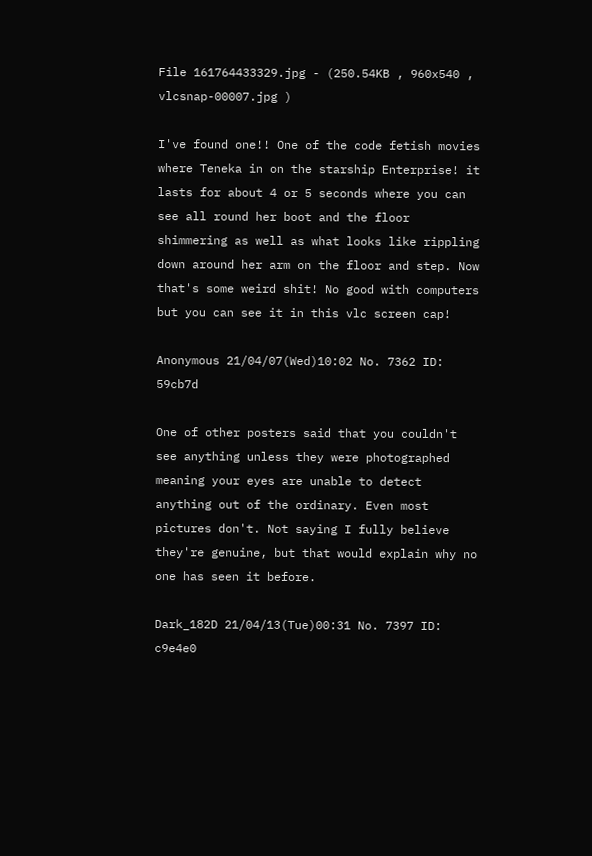File 161764433329.jpg - (250.54KB , 960x540 , vlcsnap-00007.jpg )

I've found one!! One of the code fetish movies where Teneka in on the starship Enterprise! it lasts for about 4 or 5 seconds where you can see all round her boot and the floor shimmering as well as what looks like rippling down around her arm on the floor and step. Now that's some weird shit! No good with computers but you can see it in this vlc screen cap!

Anonymous 21/04/07(Wed)10:02 No. 7362 ID: 59cb7d

One of other posters said that you couldn't see anything unless they were photographed meaning your eyes are unable to detect anything out of the ordinary. Even most pictures don't. Not saying I fully believe they're genuine, but that would explain why no one has seen it before.

Dark_182D 21/04/13(Tue)00:31 No. 7397 ID: c9e4e0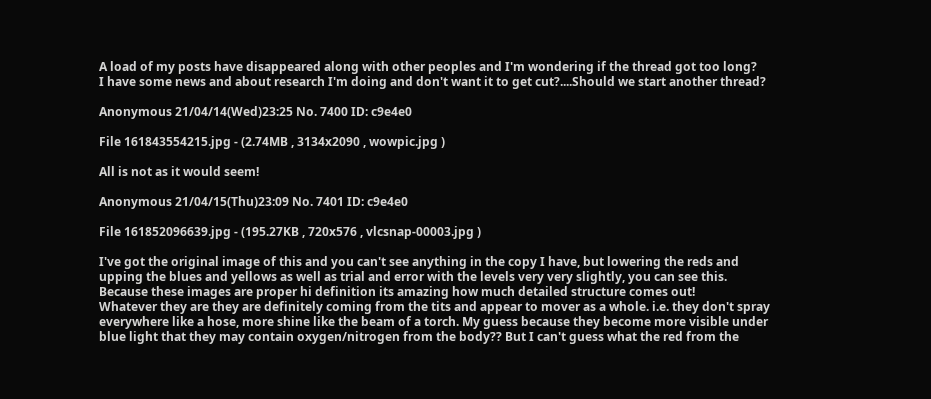A load of my posts have disappeared along with other peoples and I'm wondering if the thread got too long?
I have some news and about research I'm doing and don't want it to get cut?....Should we start another thread?

Anonymous 21/04/14(Wed)23:25 No. 7400 ID: c9e4e0

File 161843554215.jpg - (2.74MB , 3134x2090 , wowpic.jpg )

All is not as it would seem!

Anonymous 21/04/15(Thu)23:09 No. 7401 ID: c9e4e0

File 161852096639.jpg - (195.27KB , 720x576 , vlcsnap-00003.jpg )

I've got the original image of this and you can't see anything in the copy I have, but lowering the reds and upping the blues and yellows as well as trial and error with the levels very very slightly, you can see this. Because these images are proper hi definition its amazing how much detailed structure comes out!
Whatever they are they are definitely coming from the tits and appear to mover as a whole. i.e. they don't spray everywhere like a hose, more shine like the beam of a torch. My guess because they become more visible under blue light that they may contain oxygen/nitrogen from the body?? But I can't guess what the red from the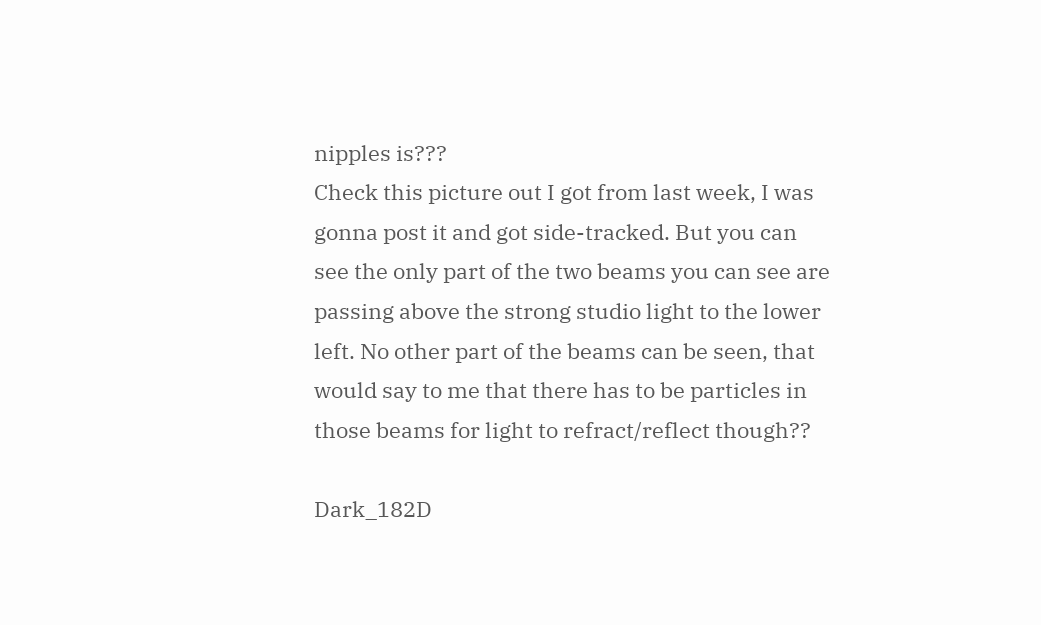nipples is???
Check this picture out I got from last week, I was gonna post it and got side-tracked. But you can see the only part of the two beams you can see are passing above the strong studio light to the lower left. No other part of the beams can be seen, that would say to me that there has to be particles in those beams for light to refract/reflect though??

Dark_182D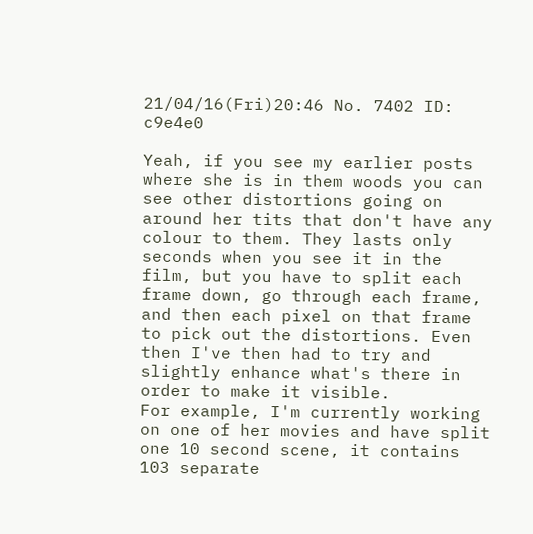21/04/16(Fri)20:46 No. 7402 ID: c9e4e0

Yeah, if you see my earlier posts where she is in them woods you can see other distortions going on around her tits that don't have any colour to them. They lasts only seconds when you see it in the film, but you have to split each frame down, go through each frame, and then each pixel on that frame to pick out the distortions. Even then I've then had to try and slightly enhance what's there in order to make it visible.
For example, I'm currently working on one of her movies and have split one 10 second scene, it contains 103 separate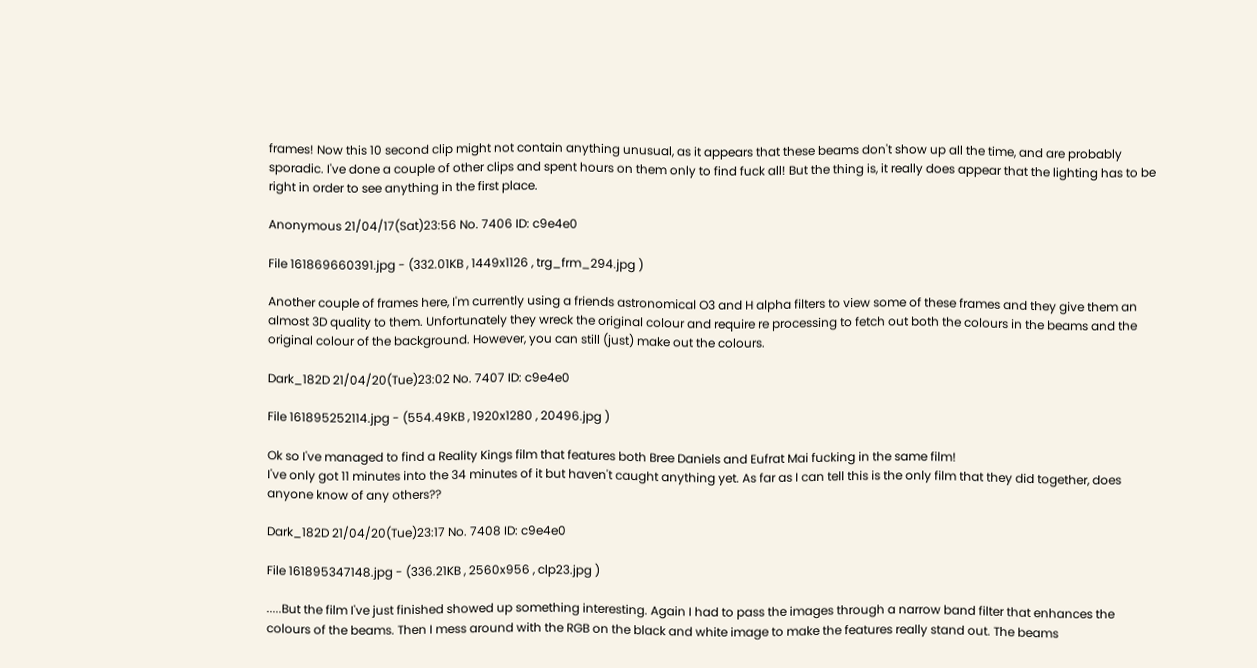frames! Now this 10 second clip might not contain anything unusual, as it appears that these beams don't show up all the time, and are probably sporadic. I've done a couple of other clips and spent hours on them only to find fuck all! But the thing is, it really does appear that the lighting has to be right in order to see anything in the first place.

Anonymous 21/04/17(Sat)23:56 No. 7406 ID: c9e4e0

File 161869660391.jpg - (332.01KB , 1449x1126 , trg_frm_294.jpg )

Another couple of frames here, I'm currently using a friends astronomical O3 and H alpha filters to view some of these frames and they give them an almost 3D quality to them. Unfortunately they wreck the original colour and require re processing to fetch out both the colours in the beams and the original colour of the background. However, you can still (just) make out the colours.

Dark_182D 21/04/20(Tue)23:02 No. 7407 ID: c9e4e0

File 161895252114.jpg - (554.49KB , 1920x1280 , 20496.jpg )

Ok so I've managed to find a Reality Kings film that features both Bree Daniels and Eufrat Mai fucking in the same film!
I've only got 11 minutes into the 34 minutes of it but haven't caught anything yet. As far as I can tell this is the only film that they did together, does anyone know of any others??

Dark_182D 21/04/20(Tue)23:17 No. 7408 ID: c9e4e0

File 161895347148.jpg - (336.21KB , 2560x956 , clp23.jpg )

.....But the film I've just finished showed up something interesting. Again I had to pass the images through a narrow band filter that enhances the colours of the beams. Then I mess around with the RGB on the black and white image to make the features really stand out. The beams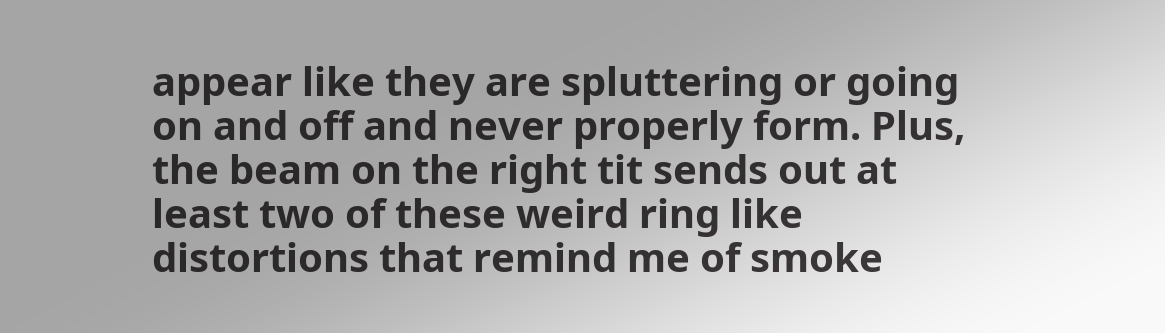appear like they are spluttering or going on and off and never properly form. Plus, the beam on the right tit sends out at least two of these weird ring like distortions that remind me of smoke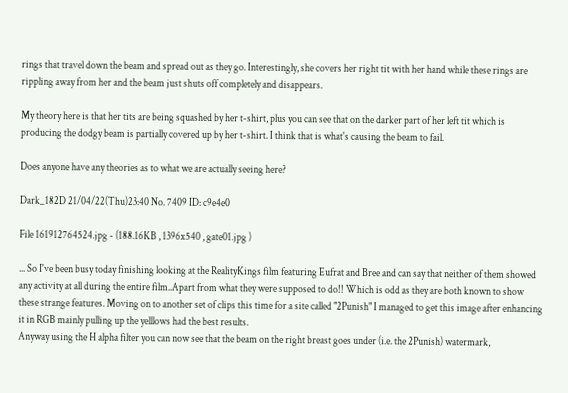rings that travel down the beam and spread out as they go. Interestingly, she covers her right tit with her hand while these rings are rippling away from her and the beam just shuts off completely and disappears.

My theory here is that her tits are being squashed by her t-shirt, plus you can see that on the darker part of her left tit which is producing the dodgy beam is partially covered up by her t-shirt. I think that is what's causing the beam to fail.

Does anyone have any theories as to what we are actually seeing here?

Dark_182D 21/04/22(Thu)23:40 No. 7409 ID: c9e4e0

File 161912764524.jpg - (188.16KB , 1396x540 , gate01.jpg )

... So I've been busy today finishing looking at the RealityKings film featuring Eufrat and Bree and can say that neither of them showed any activity at all during the entire film..Apart from what they were supposed to do!! Which is odd as they are both known to show these strange features. Moving on to another set of clips this time for a site called "2Punish" I managed to get this image after enhancing it in RGB mainly pulling up the yelllows had the best results.
Anyway using the H alpha filter you can now see that the beam on the right breast goes under (i.e. the 2Punish) watermark,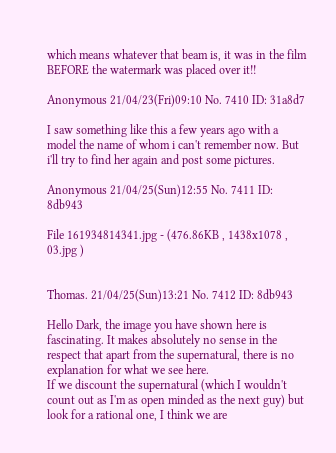which means whatever that beam is, it was in the film BEFORE the watermark was placed over it!!

Anonymous 21/04/23(Fri)09:10 No. 7410 ID: 31a8d7

I saw something like this a few years ago with a model the name of whom i can't remember now. But i'll try to find her again and post some pictures.

Anonymous 21/04/25(Sun)12:55 No. 7411 ID: 8db943

File 161934814341.jpg - (476.86KB , 1438x1078 , 03.jpg )


Thomas. 21/04/25(Sun)13:21 No. 7412 ID: 8db943

Hello Dark, the image you have shown here is fascinating. It makes absolutely no sense in the respect that apart from the supernatural, there is no explanation for what we see here.
If we discount the supernatural (which I wouldn't count out as I'm as open minded as the next guy) but look for a rational one, I think we are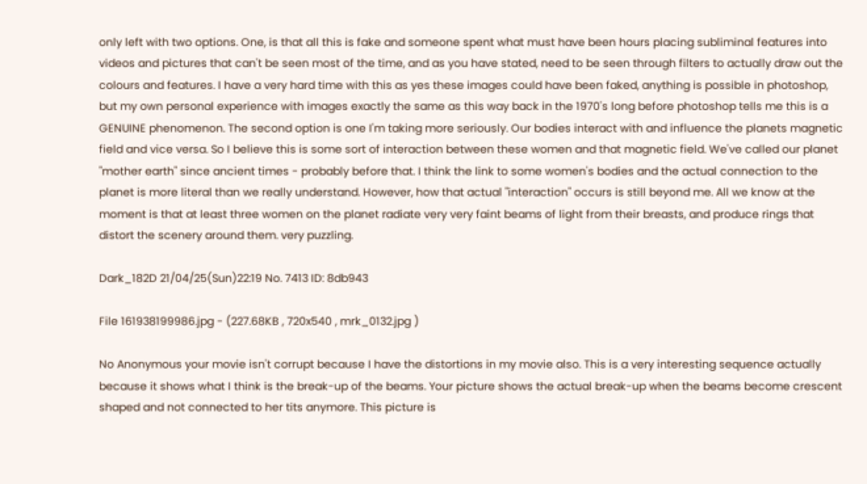only left with two options. One, is that all this is fake and someone spent what must have been hours placing subliminal features into videos and pictures that can't be seen most of the time, and as you have stated, need to be seen through filters to actually draw out the colours and features. I have a very hard time with this as yes these images could have been faked, anything is possible in photoshop, but my own personal experience with images exactly the same as this way back in the 1970's long before photoshop tells me this is a GENUINE phenomenon. The second option is one I'm taking more seriously. Our bodies interact with and influence the planets magnetic field and vice versa. So I believe this is some sort of interaction between these women and that magnetic field. We've called our planet "mother earth" since ancient times - probably before that. I think the link to some women's bodies and the actual connection to the planet is more literal than we really understand. However, how that actual "interaction" occurs is still beyond me. All we know at the moment is that at least three women on the planet radiate very very faint beams of light from their breasts, and produce rings that distort the scenery around them. very puzzling.

Dark_182D 21/04/25(Sun)22:19 No. 7413 ID: 8db943

File 161938199986.jpg - (227.68KB , 720x540 , mrk_0132.jpg )

No Anonymous your movie isn't corrupt because I have the distortions in my movie also. This is a very interesting sequence actually because it shows what I think is the break-up of the beams. Your picture shows the actual break-up when the beams become crescent shaped and not connected to her tits anymore. This picture is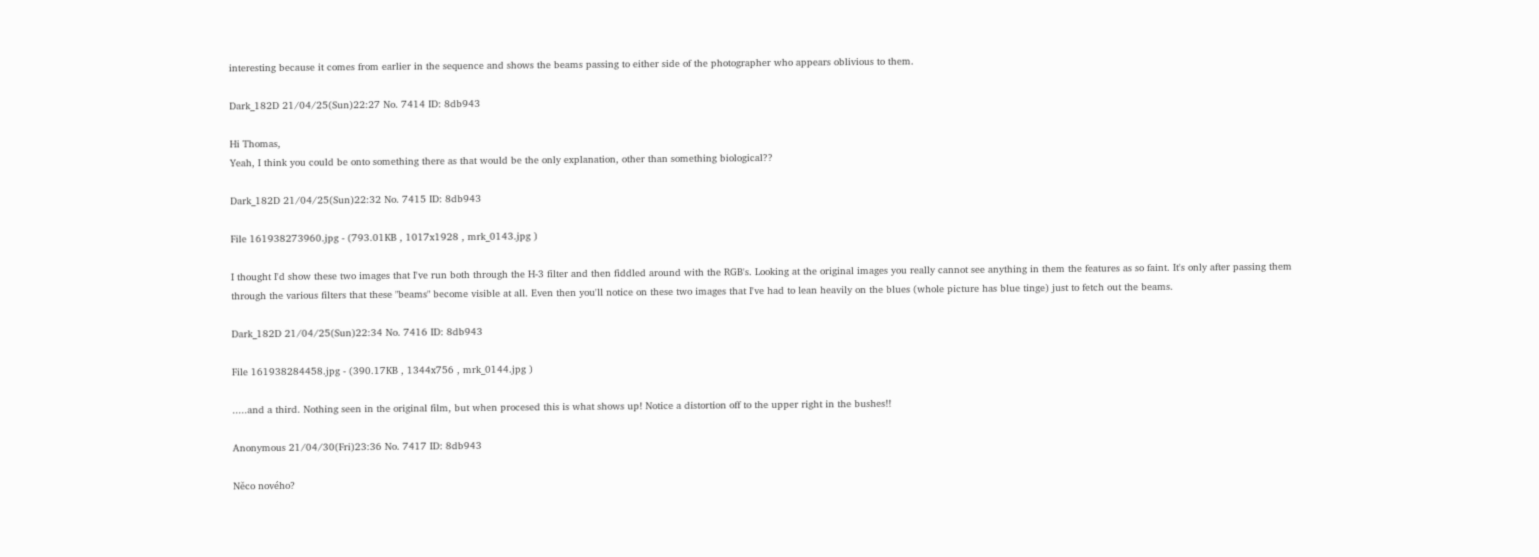interesting because it comes from earlier in the sequence and shows the beams passing to either side of the photographer who appears oblivious to them.

Dark_182D 21/04/25(Sun)22:27 No. 7414 ID: 8db943

Hi Thomas,
Yeah, I think you could be onto something there as that would be the only explanation, other than something biological??

Dark_182D 21/04/25(Sun)22:32 No. 7415 ID: 8db943

File 161938273960.jpg - (793.01KB , 1017x1928 , mrk_0143.jpg )

I thought I'd show these two images that I've run both through the H-3 filter and then fiddled around with the RGB's. Looking at the original images you really cannot see anything in them the features as so faint. It's only after passing them through the various filters that these "beams" become visible at all. Even then you'll notice on these two images that I've had to lean heavily on the blues (whole picture has blue tinge) just to fetch out the beams.

Dark_182D 21/04/25(Sun)22:34 No. 7416 ID: 8db943

File 161938284458.jpg - (390.17KB , 1344x756 , mrk_0144.jpg )

.....and a third. Nothing seen in the original film, but when procesed this is what shows up! Notice a distortion off to the upper right in the bushes!!

Anonymous 21/04/30(Fri)23:36 No. 7417 ID: 8db943

Něco nového?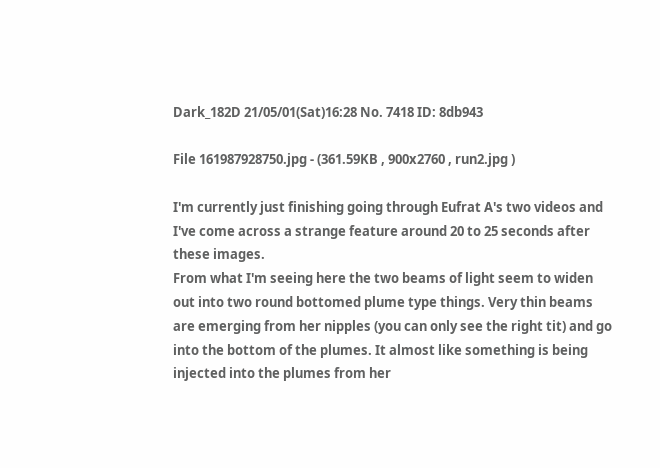Dark_182D 21/05/01(Sat)16:28 No. 7418 ID: 8db943

File 161987928750.jpg - (361.59KB , 900x2760 , run2.jpg )

I'm currently just finishing going through Eufrat A's two videos and I've come across a strange feature around 20 to 25 seconds after these images.
From what I'm seeing here the two beams of light seem to widen out into two round bottomed plume type things. Very thin beams are emerging from her nipples (you can only see the right tit) and go into the bottom of the plumes. It almost like something is being injected into the plumes from her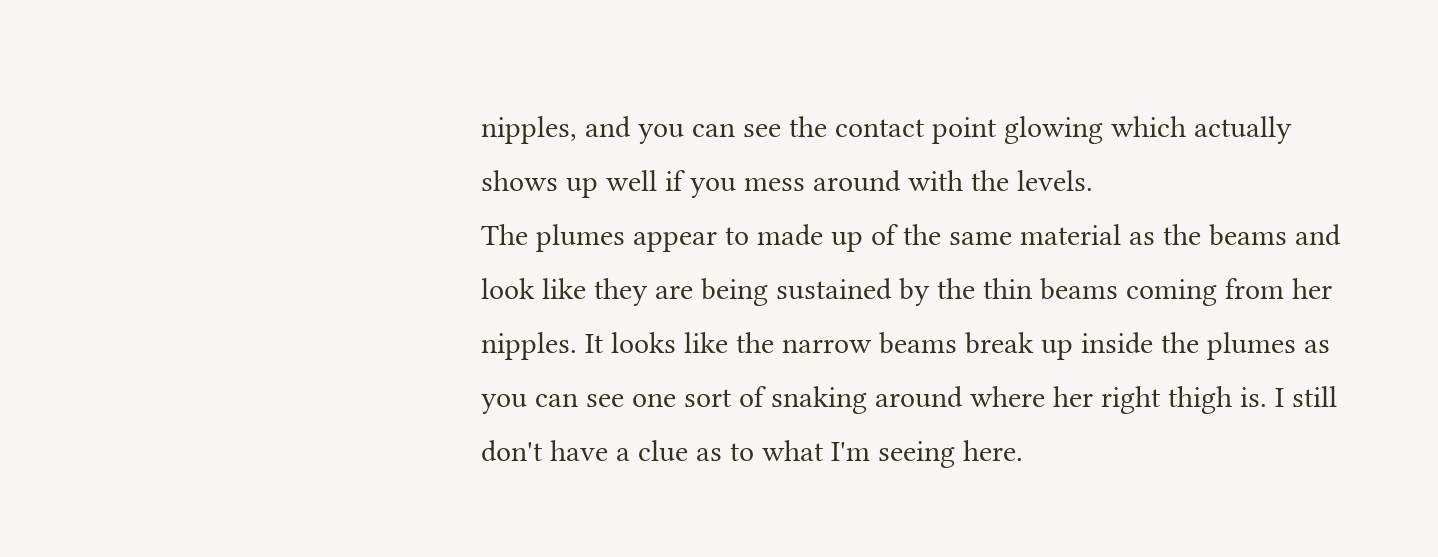nipples, and you can see the contact point glowing which actually shows up well if you mess around with the levels.
The plumes appear to made up of the same material as the beams and look like they are being sustained by the thin beams coming from her nipples. It looks like the narrow beams break up inside the plumes as you can see one sort of snaking around where her right thigh is. I still don't have a clue as to what I'm seeing here.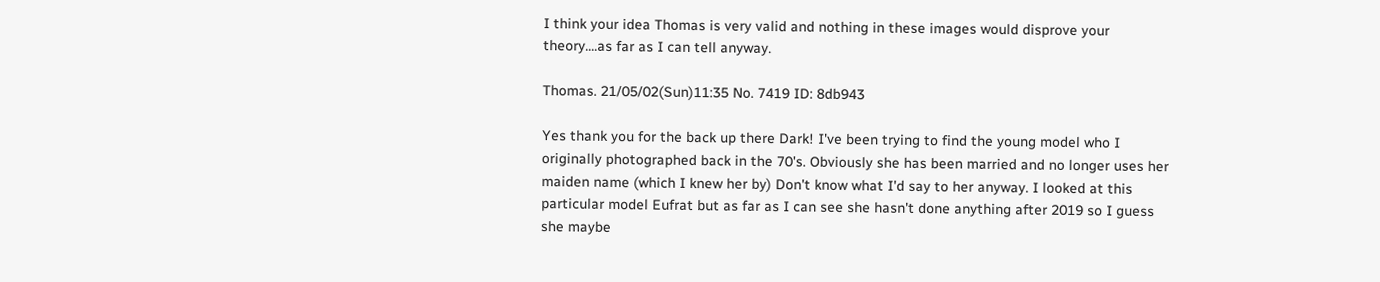I think your idea Thomas is very valid and nothing in these images would disprove your theory....as far as I can tell anyway.

Thomas. 21/05/02(Sun)11:35 No. 7419 ID: 8db943

Yes thank you for the back up there Dark! I've been trying to find the young model who I originally photographed back in the 70's. Obviously she has been married and no longer uses her maiden name (which I knew her by) Don't know what I'd say to her anyway. I looked at this particular model Eufrat but as far as I can see she hasn't done anything after 2019 so I guess she maybe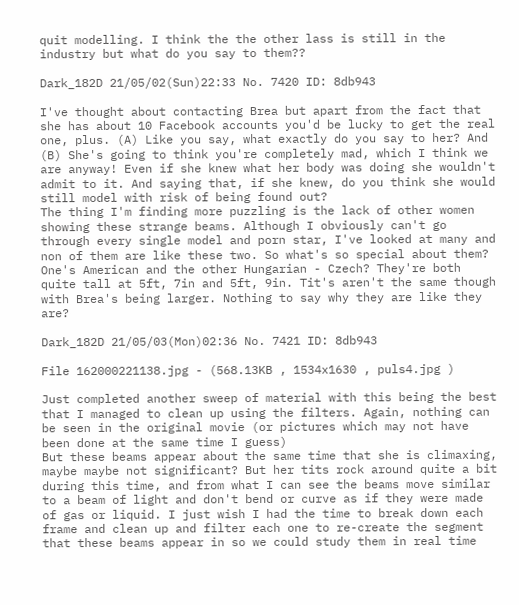quit modelling. I think the the other lass is still in the industry but what do you say to them??

Dark_182D 21/05/02(Sun)22:33 No. 7420 ID: 8db943

I've thought about contacting Brea but apart from the fact that she has about 10 Facebook accounts you'd be lucky to get the real one, plus. (A) Like you say, what exactly do you say to her? And (B) She's going to think you're completely mad, which I think we are anyway! Even if she knew what her body was doing she wouldn't admit to it. And saying that, if she knew, do you think she would still model with risk of being found out?
The thing I'm finding more puzzling is the lack of other women showing these strange beams. Although I obviously can't go through every single model and porn star, I've looked at many and non of them are like these two. So what's so special about them? One's American and the other Hungarian - Czech? They're both quite tall at 5ft, 7in and 5ft, 9in. Tit's aren't the same though with Brea's being larger. Nothing to say why they are like they are?

Dark_182D 21/05/03(Mon)02:36 No. 7421 ID: 8db943

File 162000221138.jpg - (568.13KB , 1534x1630 , puls4.jpg )

Just completed another sweep of material with this being the best that I managed to clean up using the filters. Again, nothing can be seen in the original movie (or pictures which may not have been done at the same time I guess)
But these beams appear about the same time that she is climaxing, maybe maybe not significant? But her tits rock around quite a bit during this time, and from what I can see the beams move similar to a beam of light and don't bend or curve as if they were made of gas or liquid. I just wish I had the time to break down each frame and clean up and filter each one to re-create the segment that these beams appear in so we could study them in real time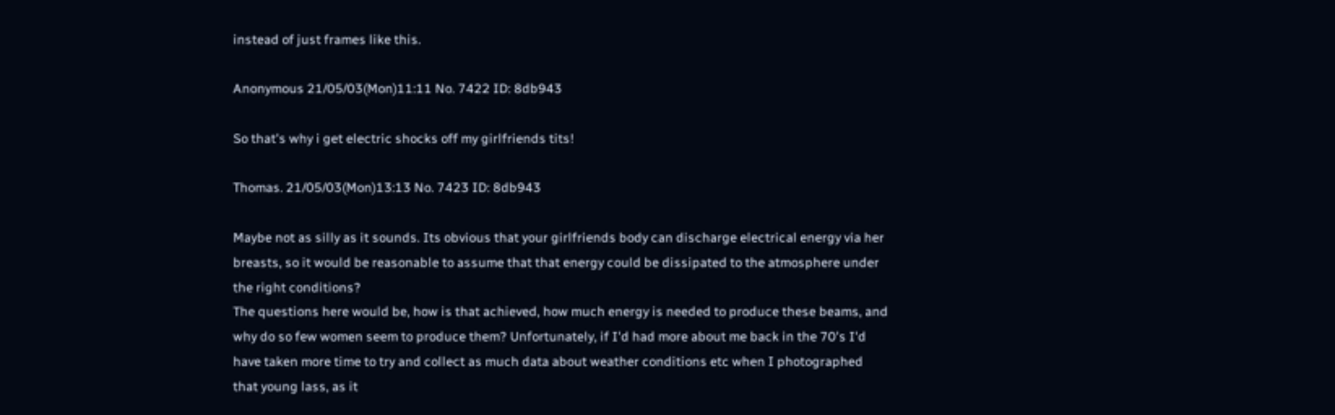instead of just frames like this.

Anonymous 21/05/03(Mon)11:11 No. 7422 ID: 8db943

So that's why i get electric shocks off my girlfriends tits!

Thomas. 21/05/03(Mon)13:13 No. 7423 ID: 8db943

Maybe not as silly as it sounds. Its obvious that your girlfriends body can discharge electrical energy via her breasts, so it would be reasonable to assume that that energy could be dissipated to the atmosphere under the right conditions?
The questions here would be, how is that achieved, how much energy is needed to produce these beams, and why do so few women seem to produce them? Unfortunately, if I'd had more about me back in the 70's I'd have taken more time to try and collect as much data about weather conditions etc when I photographed that young lass, as it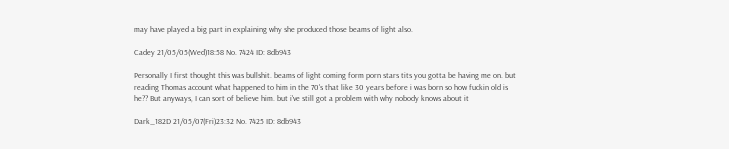may have played a big part in explaining why she produced those beams of light also.

Cadey 21/05/05(Wed)18:58 No. 7424 ID: 8db943

Personally I first thought this was bullshit. beams of light coming form porn stars tits you gotta be having me on. but reading Thomas account what happened to him in the 70's that like 30 years before i was born so how fuckin old is he?? But anyways, I can sort of believe him. but i've still got a problem with why nobody knows about it

Dark_182D 21/05/07(Fri)23:32 No. 7425 ID: 8db943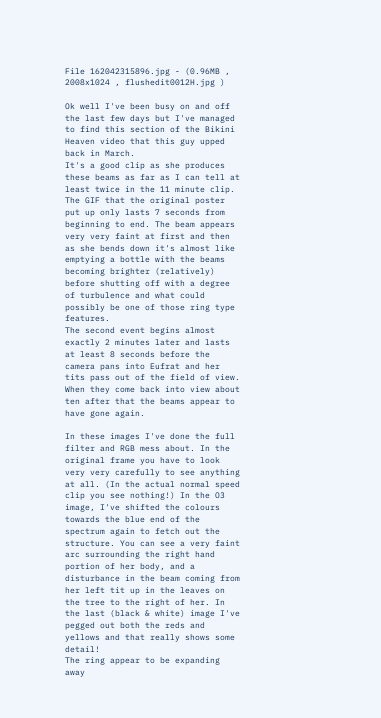File 162042315896.jpg - (0.96MB , 2008x1024 , flushedit0012H.jpg )

Ok well I've been busy on and off the last few days but I've managed to find this section of the Bikini Heaven video that this guy upped back in March.
It's a good clip as she produces these beams as far as I can tell at least twice in the 11 minute clip.
The GIF that the original poster put up only lasts 7 seconds from beginning to end. The beam appears very very faint at first and then as she bends down it's almost like emptying a bottle with the beams becoming brighter (relatively) before shutting off with a degree of turbulence and what could possibly be one of those ring type features.
The second event begins almost exactly 2 minutes later and lasts at least 8 seconds before the camera pans into Eufrat and her tits pass out of the field of view. When they come back into view about ten after that the beams appear to have gone again.

In these images I've done the full filter and RGB mess about. In the original frame you have to look very very carefully to see anything at all. (In the actual normal speed clip you see nothing!) In the O3 image, I've shifted the colours towards the blue end of the spectrum again to fetch out the structure. You can see a very faint arc surrounding the right hand portion of her body, and a disturbance in the beam coming from her left tit up in the leaves on the tree to the right of her. In the last (black & white) image I've pegged out both the reds and yellows and that really shows some detail!
The ring appear to be expanding away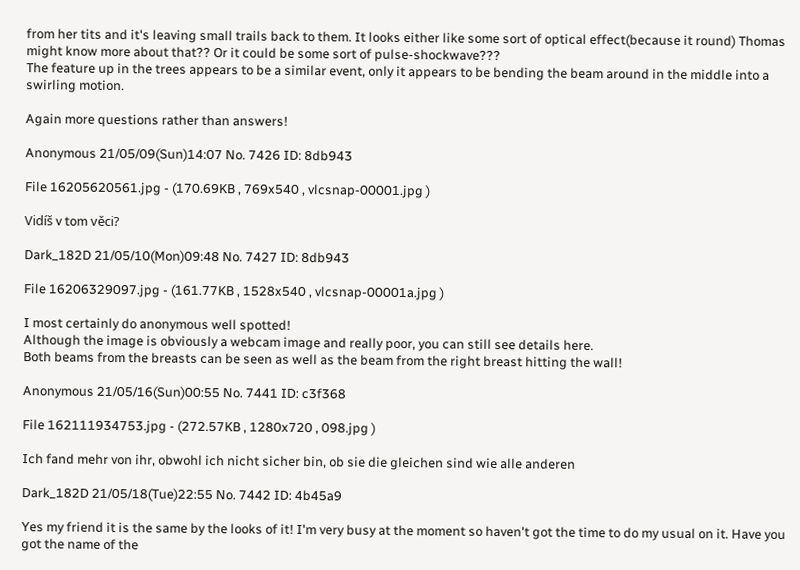from her tits and it's leaving small trails back to them. It looks either like some sort of optical effect(because it round) Thomas might know more about that?? Or it could be some sort of pulse-shockwave???
The feature up in the trees appears to be a similar event, only it appears to be bending the beam around in the middle into a swirling motion.

Again more questions rather than answers!

Anonymous 21/05/09(Sun)14:07 No. 7426 ID: 8db943

File 16205620561.jpg - (170.69KB , 769x540 , vlcsnap-00001.jpg )

Vidíš v tom věci?

Dark_182D 21/05/10(Mon)09:48 No. 7427 ID: 8db943

File 16206329097.jpg - (161.77KB , 1528x540 , vlcsnap-00001a.jpg )

I most certainly do anonymous well spotted!
Although the image is obviously a webcam image and really poor, you can still see details here.
Both beams from the breasts can be seen as well as the beam from the right breast hitting the wall!

Anonymous 21/05/16(Sun)00:55 No. 7441 ID: c3f368

File 162111934753.jpg - (272.57KB , 1280x720 , 098.jpg )

Ich fand mehr von ihr, obwohl ich nicht sicher bin, ob sie die gleichen sind wie alle anderen

Dark_182D 21/05/18(Tue)22:55 No. 7442 ID: 4b45a9

Yes my friend it is the same by the looks of it! I'm very busy at the moment so haven't got the time to do my usual on it. Have you got the name of the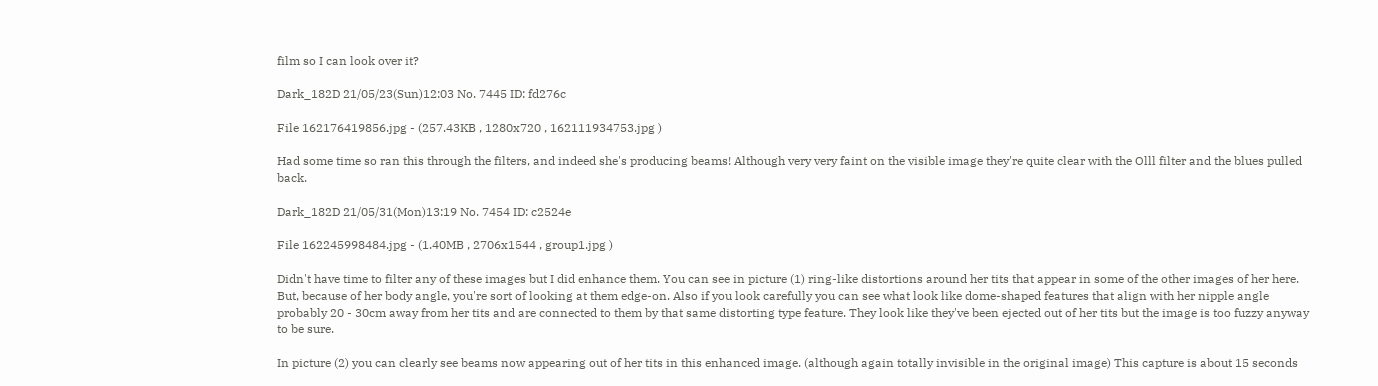film so I can look over it?

Dark_182D 21/05/23(Sun)12:03 No. 7445 ID: fd276c

File 162176419856.jpg - (257.43KB , 1280x720 , 162111934753.jpg )

Had some time so ran this through the filters, and indeed she's producing beams! Although very very faint on the visible image they're quite clear with the Olll filter and the blues pulled back.

Dark_182D 21/05/31(Mon)13:19 No. 7454 ID: c2524e

File 162245998484.jpg - (1.40MB , 2706x1544 , group1.jpg )

Didn't have time to filter any of these images but I did enhance them. You can see in picture (1) ring-like distortions around her tits that appear in some of the other images of her here. But, because of her body angle, you're sort of looking at them edge-on. Also if you look carefully you can see what look like dome-shaped features that align with her nipple angle probably 20 - 30cm away from her tits and are connected to them by that same distorting type feature. They look like they've been ejected out of her tits but the image is too fuzzy anyway to be sure.

In picture (2) you can clearly see beams now appearing out of her tits in this enhanced image. (although again totally invisible in the original image) This capture is about 15 seconds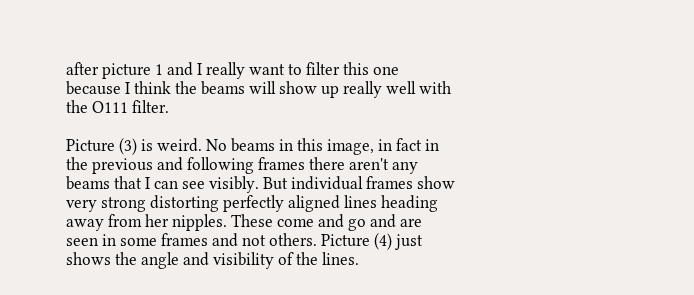after picture 1 and I really want to filter this one because I think the beams will show up really well with the O111 filter.

Picture (3) is weird. No beams in this image, in fact in the previous and following frames there aren't any beams that I can see visibly. But individual frames show very strong distorting perfectly aligned lines heading away from her nipples. These come and go and are seen in some frames and not others. Picture (4) just shows the angle and visibility of the lines.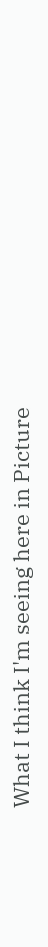What I think I'm seeing here in Picture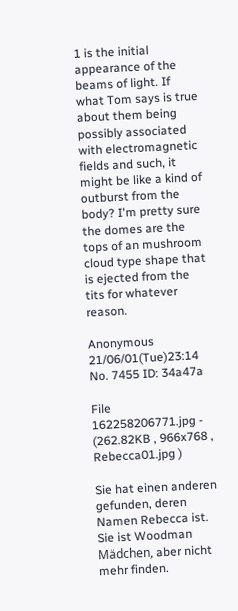1 is the initial appearance of the beams of light. If what Tom says is true about them being possibly associated with electromagnetic fields and such, it might be like a kind of outburst from the body? I'm pretty sure the domes are the tops of an mushroom cloud type shape that is ejected from the tits for whatever reason.

Anonymous 21/06/01(Tue)23:14 No. 7455 ID: 34a47a

File 162258206771.jpg - (262.82KB , 966x768 , Rebecca01.jpg )

Sie hat einen anderen gefunden, deren Namen Rebecca ist. Sie ist Woodman Mädchen, aber nicht mehr finden.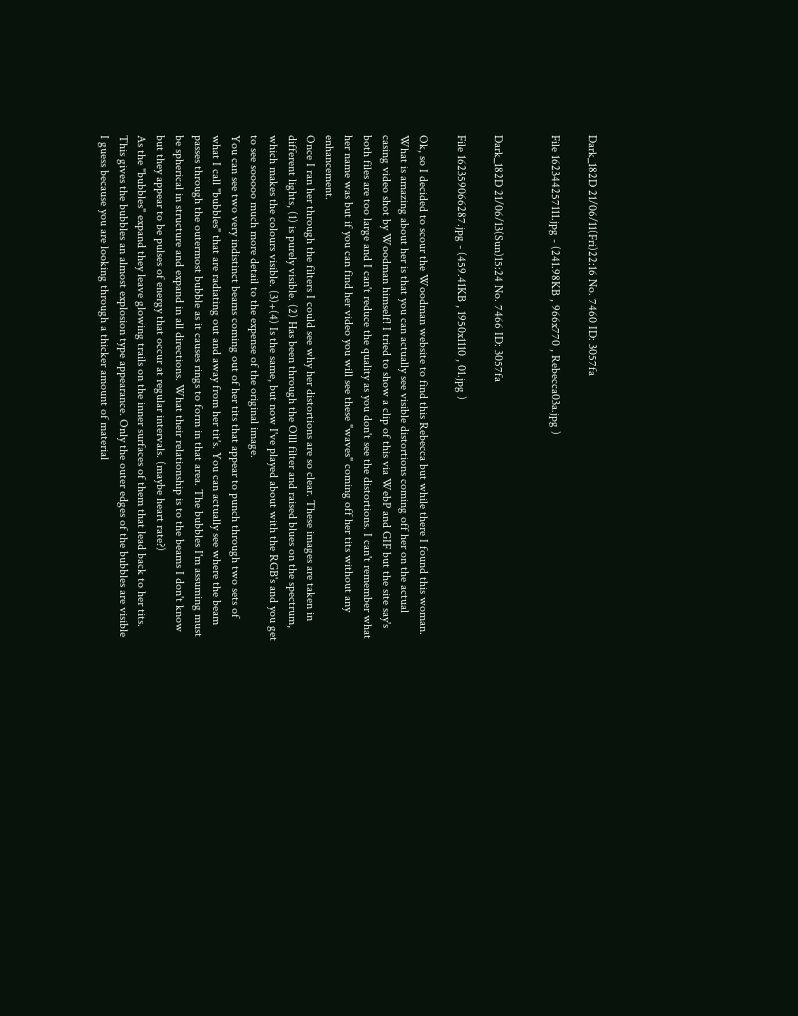Dark_182D 21/06/11(Fri)22:16 No. 7460 ID: 3057fa

File 162344257111.jpg - (241.98KB , 966x770 , Rebecca03a.jpg )


Dark_182D 21/06/13(Sun)15:24 No. 7466 ID: 3057fa

File 162359066287.jpg - (459.41KB , 1950x1110 , 01.jpg )

Ok, so I decided to scour the Woodman website to find this Rebecca but while there I found this woman. What is amazing about her is that you can actually see visible distortions coming off her on the actual casing video shot by Woodman himself! I tried to show a clip of this via WebP and GIF but the site say's both files are too large and I can't reduce the quality as you don't see the distortions. I can't remember what her name was but if you can find her video you will see these "waves" coming off her tits without any enhancement.
Once I ran her through the filters I could see why her distortions are so clear. These images are taken in different lights, (1) is purely visible. (2) Has been through the Olll filter and raised blues on the spectrum, which makes the colours visible. (3)+(4) Is the same, but now I've played about with the RGB's and you get to see sooooo much more detail to the expense of the original image.
You can see two very indistinct beams coming out of her tits that appear to punch through two sets of what I call "bubbles" that are radiating out and away from her tit's. You can actually see where the beam passes through the outermost bubble as it causes rings to form in that area. The bubbles I'm assuming must be spherical in structure and expand in all directions. What their relationship is to the beams I don't know but they appear to be pulses of energy that occur at regular intervals. (maybe heart rate?)
As the "bubbles" expand they leave glowing trails on the inner surfaces of them that lead back to her tits. This gives the bubbles an almost explosion type appearance. Only the outer edges of the bubbles are visible I guess because you are looking through a thicker amount of material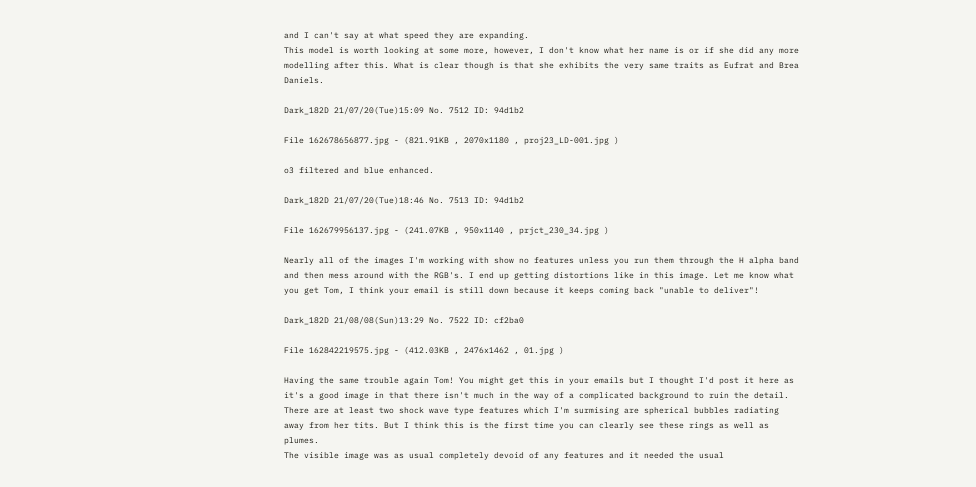and I can't say at what speed they are expanding.
This model is worth looking at some more, however, I don't know what her name is or if she did any more modelling after this. What is clear though is that she exhibits the very same traits as Eufrat and Brea Daniels.

Dark_182D 21/07/20(Tue)15:09 No. 7512 ID: 94d1b2

File 162678656877.jpg - (821.91KB , 2070x1180 , proj23_LD-001.jpg )

o3 filtered and blue enhanced.

Dark_182D 21/07/20(Tue)18:46 No. 7513 ID: 94d1b2

File 162679956137.jpg - (241.07KB , 950x1140 , prjct_230_34.jpg )

Nearly all of the images I'm working with show no features unless you run them through the H alpha band and then mess around with the RGB's. I end up getting distortions like in this image. Let me know what you get Tom, I think your email is still down because it keeps coming back "unable to deliver"!

Dark_182D 21/08/08(Sun)13:29 No. 7522 ID: cf2ba0

File 162842219575.jpg - (412.03KB , 2476x1462 , 01.jpg )

Having the same trouble again Tom! You might get this in your emails but I thought I'd post it here as it's a good image in that there isn't much in the way of a complicated background to ruin the detail. There are at least two shock wave type features which I'm surmising are spherical bubbles radiating away from her tits. But I think this is the first time you can clearly see these rings as well as plumes.
The visible image was as usual completely devoid of any features and it needed the usual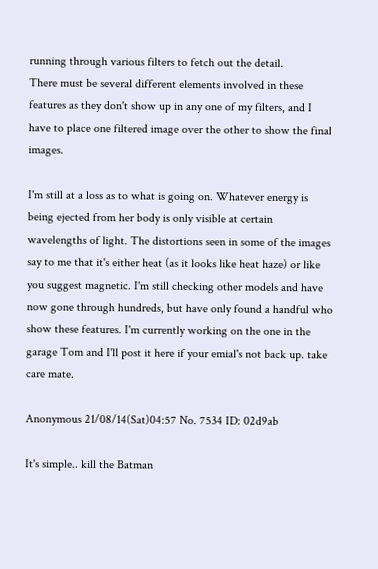running through various filters to fetch out the detail.
There must be several different elements involved in these features as they don't show up in any one of my filters, and I have to place one filtered image over the other to show the final images.

I'm still at a loss as to what is going on. Whatever energy is being ejected from her body is only visible at certain wavelengths of light. The distortions seen in some of the images say to me that it's either heat (as it looks like heat haze) or like you suggest magnetic. I'm still checking other models and have now gone through hundreds, but have only found a handful who show these features. I'm currently working on the one in the garage Tom and I'll post it here if your emial's not back up. take care mate.

Anonymous 21/08/14(Sat)04:57 No. 7534 ID: 02d9ab

It's simple.. kill the Batman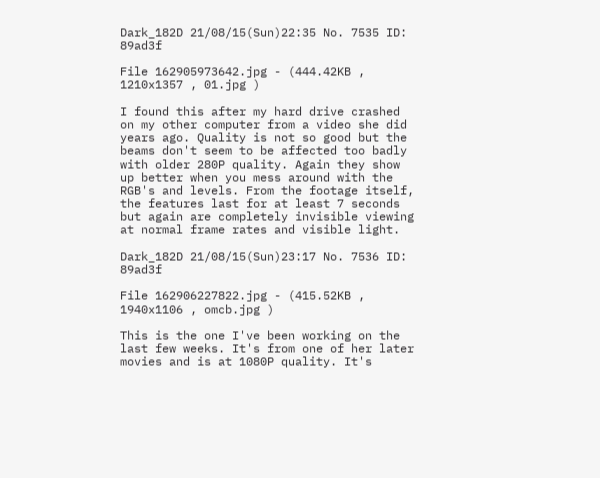Dark_182D 21/08/15(Sun)22:35 No. 7535 ID: 89ad3f

File 162905973642.jpg - (444.42KB , 1210x1357 , 01.jpg )

I found this after my hard drive crashed on my other computer from a video she did years ago. Quality is not so good but the beams don't seem to be affected too badly with older 280P quality. Again they show up better when you mess around with the RGB's and levels. From the footage itself, the features last for at least 7 seconds but again are completely invisible viewing at normal frame rates and visible light.

Dark_182D 21/08/15(Sun)23:17 No. 7536 ID: 89ad3f

File 162906227822.jpg - (415.52KB , 1940x1106 , omcb.jpg )

This is the one I've been working on the last few weeks. It's from one of her later movies and is at 1080P quality. It's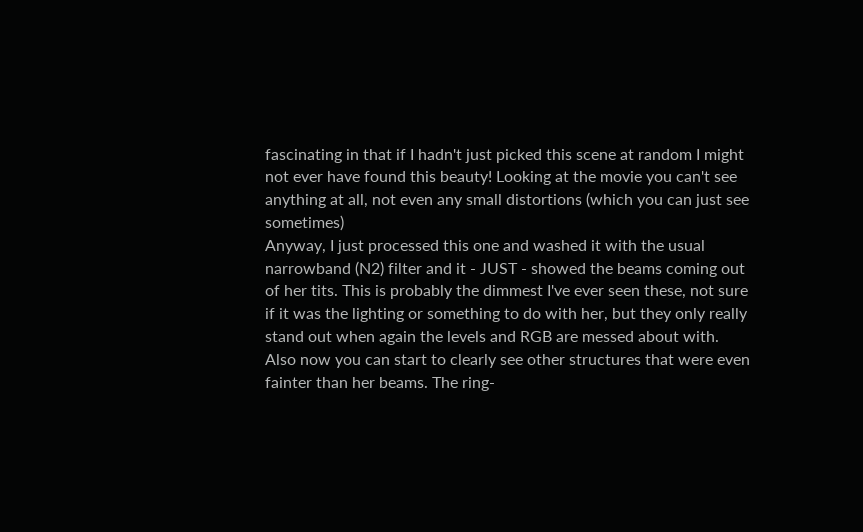fascinating in that if I hadn't just picked this scene at random I might not ever have found this beauty! Looking at the movie you can't see anything at all, not even any small distortions (which you can just see sometimes)
Anyway, I just processed this one and washed it with the usual narrowband (N2) filter and it - JUST - showed the beams coming out of her tits. This is probably the dimmest I've ever seen these, not sure if it was the lighting or something to do with her, but they only really stand out when again the levels and RGB are messed about with.
Also now you can start to clearly see other structures that were even fainter than her beams. The ring-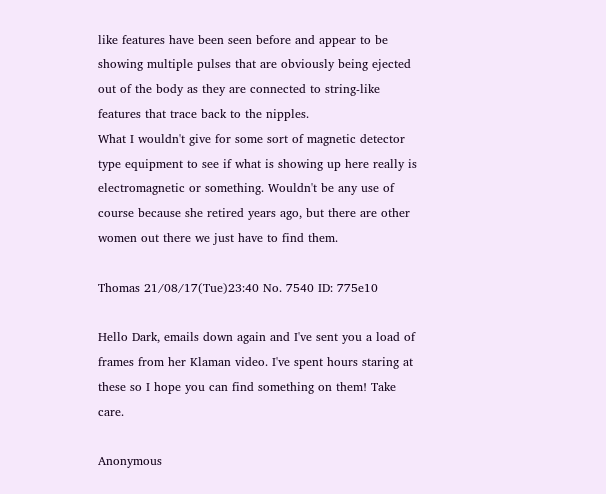like features have been seen before and appear to be showing multiple pulses that are obviously being ejected out of the body as they are connected to string-like features that trace back to the nipples.
What I wouldn't give for some sort of magnetic detector type equipment to see if what is showing up here really is electromagnetic or something. Wouldn't be any use of course because she retired years ago, but there are other women out there we just have to find them.

Thomas 21/08/17(Tue)23:40 No. 7540 ID: 775e10

Hello Dark, emails down again and I've sent you a load of frames from her Klaman video. I've spent hours staring at these so I hope you can find something on them! Take care.

Anonymous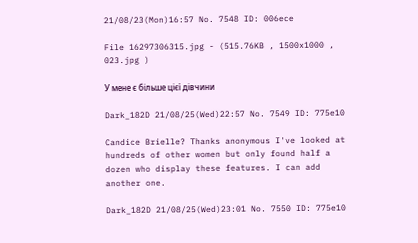21/08/23(Mon)16:57 No. 7548 ID: 006ece

File 16297306315.jpg - (515.76KB , 1500x1000 , 023.jpg )

У мене є більше цієї дівчини

Dark_182D 21/08/25(Wed)22:57 No. 7549 ID: 775e10

Candice Brielle? Thanks anonymous I've looked at hundreds of other women but only found half a dozen who display these features. I can add another one.

Dark_182D 21/08/25(Wed)23:01 No. 7550 ID: 775e10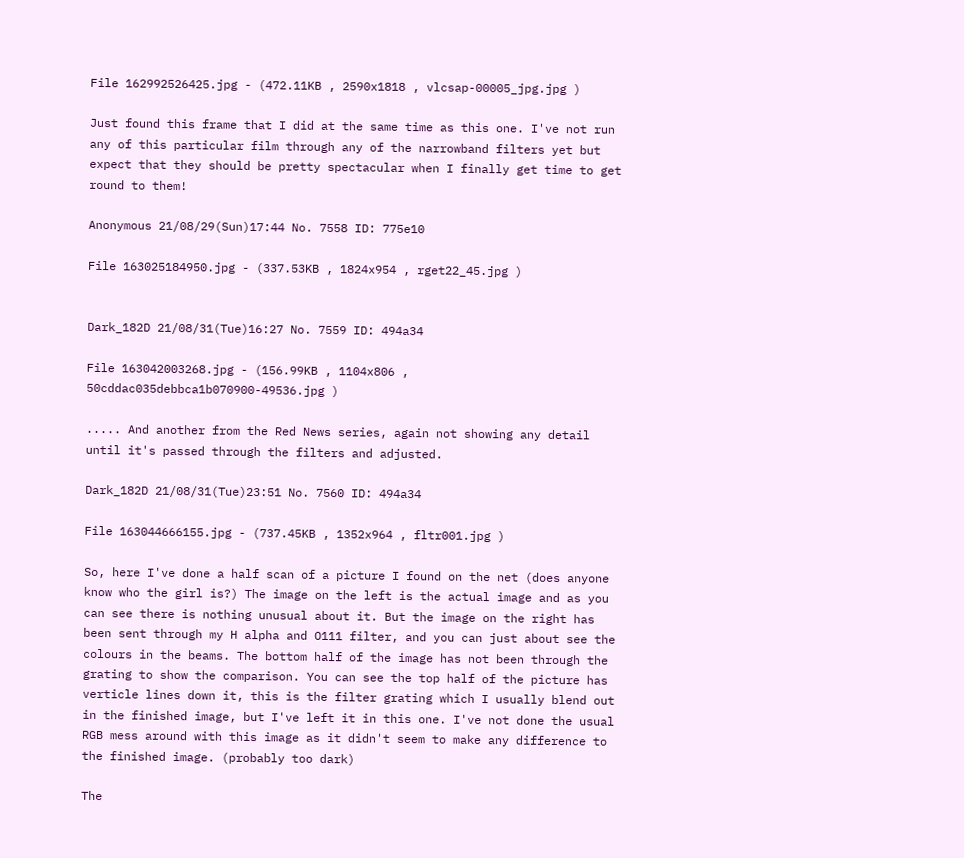File 162992526425.jpg - (472.11KB , 2590x1818 , vlcsap-00005_jpg.jpg )

Just found this frame that I did at the same time as this one. I've not run any of this particular film through any of the narrowband filters yet but expect that they should be pretty spectacular when I finally get time to get round to them!

Anonymous 21/08/29(Sun)17:44 No. 7558 ID: 775e10

File 163025184950.jpg - (337.53KB , 1824x954 , rget22_45.jpg )


Dark_182D 21/08/31(Tue)16:27 No. 7559 ID: 494a34

File 163042003268.jpg - (156.99KB , 1104x806 , 50cddac035debbca1b070900-49536.jpg )

..... And another from the Red News series, again not showing any detail until it's passed through the filters and adjusted.

Dark_182D 21/08/31(Tue)23:51 No. 7560 ID: 494a34

File 163044666155.jpg - (737.45KB , 1352x964 , fltr001.jpg )

So, here I've done a half scan of a picture I found on the net (does anyone know who the girl is?) The image on the left is the actual image and as you can see there is nothing unusual about it. But the image on the right has been sent through my H alpha and O111 filter, and you can just about see the colours in the beams. The bottom half of the image has not been through the grating to show the comparison. You can see the top half of the picture has verticle lines down it, this is the filter grating which I usually blend out in the finished image, but I've left it in this one. I've not done the usual RGB mess around with this image as it didn't seem to make any difference to the finished image. (probably too dark)

The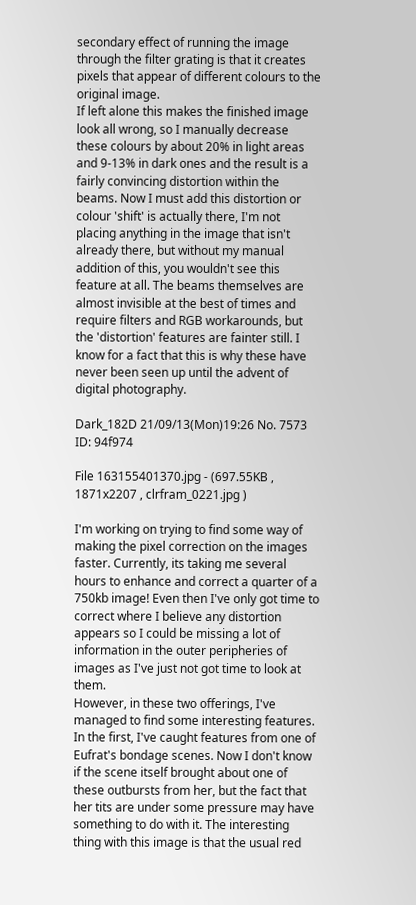secondary effect of running the image through the filter grating is that it creates pixels that appear of different colours to the original image.
If left alone this makes the finished image look all wrong, so I manually decrease these colours by about 20% in light areas and 9-13% in dark ones and the result is a fairly convincing distortion within the beams. Now I must add this distortion or colour 'shift' is actually there, I'm not placing anything in the image that isn't already there, but without my manual addition of this, you wouldn't see this feature at all. The beams themselves are almost invisible at the best of times and require filters and RGB workarounds, but the 'distortion' features are fainter still. I know for a fact that this is why these have never been seen up until the advent of digital photography.

Dark_182D 21/09/13(Mon)19:26 No. 7573 ID: 94f974

File 163155401370.jpg - (697.55KB , 1871x2207 , clrfram_0221.jpg )

I'm working on trying to find some way of making the pixel correction on the images faster. Currently, its taking me several hours to enhance and correct a quarter of a 750kb image! Even then I've only got time to correct where I believe any distortion appears so I could be missing a lot of information in the outer peripheries of images as I've just not got time to look at them.
However, in these two offerings, I've managed to find some interesting features. In the first, I've caught features from one of Eufrat's bondage scenes. Now I don't know if the scene itself brought about one of these outbursts from her, but the fact that her tits are under some pressure may have something to do with it. The interesting thing with this image is that the usual red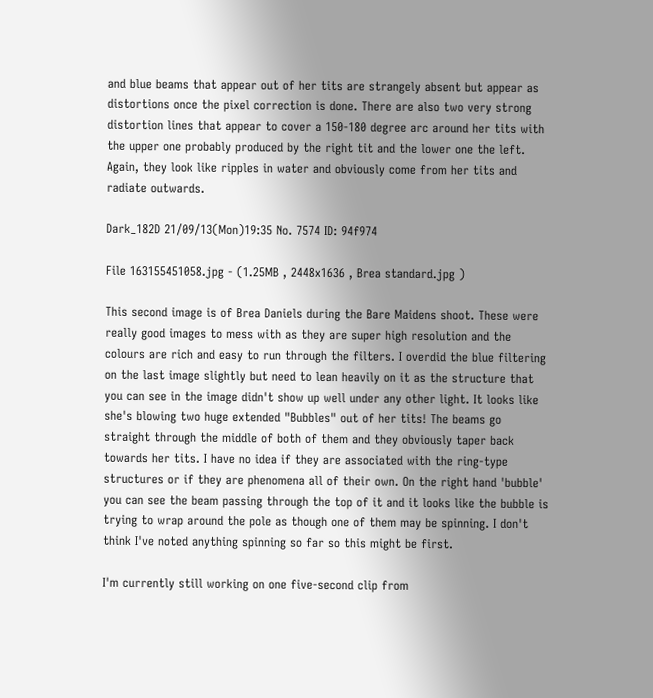and blue beams that appear out of her tits are strangely absent but appear as distortions once the pixel correction is done. There are also two very strong distortion lines that appear to cover a 150-180 degree arc around her tits with the upper one probably produced by the right tit and the lower one the left. Again, they look like ripples in water and obviously come from her tits and radiate outwards.

Dark_182D 21/09/13(Mon)19:35 No. 7574 ID: 94f974

File 163155451058.jpg - (1.25MB , 2448x1636 , Brea standard.jpg )

This second image is of Brea Daniels during the Bare Maidens shoot. These were really good images to mess with as they are super high resolution and the colours are rich and easy to run through the filters. I overdid the blue filtering on the last image slightly but need to lean heavily on it as the structure that you can see in the image didn't show up well under any other light. It looks like she's blowing two huge extended "Bubbles" out of her tits! The beams go straight through the middle of both of them and they obviously taper back towards her tits. I have no idea if they are associated with the ring-type structures or if they are phenomena all of their own. On the right hand 'bubble' you can see the beam passing through the top of it and it looks like the bubble is trying to wrap around the pole as though one of them may be spinning. I don't think I've noted anything spinning so far so this might be first.

I'm currently still working on one five-second clip from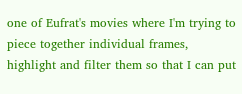one of Eufrat's movies where I'm trying to piece together individual frames, highlight and filter them so that I can put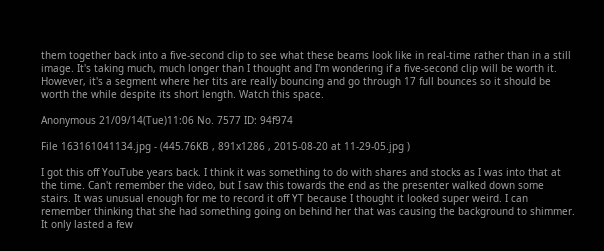them together back into a five-second clip to see what these beams look like in real-time rather than in a still image. It's taking much, much longer than I thought and I'm wondering if a five-second clip will be worth it. However, it's a segment where her tits are really bouncing and go through 17 full bounces so it should be worth the while despite its short length. Watch this space.

Anonymous 21/09/14(Tue)11:06 No. 7577 ID: 94f974

File 163161041134.jpg - (445.76KB , 891x1286 , 2015-08-20 at 11-29-05.jpg )

I got this off YouTube years back. I think it was something to do with shares and stocks as I was into that at the time. Can't remember the video, but I saw this towards the end as the presenter walked down some stairs. It was unusual enough for me to record it off YT because I thought it looked super weird. I can remember thinking that she had something going on behind her that was causing the background to shimmer. It only lasted a few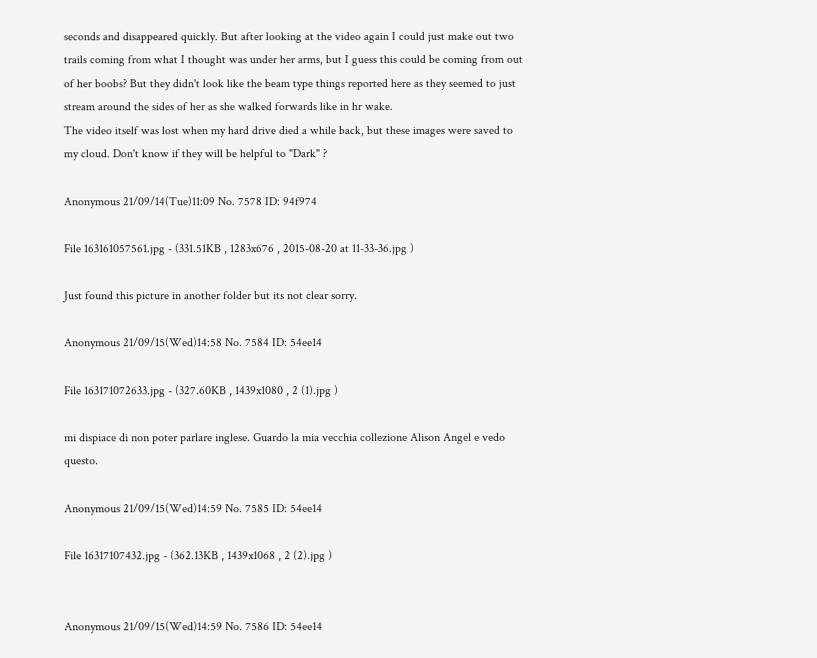seconds and disappeared quickly. But after looking at the video again I could just make out two trails coming from what I thought was under her arms, but I guess this could be coming from out of her boobs? But they didn't look like the beam type things reported here as they seemed to just stream around the sides of her as she walked forwards like in hr wake.
The video itself was lost when my hard drive died a while back, but these images were saved to my cloud. Don't know if they will be helpful to "Dark" ?

Anonymous 21/09/14(Tue)11:09 No. 7578 ID: 94f974

File 163161057561.jpg - (331.51KB , 1283x676 , 2015-08-20 at 11-33-36.jpg )

Just found this picture in another folder but its not clear sorry.

Anonymous 21/09/15(Wed)14:58 No. 7584 ID: 54ee14

File 163171072633.jpg - (327.60KB , 1439x1080 , 2 (1).jpg )

mi dispiace di non poter parlare inglese. Guardo la mia vecchia collezione Alison Angel e vedo questo.

Anonymous 21/09/15(Wed)14:59 No. 7585 ID: 54ee14

File 16317107432.jpg - (362.13KB , 1439x1068 , 2 (2).jpg )


Anonymous 21/09/15(Wed)14:59 No. 7586 ID: 54ee14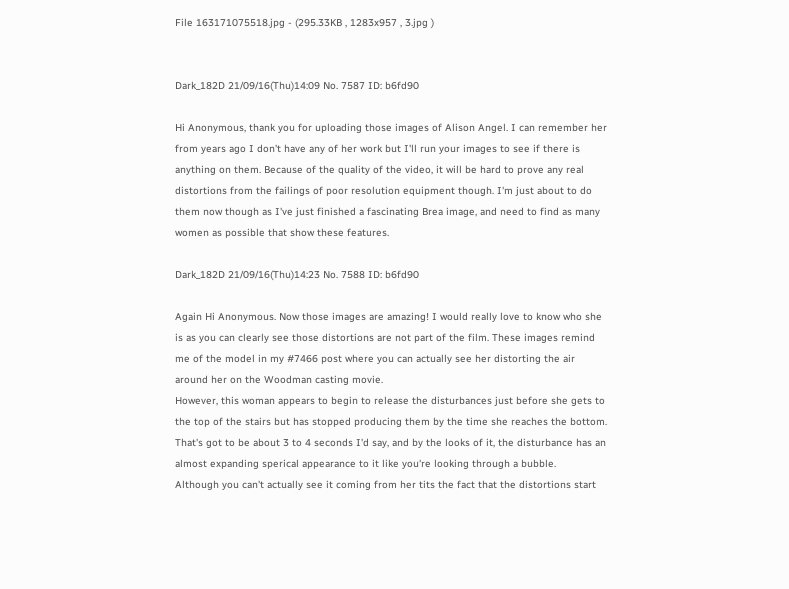File 163171075518.jpg - (295.33KB , 1283x957 , 3.jpg )


Dark_182D 21/09/16(Thu)14:09 No. 7587 ID: b6fd90

Hi Anonymous, thank you for uploading those images of Alison Angel. I can remember her from years ago I don't have any of her work but I'll run your images to see if there is anything on them. Because of the quality of the video, it will be hard to prove any real distortions from the failings of poor resolution equipment though. I'm just about to do them now though as I've just finished a fascinating Brea image, and need to find as many women as possible that show these features.

Dark_182D 21/09/16(Thu)14:23 No. 7588 ID: b6fd90

Again Hi Anonymous. Now those images are amazing! I would really love to know who she is as you can clearly see those distortions are not part of the film. These images remind me of the model in my #7466 post where you can actually see her distorting the air around her on the Woodman casting movie.
However, this woman appears to begin to release the disturbances just before she gets to the top of the stairs but has stopped producing them by the time she reaches the bottom. That's got to be about 3 to 4 seconds I'd say, and by the looks of it, the disturbance has an almost expanding sperical appearance to it like you're looking through a bubble.
Although you can't actually see it coming from her tits the fact that the distortions start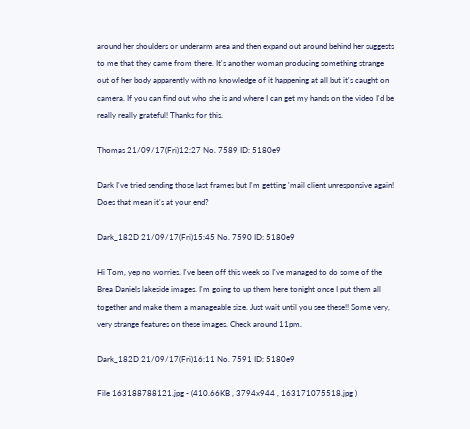around her shoulders or underarm area and then expand out around behind her suggests to me that they came from there. It's another woman producing something strange out of her body apparently with no knowledge of it happening at all but it's caught on camera. If you can find out who she is and where I can get my hands on the video I'd be really really grateful! Thanks for this.

Thomas 21/09/17(Fri)12:27 No. 7589 ID: 5180e9

Dark I've tried sending those last frames but I'm getting 'mail client unresponsive again! Does that mean it's at your end?

Dark_182D 21/09/17(Fri)15:45 No. 7590 ID: 5180e9

Hi Tom, yep no worries. I've been off this week so I've managed to do some of the Brea Daniels lakeside images. I'm going to up them here tonight once I put them all together and make them a manageable size. Just wait until you see these!! Some very, very strange features on these images. Check around 11pm.

Dark_182D 21/09/17(Fri)16:11 No. 7591 ID: 5180e9

File 163188788121.jpg - (410.66KB , 3794x944 , 163171075518.jpg )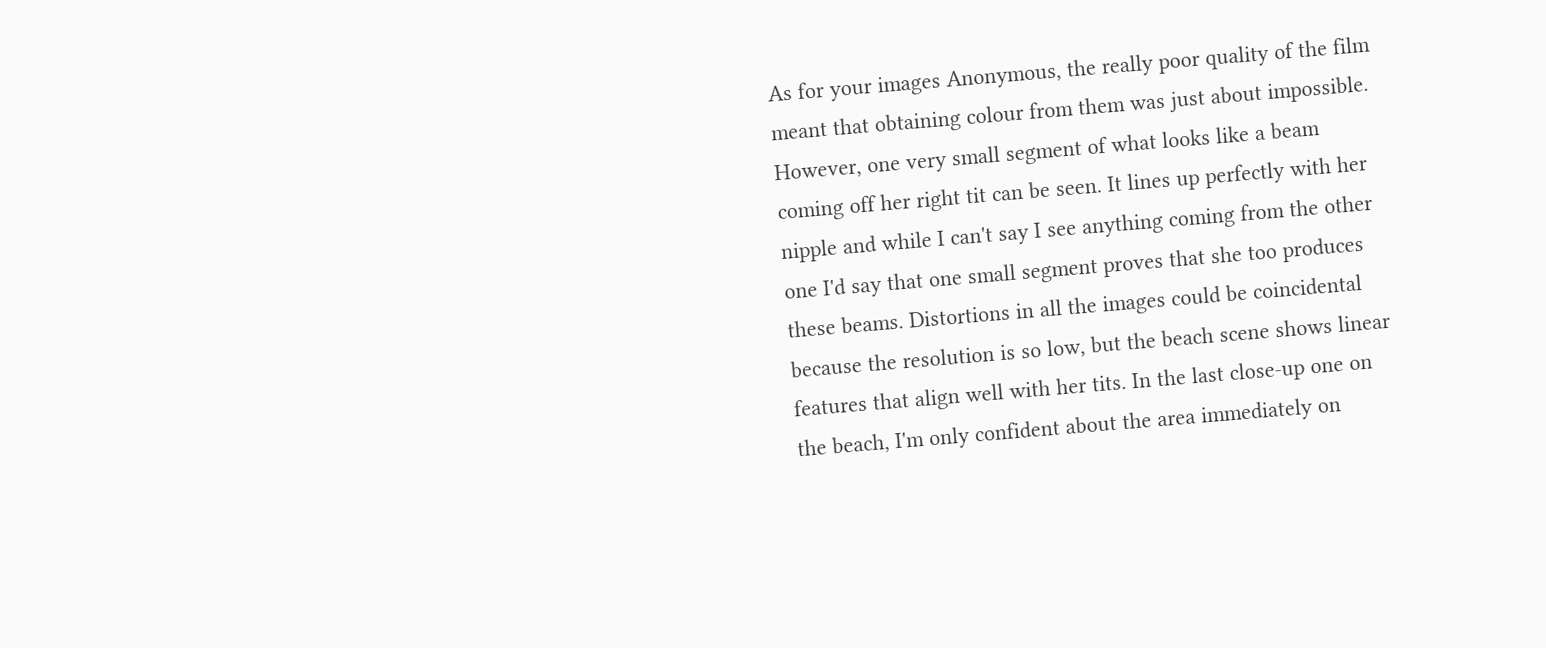As for your images Anonymous, the really poor quality of the film meant that obtaining colour from them was just about impossible. However, one very small segment of what looks like a beam coming off her right tit can be seen. It lines up perfectly with her nipple and while I can't say I see anything coming from the other one I'd say that one small segment proves that she too produces these beams. Distortions in all the images could be coincidental because the resolution is so low, but the beach scene shows linear features that align well with her tits. In the last close-up one on the beach, I'm only confident about the area immediately on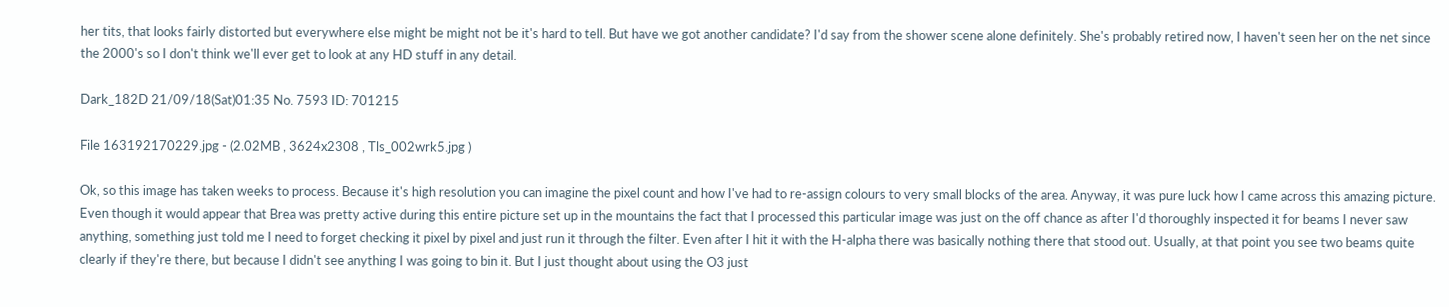her tits, that looks fairly distorted but everywhere else might be might not be it's hard to tell. But have we got another candidate? I'd say from the shower scene alone definitely. She's probably retired now, I haven't seen her on the net since the 2000's so I don't think we'll ever get to look at any HD stuff in any detail.

Dark_182D 21/09/18(Sat)01:35 No. 7593 ID: 701215

File 163192170229.jpg - (2.02MB , 3624x2308 , Tls_002wrk5.jpg )

Ok, so this image has taken weeks to process. Because it's high resolution you can imagine the pixel count and how I've had to re-assign colours to very small blocks of the area. Anyway, it was pure luck how I came across this amazing picture. Even though it would appear that Brea was pretty active during this entire picture set up in the mountains the fact that I processed this particular image was just on the off chance as after I'd thoroughly inspected it for beams I never saw anything, something just told me I need to forget checking it pixel by pixel and just run it through the filter. Even after I hit it with the H-alpha there was basically nothing there that stood out. Usually, at that point you see two beams quite clearly if they're there, but because I didn't see anything I was going to bin it. But I just thought about using the O3 just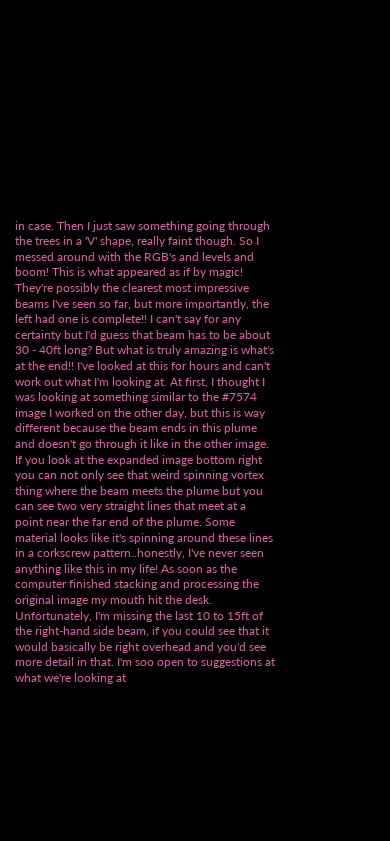in case. Then I just saw something going through the trees in a 'V' shape, really faint though. So I messed around with the RGB's and levels and boom! This is what appeared as if by magic! They're possibly the clearest most impressive beams I've seen so far, but more importantly, the left had one is complete!! I can't say for any certainty but I'd guess that beam has to be about 30 - 40ft long? But what is truly amazing is what's at the end!! I've looked at this for hours and can't work out what I'm looking at. At first, I thought I was looking at something similar to the #7574 image I worked on the other day, but this is way different because the beam ends in this plume and doesn't go through it like in the other image. If you look at the expanded image bottom right you can not only see that weird spinning vortex thing where the beam meets the plume but you can see two very straight lines that meet at a point near the far end of the plume. Some material looks like it's spinning around these lines in a corkscrew pattern..honestly, I've never seen anything like this in my life! As soon as the computer finished stacking and processing the original image my mouth hit the desk. Unfortunately, I'm missing the last 10 to 15ft of the right-hand side beam, if you could see that it would basically be right overhead and you'd see more detail in that. I'm soo open to suggestions at what we're looking at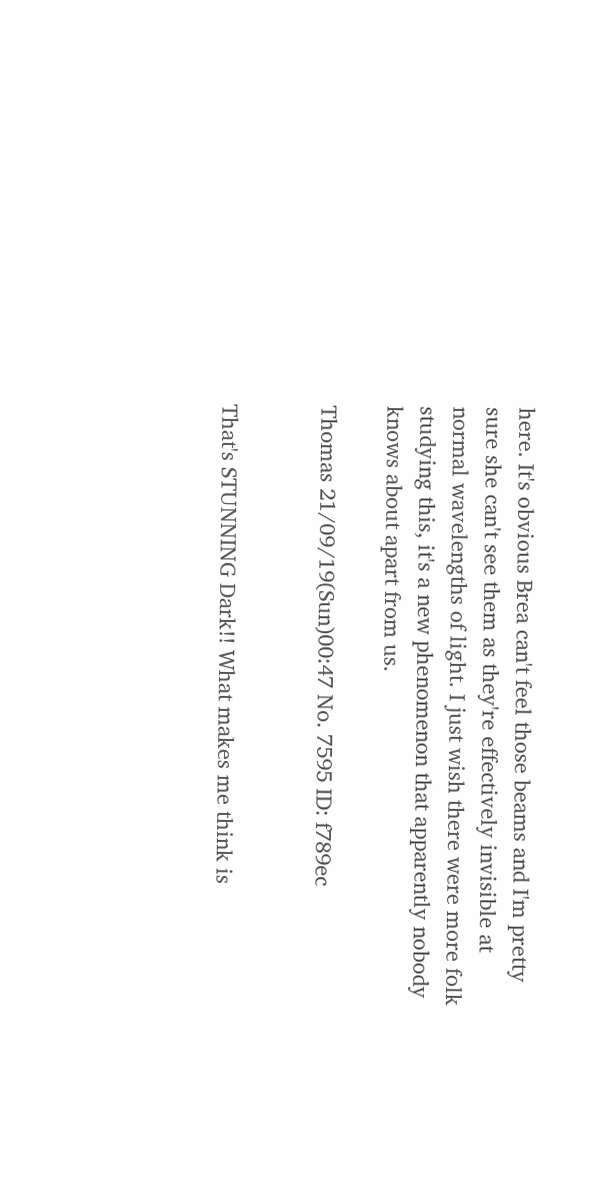here. It's obvious Brea can't feel those beams and I'm pretty sure she can't see them as they're effectively invisible at normal wavelengths of light. I just wish there were more folk studying this, it's a new phenomenon that apparently nobody knows about apart from us.

Thomas 21/09/19(Sun)00:47 No. 7595 ID: f789ec


That's STUNNING Dark!! What makes me think is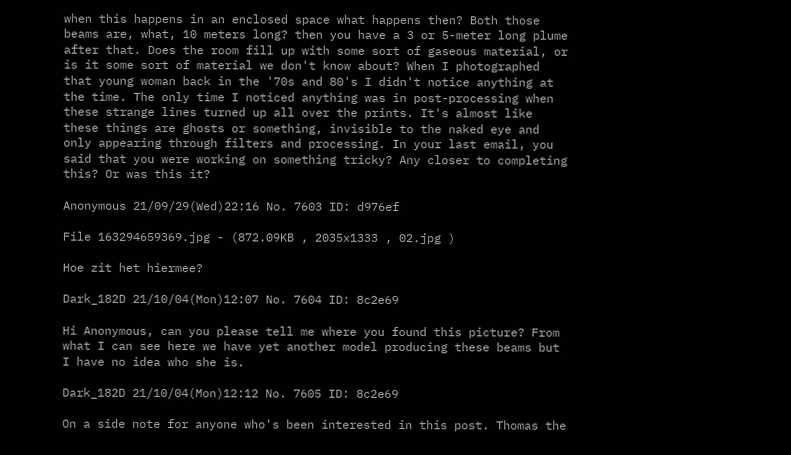when this happens in an enclosed space what happens then? Both those beams are, what, 10 meters long? then you have a 3 or 5-meter long plume after that. Does the room fill up with some sort of gaseous material, or is it some sort of material we don't know about? When I photographed that young woman back in the '70s and 80's I didn't notice anything at the time. The only time I noticed anything was in post-processing when these strange lines turned up all over the prints. It's almost like these things are ghosts or something, invisible to the naked eye and only appearing through filters and processing. In your last email, you said that you were working on something tricky? Any closer to completing this? Or was this it?

Anonymous 21/09/29(Wed)22:16 No. 7603 ID: d976ef

File 163294659369.jpg - (872.09KB , 2035x1333 , 02.jpg )

Hoe zit het hiermee?

Dark_182D 21/10/04(Mon)12:07 No. 7604 ID: 8c2e69

Hi Anonymous, can you please tell me where you found this picture? From what I can see here we have yet another model producing these beams but I have no idea who she is.

Dark_182D 21/10/04(Mon)12:12 No. 7605 ID: 8c2e69

On a side note for anyone who's been interested in this post. Thomas the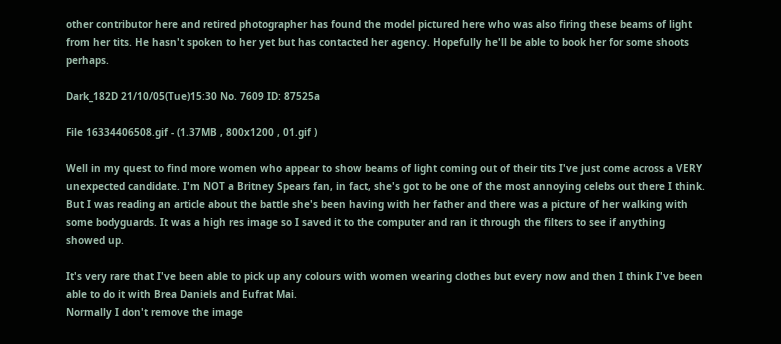other contributor here and retired photographer has found the model pictured here who was also firing these beams of light from her tits. He hasn't spoken to her yet but has contacted her agency. Hopefully he'll be able to book her for some shoots perhaps.

Dark_182D 21/10/05(Tue)15:30 No. 7609 ID: 87525a

File 16334406508.gif - (1.37MB , 800x1200 , 01.gif )

Well in my quest to find more women who appear to show beams of light coming out of their tits I've just come across a VERY unexpected candidate. I'm NOT a Britney Spears fan, in fact, she's got to be one of the most annoying celebs out there I think. But I was reading an article about the battle she's been having with her father and there was a picture of her walking with some bodyguards. It was a high res image so I saved it to the computer and ran it through the filters to see if anything showed up.

It's very rare that I've been able to pick up any colours with women wearing clothes but every now and then I think I've been able to do it with Brea Daniels and Eufrat Mai.
Normally I don't remove the image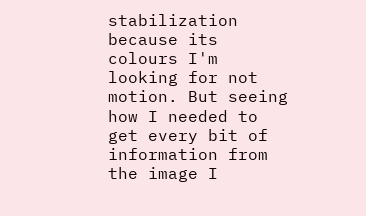stabilization because its colours I'm looking for not motion. But seeing how I needed to get every bit of information from the image I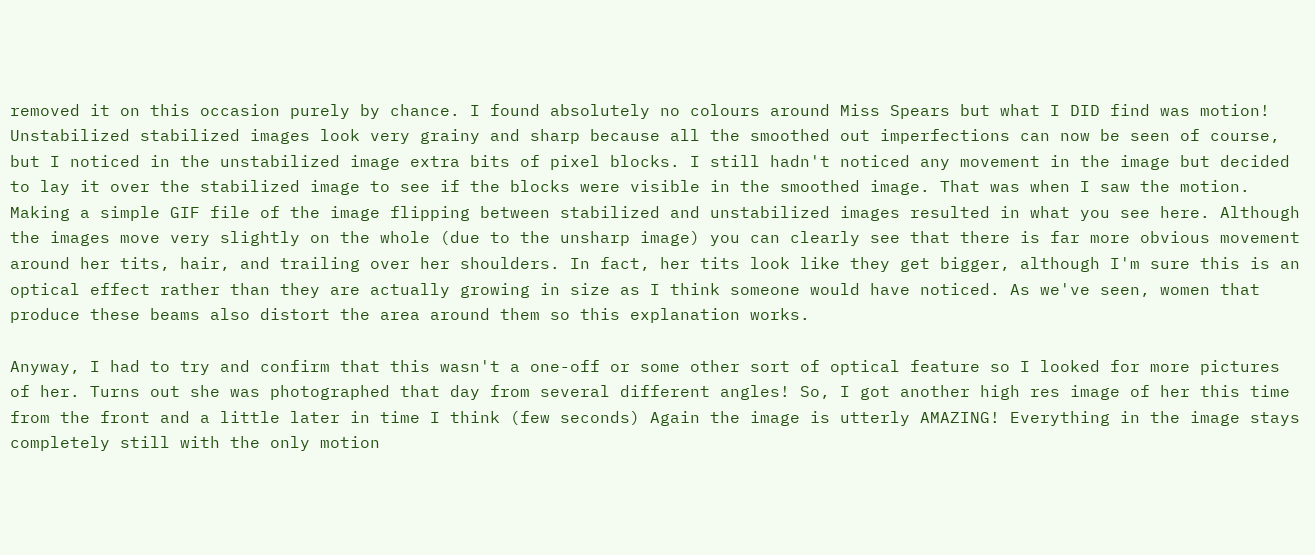removed it on this occasion purely by chance. I found absolutely no colours around Miss Spears but what I DID find was motion!
Unstabilized stabilized images look very grainy and sharp because all the smoothed out imperfections can now be seen of course, but I noticed in the unstabilized image extra bits of pixel blocks. I still hadn't noticed any movement in the image but decided to lay it over the stabilized image to see if the blocks were visible in the smoothed image. That was when I saw the motion. Making a simple GIF file of the image flipping between stabilized and unstabilized images resulted in what you see here. Although the images move very slightly on the whole (due to the unsharp image) you can clearly see that there is far more obvious movement around her tits, hair, and trailing over her shoulders. In fact, her tits look like they get bigger, although I'm sure this is an optical effect rather than they are actually growing in size as I think someone would have noticed. As we've seen, women that produce these beams also distort the area around them so this explanation works.

Anyway, I had to try and confirm that this wasn't a one-off or some other sort of optical feature so I looked for more pictures of her. Turns out she was photographed that day from several different angles! So, I got another high res image of her this time from the front and a little later in time I think (few seconds) Again the image is utterly AMAZING! Everything in the image stays completely still with the only motion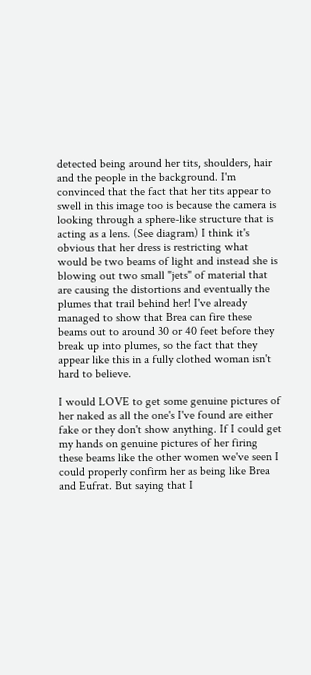detected being around her tits, shoulders, hair and the people in the background. I'm convinced that the fact that her tits appear to swell in this image too is because the camera is looking through a sphere-like structure that is acting as a lens. (See diagram) I think it's obvious that her dress is restricting what would be two beams of light and instead she is blowing out two small "jets" of material that are causing the distortions and eventually the plumes that trail behind her! I've already managed to show that Brea can fire these beams out to around 30 or 40 feet before they break up into plumes, so the fact that they appear like this in a fully clothed woman isn't hard to believe.

I would LOVE to get some genuine pictures of her naked as all the one's I've found are either fake or they don't show anything. If I could get my hands on genuine pictures of her firing these beams like the other women we've seen I could properly confirm her as being like Brea and Eufrat. But saying that I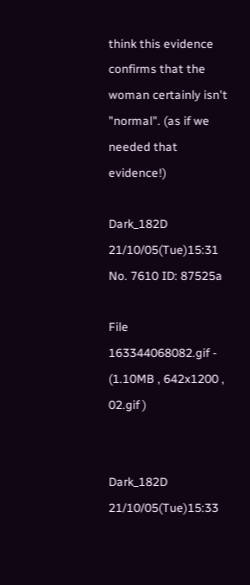think this evidence confirms that the woman certainly isn't "normal". (as if we needed that evidence!)

Dark_182D 21/10/05(Tue)15:31 No. 7610 ID: 87525a

File 163344068082.gif - (1.10MB , 642x1200 , 02.gif )


Dark_182D 21/10/05(Tue)15:33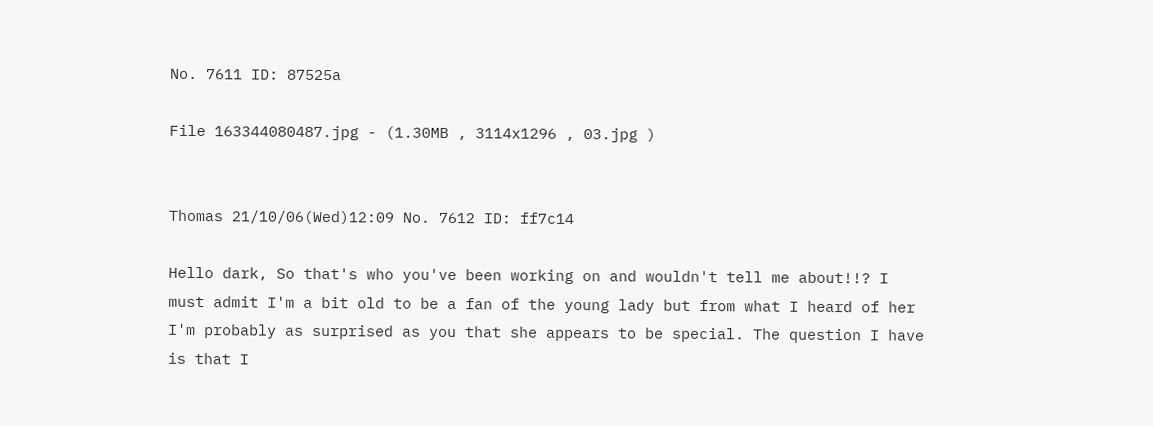No. 7611 ID: 87525a

File 163344080487.jpg - (1.30MB , 3114x1296 , 03.jpg )


Thomas 21/10/06(Wed)12:09 No. 7612 ID: ff7c14

Hello dark, So that's who you've been working on and wouldn't tell me about!!? I must admit I'm a bit old to be a fan of the young lady but from what I heard of her I'm probably as surprised as you that she appears to be special. The question I have is that I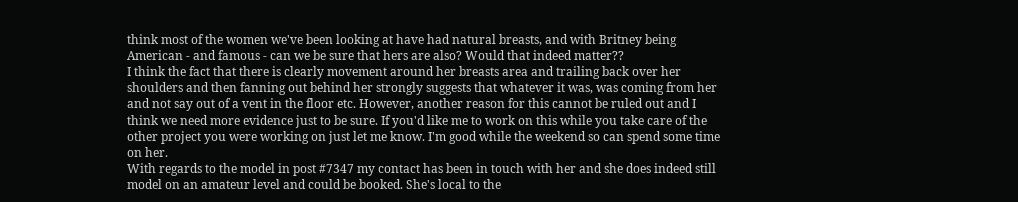think most of the women we've been looking at have had natural breasts, and with Britney being American - and famous - can we be sure that hers are also? Would that indeed matter??
I think the fact that there is clearly movement around her breasts area and trailing back over her shoulders and then fanning out behind her strongly suggests that whatever it was, was coming from her and not say out of a vent in the floor etc. However, another reason for this cannot be ruled out and I think we need more evidence just to be sure. If you'd like me to work on this while you take care of the other project you were working on just let me know. I'm good while the weekend so can spend some time on her.
With regards to the model in post #7347 my contact has been in touch with her and she does indeed still model on an amateur level and could be booked. She's local to the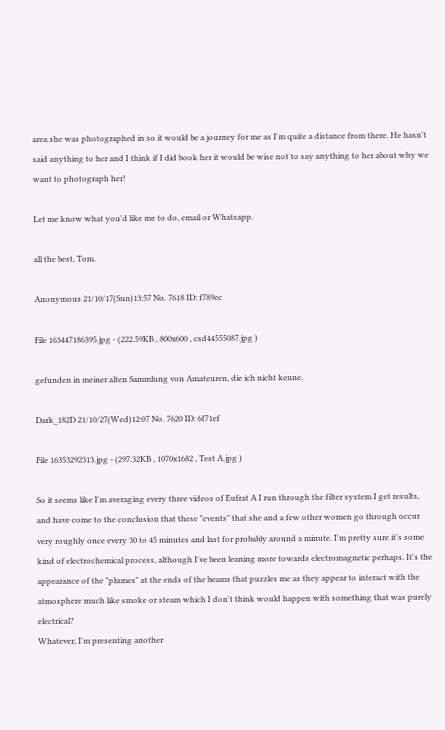area she was photographed in so it would be a journey for me as I'm quite a distance from there. He hasn't said anything to her and I think if I did book her it would be wise not to say anything to her about why we want to photograph her!

Let me know what you'd like me to do, email or Whatsapp.

all the best, Tom.

Anonymous 21/10/17(Sun)13:57 No. 7618 ID: f789ec

File 163447186395.jpg - (222.59KB , 800x600 , csd44555087.jpg )

gefunden in meiner alten Sammlung von Amateuren, die ich nicht kenne.

Dark_182D 21/10/27(Wed)12:07 No. 7620 ID: 6f71ef

File 16353292313.jpg - (297.32KB , 1070x1682 , Test A.jpg )

So it seems like I'm averaging every three videos of Eufrat A I run through the filter system I get results, and have come to the conclusion that these "events" that she and a few other women go through occur very roughly once every 30 to 45 minutes and last for probably around a minute. I'm pretty sure it's some kind of electrochemical process, although I've been leaning more towards electromagnetic perhaps. It's the appearance of the "plumes" at the ends of the beams that puzzles me as they appear to interact with the atmosphere much like smoke or steam which I don't think would happen with something that was purely electrical?
Whatever, I'm presenting another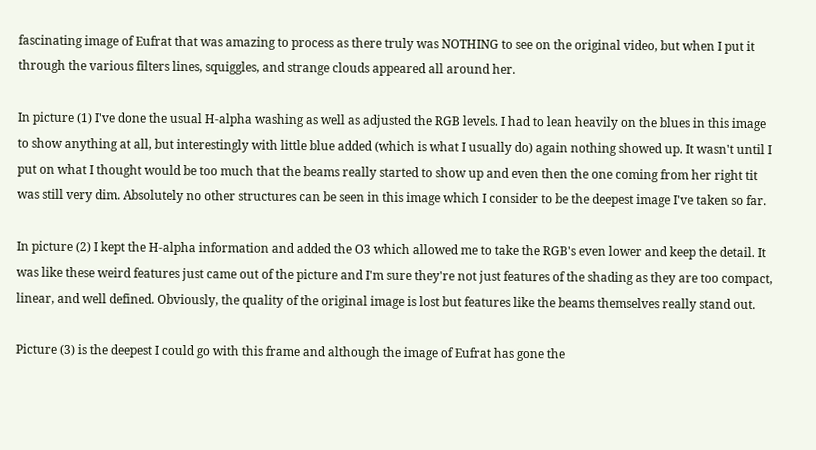fascinating image of Eufrat that was amazing to process as there truly was NOTHING to see on the original video, but when I put it through the various filters lines, squiggles, and strange clouds appeared all around her.

In picture (1) I've done the usual H-alpha washing as well as adjusted the RGB levels. I had to lean heavily on the blues in this image to show anything at all, but interestingly with little blue added (which is what I usually do) again nothing showed up. It wasn't until I put on what I thought would be too much that the beams really started to show up and even then the one coming from her right tit was still very dim. Absolutely no other structures can be seen in this image which I consider to be the deepest image I've taken so far.

In picture (2) I kept the H-alpha information and added the O3 which allowed me to take the RGB's even lower and keep the detail. It was like these weird features just came out of the picture and I'm sure they're not just features of the shading as they are too compact, linear, and well defined. Obviously, the quality of the original image is lost but features like the beams themselves really stand out.

Picture (3) is the deepest I could go with this frame and although the image of Eufrat has gone the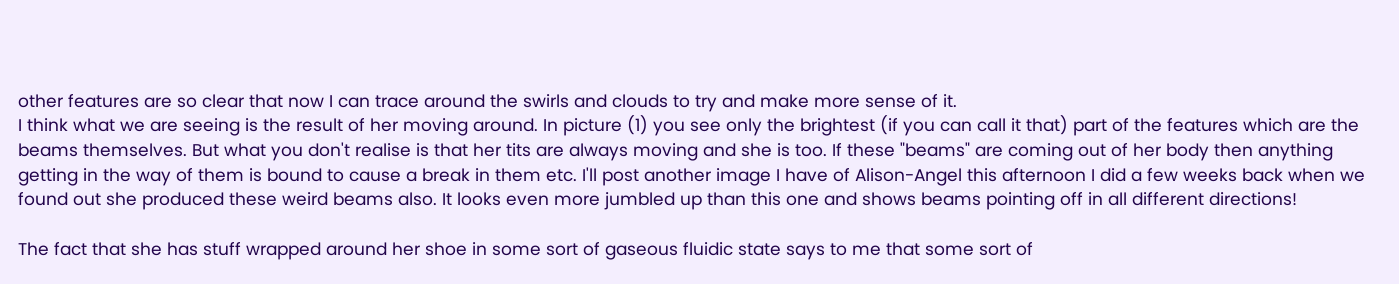other features are so clear that now I can trace around the swirls and clouds to try and make more sense of it.
I think what we are seeing is the result of her moving around. In picture (1) you see only the brightest (if you can call it that) part of the features which are the beams themselves. But what you don't realise is that her tits are always moving and she is too. If these "beams" are coming out of her body then anything getting in the way of them is bound to cause a break in them etc. I'll post another image I have of Alison-Angel this afternoon I did a few weeks back when we found out she produced these weird beams also. It looks even more jumbled up than this one and shows beams pointing off in all different directions!

The fact that she has stuff wrapped around her shoe in some sort of gaseous fluidic state says to me that some sort of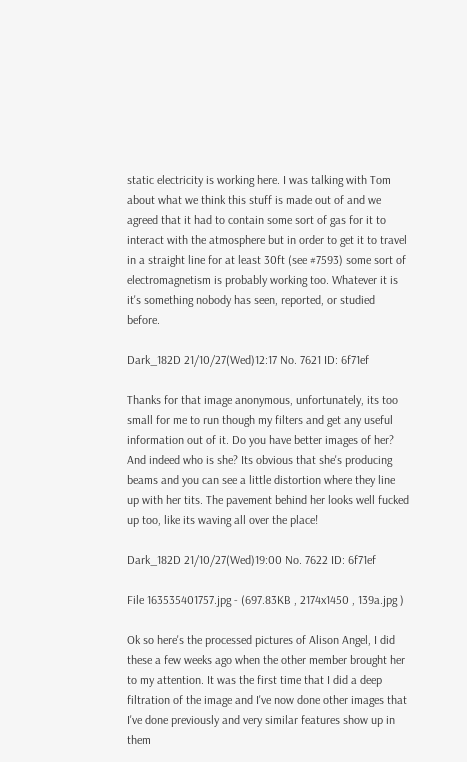static electricity is working here. I was talking with Tom about what we think this stuff is made out of and we agreed that it had to contain some sort of gas for it to interact with the atmosphere but in order to get it to travel in a straight line for at least 30ft (see #7593) some sort of electromagnetism is probably working too. Whatever it is it's something nobody has seen, reported, or studied before.

Dark_182D 21/10/27(Wed)12:17 No. 7621 ID: 6f71ef

Thanks for that image anonymous, unfortunately, its too small for me to run though my filters and get any useful information out of it. Do you have better images of her? And indeed who is she? Its obvious that she's producing beams and you can see a little distortion where they line up with her tits. The pavement behind her looks well fucked up too, like its waving all over the place!

Dark_182D 21/10/27(Wed)19:00 No. 7622 ID: 6f71ef

File 163535401757.jpg - (697.83KB , 2174x1450 , 139a.jpg )

Ok so here's the processed pictures of Alison Angel, I did these a few weeks ago when the other member brought her to my attention. It was the first time that I did a deep filtration of the image and I've now done other images that I've done previously and very similar features show up in them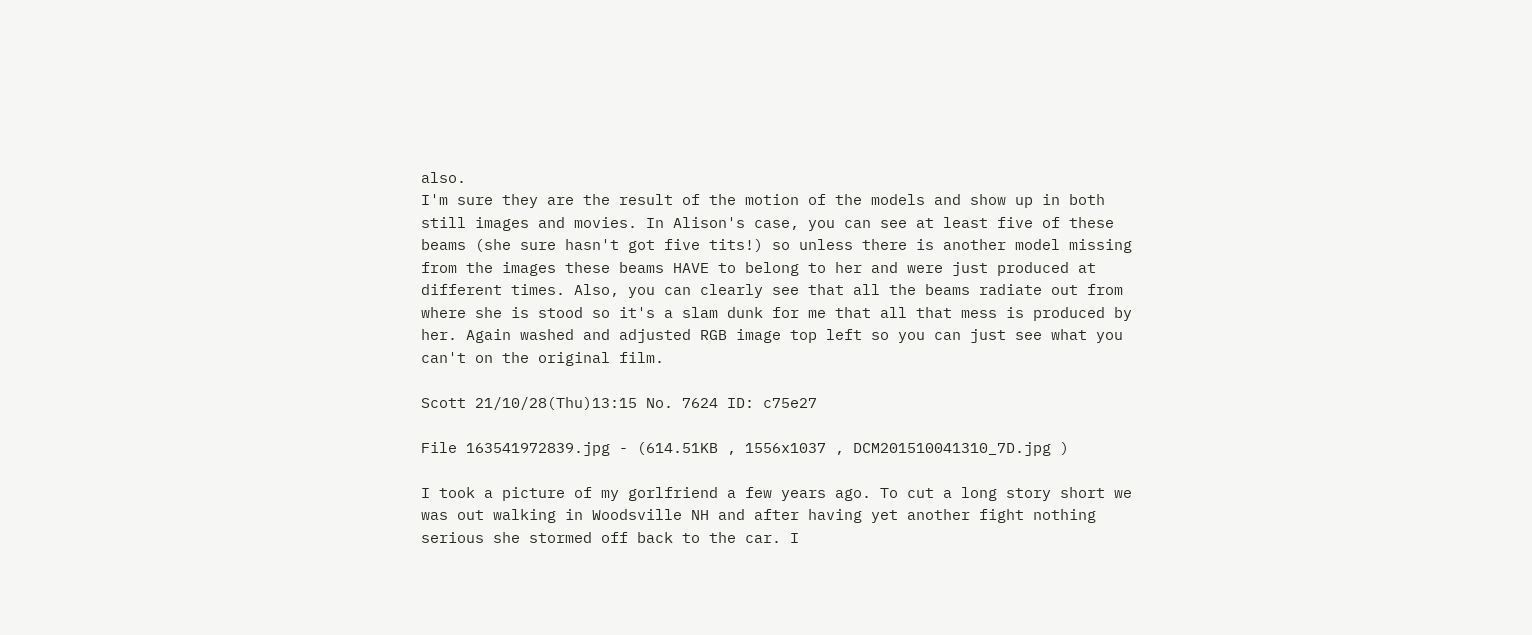also.
I'm sure they are the result of the motion of the models and show up in both still images and movies. In Alison's case, you can see at least five of these beams (she sure hasn't got five tits!) so unless there is another model missing from the images these beams HAVE to belong to her and were just produced at different times. Also, you can clearly see that all the beams radiate out from where she is stood so it's a slam dunk for me that all that mess is produced by her. Again washed and adjusted RGB image top left so you can just see what you can't on the original film.

Scott 21/10/28(Thu)13:15 No. 7624 ID: c75e27

File 163541972839.jpg - (614.51KB , 1556x1037 , DCM201510041310_7D.jpg )

I took a picture of my gorlfriend a few years ago. To cut a long story short we was out walking in Woodsville NH and after having yet another fight nothing serious she stormed off back to the car. I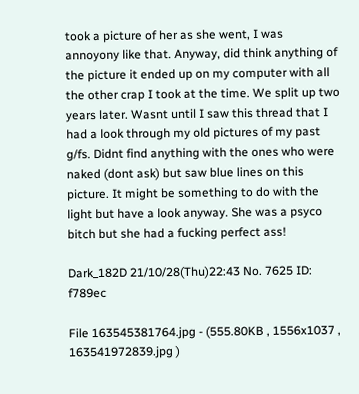took a picture of her as she went, I was annoyony like that. Anyway, did think anything of the picture it ended up on my computer with all the other crap I took at the time. We split up two years later. Wasnt until I saw this thread that I had a look through my old pictures of my past g/fs. Didnt find anything with the ones who were naked (dont ask) but saw blue lines on this picture. It might be something to do with the light but have a look anyway. She was a psyco bitch but she had a fucking perfect ass!

Dark_182D 21/10/28(Thu)22:43 No. 7625 ID: f789ec

File 163545381764.jpg - (555.80KB , 1556x1037 , 163541972839.jpg )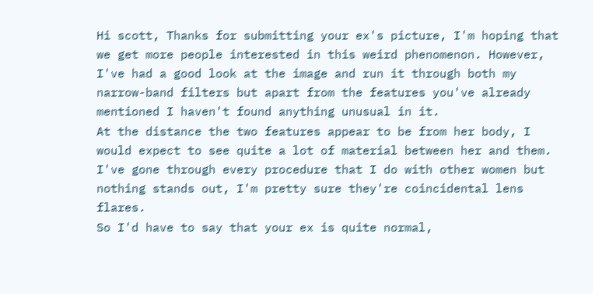Hi scott, Thanks for submitting your ex's picture, I'm hoping that we get more people interested in this weird phenomenon. However, I've had a good look at the image and run it through both my narrow-band filters but apart from the features you've already mentioned I haven't found anything unusual in it.
At the distance the two features appear to be from her body, I would expect to see quite a lot of material between her and them. I've gone through every procedure that I do with other women but nothing stands out, I'm pretty sure they're coincidental lens flares.
So I'd have to say that your ex is quite normal,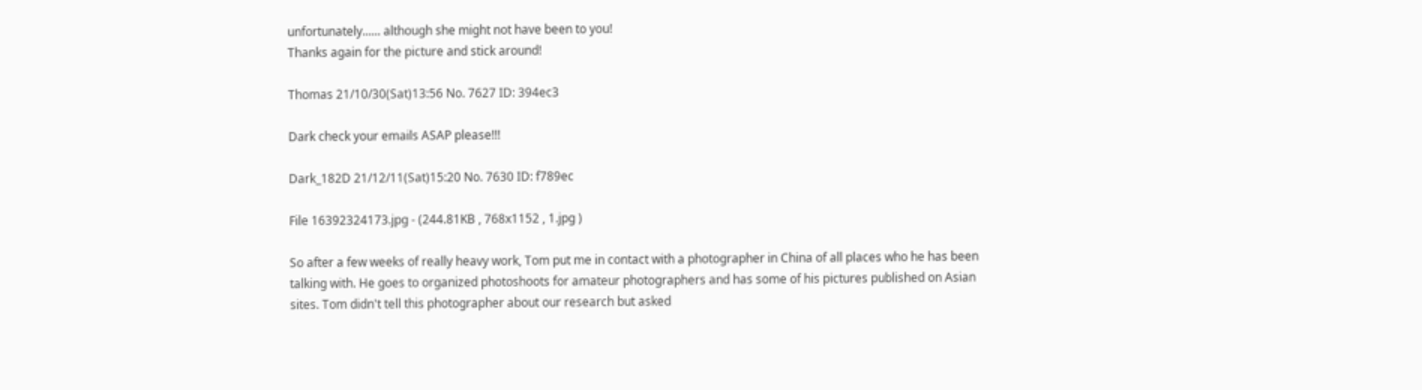unfortunately...... although she might not have been to you!
Thanks again for the picture and stick around!

Thomas 21/10/30(Sat)13:56 No. 7627 ID: 394ec3

Dark check your emails ASAP please!!!

Dark_182D 21/12/11(Sat)15:20 No. 7630 ID: f789ec

File 16392324173.jpg - (244.81KB , 768x1152 , 1.jpg )

So after a few weeks of really heavy work, Tom put me in contact with a photographer in China of all places who he has been talking with. He goes to organized photoshoots for amateur photographers and has some of his pictures published on Asian sites. Tom didn't tell this photographer about our research but asked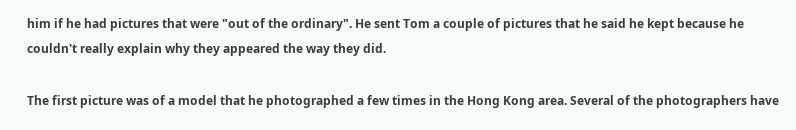him if he had pictures that were "out of the ordinary". He sent Tom a couple of pictures that he said he kept because he couldn't really explain why they appeared the way they did.

The first picture was of a model that he photographed a few times in the Hong Kong area. Several of the photographers have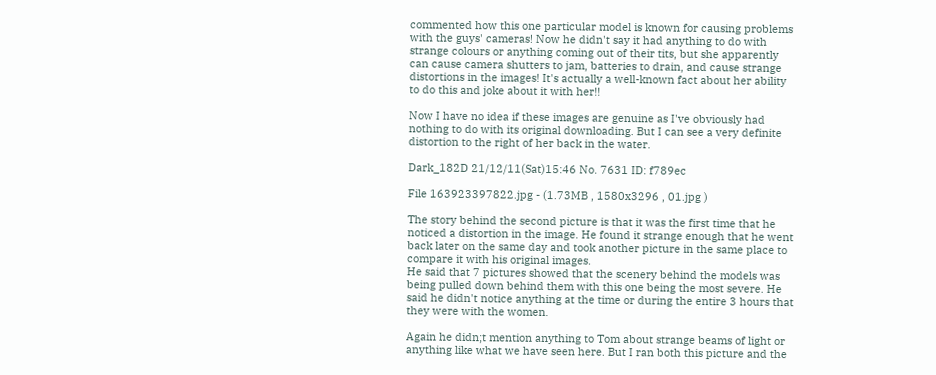commented how this one particular model is known for causing problems with the guys' cameras! Now he didn't say it had anything to do with strange colours or anything coming out of their tits, but she apparently can cause camera shutters to jam, batteries to drain, and cause strange distortions in the images! It's actually a well-known fact about her ability to do this and joke about it with her!!

Now I have no idea if these images are genuine as I've obviously had nothing to do with its original downloading. But I can see a very definite distortion to the right of her back in the water.

Dark_182D 21/12/11(Sat)15:46 No. 7631 ID: f789ec

File 163923397822.jpg - (1.73MB , 1580x3296 , 01.jpg )

The story behind the second picture is that it was the first time that he noticed a distortion in the image. He found it strange enough that he went back later on the same day and took another picture in the same place to compare it with his original images.
He said that 7 pictures showed that the scenery behind the models was being pulled down behind them with this one being the most severe. He said he didn't notice anything at the time or during the entire 3 hours that they were with the women.

Again he didn;t mention anything to Tom about strange beams of light or anything like what we have seen here. But I ran both this picture and the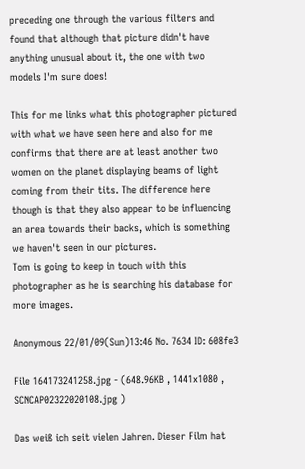preceding one through the various filters and found that although that picture didn't have anything unusual about it, the one with two models I'm sure does!

This for me links what this photographer pictured with what we have seen here and also for me confirms that there are at least another two women on the planet displaying beams of light coming from their tits. The difference here though is that they also appear to be influencing an area towards their backs, which is something we haven't seen in our pictures.
Tom is going to keep in touch with this photographer as he is searching his database for more images.

Anonymous 22/01/09(Sun)13:46 No. 7634 ID: 608fe3

File 164173241258.jpg - (648.96KB , 1441x1080 , SCNCAP02322020108.jpg )

Das weiß ich seit vielen Jahren. Dieser Film hat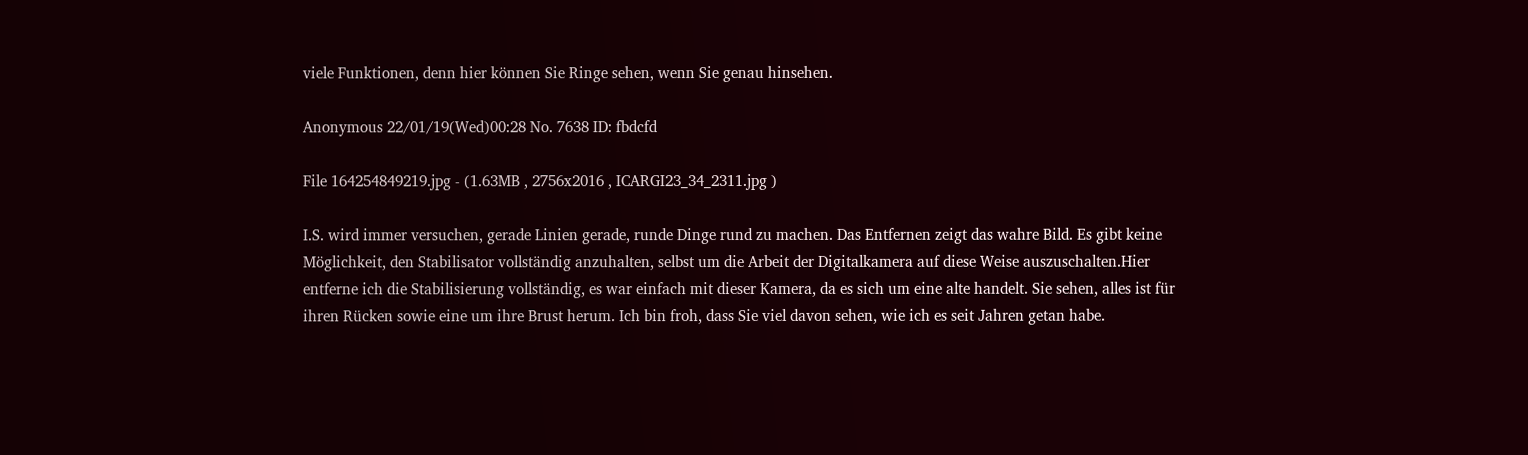viele Funktionen, denn hier können Sie Ringe sehen, wenn Sie genau hinsehen.

Anonymous 22/01/19(Wed)00:28 No. 7638 ID: fbdcfd

File 164254849219.jpg - (1.63MB , 2756x2016 , ICARGI23_34_2311.jpg )

I.S. wird immer versuchen, gerade Linien gerade, runde Dinge rund zu machen. Das Entfernen zeigt das wahre Bild. Es gibt keine Möglichkeit, den Stabilisator vollständig anzuhalten, selbst um die Arbeit der Digitalkamera auf diese Weise auszuschalten.Hier entferne ich die Stabilisierung vollständig, es war einfach mit dieser Kamera, da es sich um eine alte handelt. Sie sehen, alles ist für ihren Rücken sowie eine um ihre Brust herum. Ich bin froh, dass Sie viel davon sehen, wie ich es seit Jahren getan habe.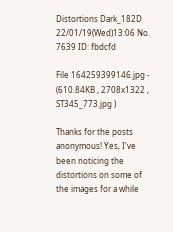Distortions Dark_182D 22/01/19(Wed)13:06 No. 7639 ID: fbdcfd

File 164259399146.jpg - (610.84KB , 2708x1322 , ST345_773.jpg )

Thanks for the posts anonymous! Yes, I've been noticing the distortions on some of the images for a while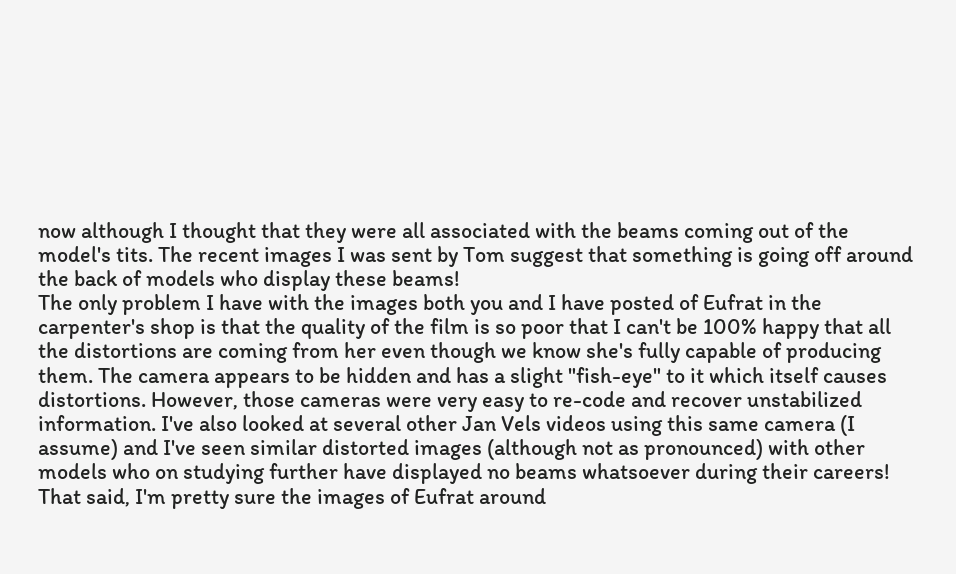now although I thought that they were all associated with the beams coming out of the model's tits. The recent images I was sent by Tom suggest that something is going off around the back of models who display these beams!
The only problem I have with the images both you and I have posted of Eufrat in the carpenter's shop is that the quality of the film is so poor that I can't be 100% happy that all the distortions are coming from her even though we know she's fully capable of producing them. The camera appears to be hidden and has a slight "fish-eye" to it which itself causes distortions. However, those cameras were very easy to re-code and recover unstabilized information. I've also looked at several other Jan Vels videos using this same camera (I assume) and I've seen similar distorted images (although not as pronounced) with other models who on studying further have displayed no beams whatsoever during their careers! That said, I'm pretty sure the images of Eufrat around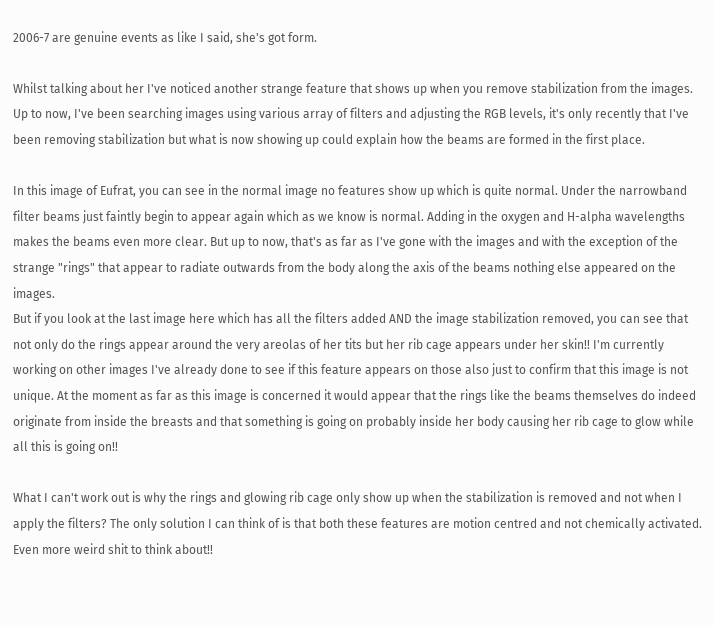2006-7 are genuine events as like I said, she's got form.

Whilst talking about her I've noticed another strange feature that shows up when you remove stabilization from the images. Up to now, I've been searching images using various array of filters and adjusting the RGB levels, it's only recently that I've been removing stabilization but what is now showing up could explain how the beams are formed in the first place.

In this image of Eufrat, you can see in the normal image no features show up which is quite normal. Under the narrowband filter beams just faintly begin to appear again which as we know is normal. Adding in the oxygen and H-alpha wavelengths makes the beams even more clear. But up to now, that's as far as I've gone with the images and with the exception of the strange "rings" that appear to radiate outwards from the body along the axis of the beams nothing else appeared on the images.
But if you look at the last image here which has all the filters added AND the image stabilization removed, you can see that not only do the rings appear around the very areolas of her tits but her rib cage appears under her skin!! I'm currently working on other images I've already done to see if this feature appears on those also just to confirm that this image is not unique. At the moment as far as this image is concerned it would appear that the rings like the beams themselves do indeed originate from inside the breasts and that something is going on probably inside her body causing her rib cage to glow while all this is going on!!

What I can't work out is why the rings and glowing rib cage only show up when the stabilization is removed and not when I apply the filters? The only solution I can think of is that both these features are motion centred and not chemically activated. Even more weird shit to think about!!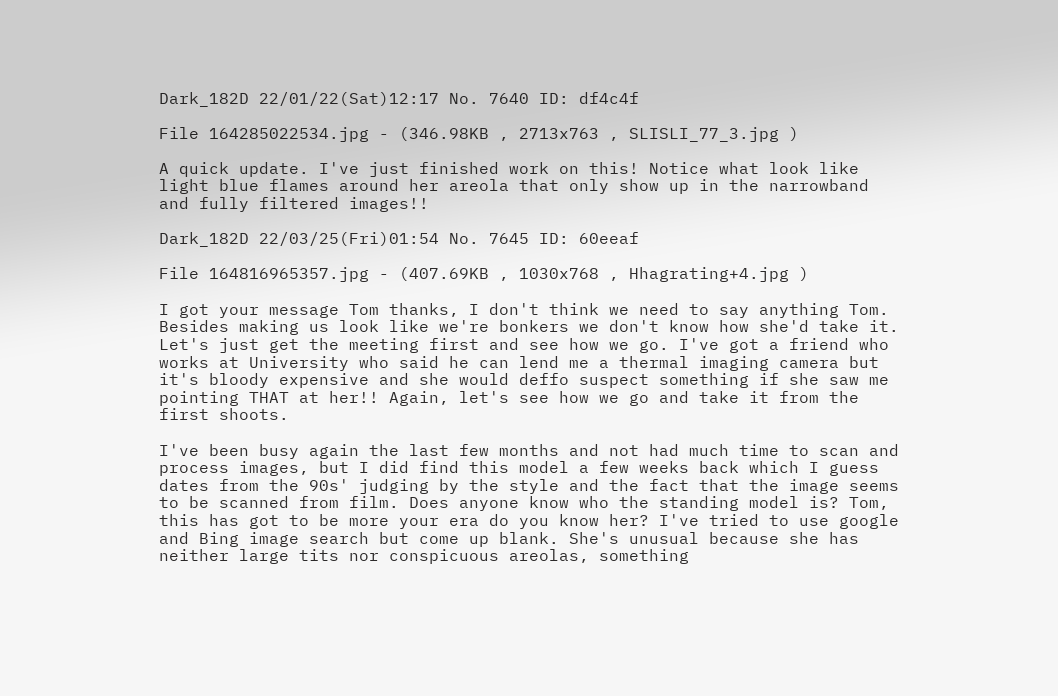Dark_182D 22/01/22(Sat)12:17 No. 7640 ID: df4c4f

File 164285022534.jpg - (346.98KB , 2713x763 , SLISLI_77_3.jpg )

A quick update. I've just finished work on this! Notice what look like light blue flames around her areola that only show up in the narrowband and fully filtered images!!

Dark_182D 22/03/25(Fri)01:54 No. 7645 ID: 60eeaf

File 164816965357.jpg - (407.69KB , 1030x768 , Hhagrating+4.jpg )

I got your message Tom thanks, I don't think we need to say anything Tom. Besides making us look like we're bonkers we don't know how she'd take it. Let's just get the meeting first and see how we go. I've got a friend who works at University who said he can lend me a thermal imaging camera but it's bloody expensive and she would deffo suspect something if she saw me pointing THAT at her!! Again, let's see how we go and take it from the first shoots.

I've been busy again the last few months and not had much time to scan and process images, but I did find this model a few weeks back which I guess dates from the 90s' judging by the style and the fact that the image seems to be scanned from film. Does anyone know who the standing model is? Tom, this has got to be more your era do you know her? I've tried to use google and Bing image search but come up blank. She's unusual because she has neither large tits nor conspicuous areolas, something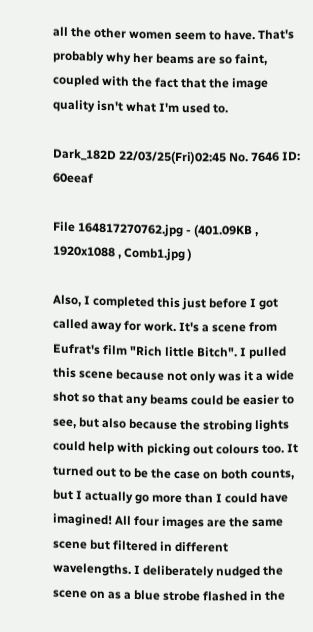all the other women seem to have. That's probably why her beams are so faint, coupled with the fact that the image quality isn't what I'm used to.

Dark_182D 22/03/25(Fri)02:45 No. 7646 ID: 60eeaf

File 164817270762.jpg - (401.09KB , 1920x1088 , Comb1.jpg )

Also, I completed this just before I got called away for work. It's a scene from Eufrat's film "Rich little Bitch". I pulled this scene because not only was it a wide shot so that any beams could be easier to see, but also because the strobing lights could help with picking out colours too. It turned out to be the case on both counts, but I actually go more than I could have imagined! All four images are the same scene but filtered in different wavelengths. I deliberately nudged the scene on as a blue strobe flashed in the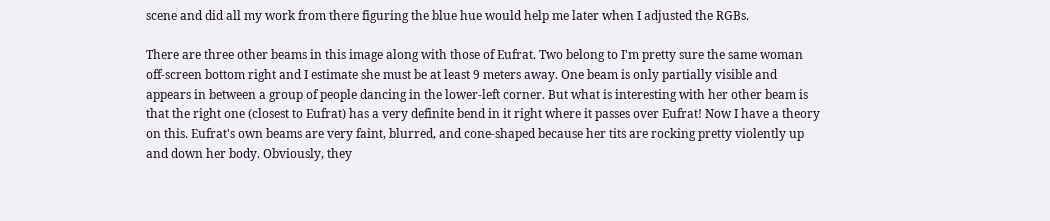scene and did all my work from there figuring the blue hue would help me later when I adjusted the RGBs.

There are three other beams in this image along with those of Eufrat. Two belong to I'm pretty sure the same woman off-screen bottom right and I estimate she must be at least 9 meters away. One beam is only partially visible and appears in between a group of people dancing in the lower-left corner. But what is interesting with her other beam is that the right one (closest to Eufrat) has a very definite bend in it right where it passes over Eufrat! Now I have a theory on this. Eufrat's own beams are very faint, blurred, and cone-shaped because her tits are rocking pretty violently up and down her body. Obviously, they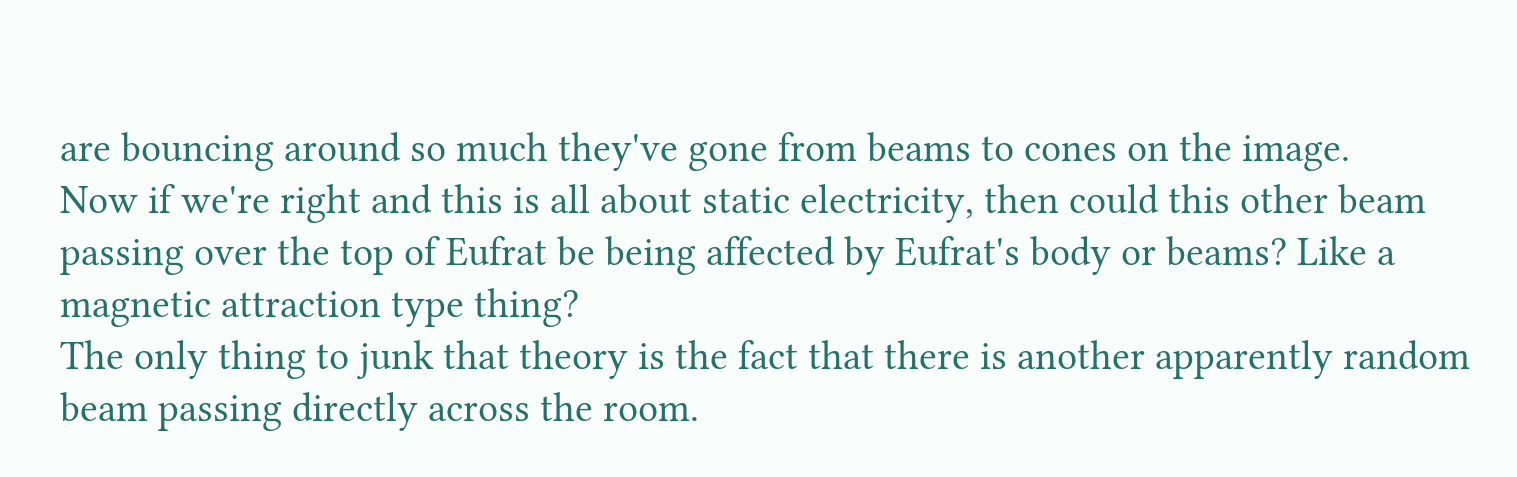are bouncing around so much they've gone from beams to cones on the image.
Now if we're right and this is all about static electricity, then could this other beam passing over the top of Eufrat be being affected by Eufrat's body or beams? Like a magnetic attraction type thing?
The only thing to junk that theory is the fact that there is another apparently random beam passing directly across the room.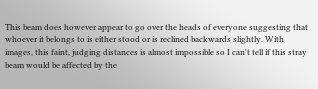This beam does however appear to go over the heads of everyone suggesting that whoever it belongs to is either stood or is reclined backwards slightly. With images, this faint, judging distances is almost impossible so I can't tell if this stray beam would be affected by the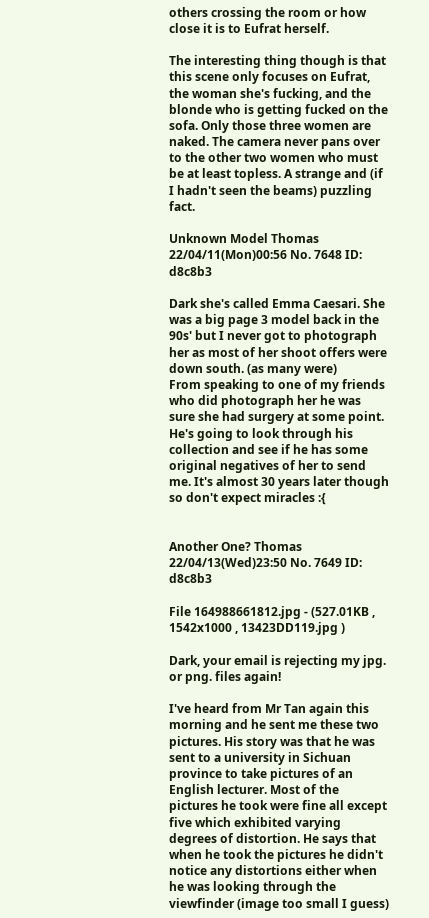others crossing the room or how close it is to Eufrat herself.

The interesting thing though is that this scene only focuses on Eufrat, the woman she's fucking, and the blonde who is getting fucked on the sofa. Only those three women are naked. The camera never pans over to the other two women who must be at least topless. A strange and (if I hadn't seen the beams) puzzling fact.

Unknown Model Thomas 22/04/11(Mon)00:56 No. 7648 ID: d8c8b3

Dark she's called Emma Caesari. She was a big page 3 model back in the 90s' but I never got to photograph her as most of her shoot offers were down south. (as many were)
From speaking to one of my friends who did photograph her he was sure she had surgery at some point. He's going to look through his collection and see if he has some original negatives of her to send me. It's almost 30 years later though so don't expect miracles :{


Another One? Thomas 22/04/13(Wed)23:50 No. 7649 ID: d8c8b3

File 164988661812.jpg - (527.01KB , 1542x1000 , 13423DD119.jpg )

Dark, your email is rejecting my jpg. or png. files again!

I've heard from Mr Tan again this morning and he sent me these two pictures. His story was that he was sent to a university in Sichuan province to take pictures of an English lecturer. Most of the pictures he took were fine all except five which exhibited varying degrees of distortion. He says that when he took the pictures he didn't notice any distortions either when he was looking through the viewfinder (image too small I guess)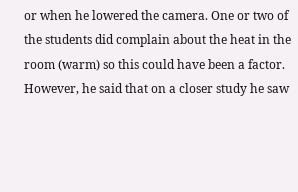or when he lowered the camera. One or two of the students did complain about the heat in the room (warm) so this could have been a factor. However, he said that on a closer study he saw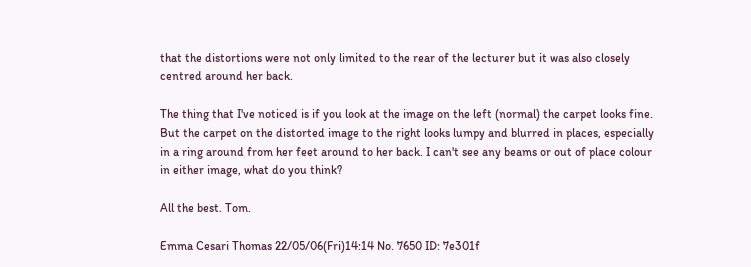that the distortions were not only limited to the rear of the lecturer but it was also closely centred around her back.

The thing that I've noticed is if you look at the image on the left (normal) the carpet looks fine. But the carpet on the distorted image to the right looks lumpy and blurred in places, especially in a ring around from her feet around to her back. I can't see any beams or out of place colour in either image, what do you think?

All the best. Tom.

Emma Cesari Thomas 22/05/06(Fri)14:14 No. 7650 ID: 7e301f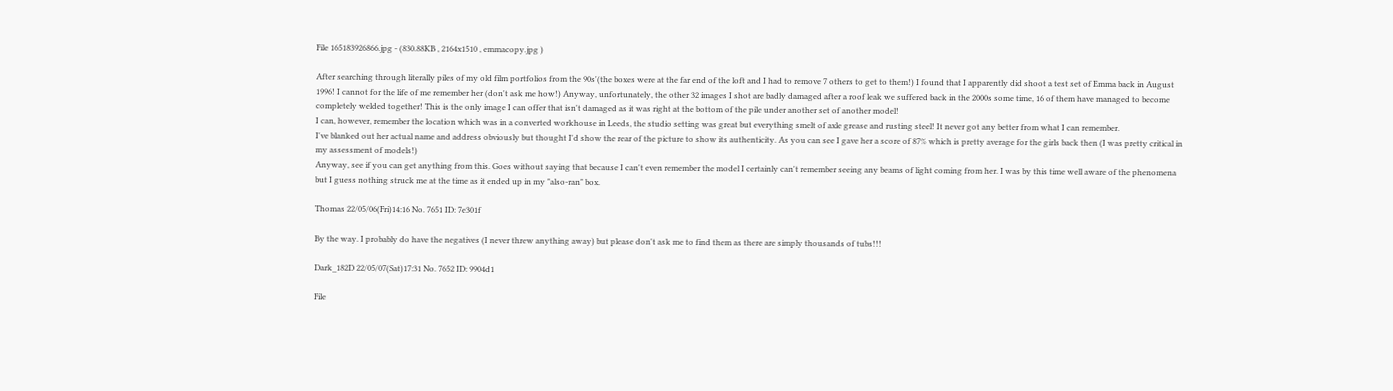File 165183926866.jpg - (830.88KB , 2164x1510 , emmacopy.jpg )

After searching through literally piles of my old film portfolios from the 90s'(the boxes were at the far end of the loft and I had to remove 7 others to get to them!) I found that I apparently did shoot a test set of Emma back in August 1996! I cannot for the life of me remember her (don't ask me how!) Anyway, unfortunately, the other 32 images I shot are badly damaged after a roof leak we suffered back in the 2000s some time, 16 of them have managed to become completely welded together! This is the only image I can offer that isn't damaged as it was right at the bottom of the pile under another set of another model!
I can, however, remember the location which was in a converted workhouse in Leeds, the studio setting was great but everything smelt of axle grease and rusting steel! It never got any better from what I can remember.
I've blanked out her actual name and address obviously but thought I'd show the rear of the picture to show its authenticity. As you can see I gave her a score of 87% which is pretty average for the girls back then (I was pretty critical in my assessment of models!)
Anyway, see if you can get anything from this. Goes without saying that because I can't even remember the model I certainly can't remember seeing any beams of light coming from her. I was by this time well aware of the phenomena but I guess nothing struck me at the time as it ended up in my "also-ran" box.

Thomas 22/05/06(Fri)14:16 No. 7651 ID: 7e301f

By the way. I probably do have the negatives (I never threw anything away) but please don't ask me to find them as there are simply thousands of tubs!!!

Dark_182D 22/05/07(Sat)17:31 No. 7652 ID: 9904d1

File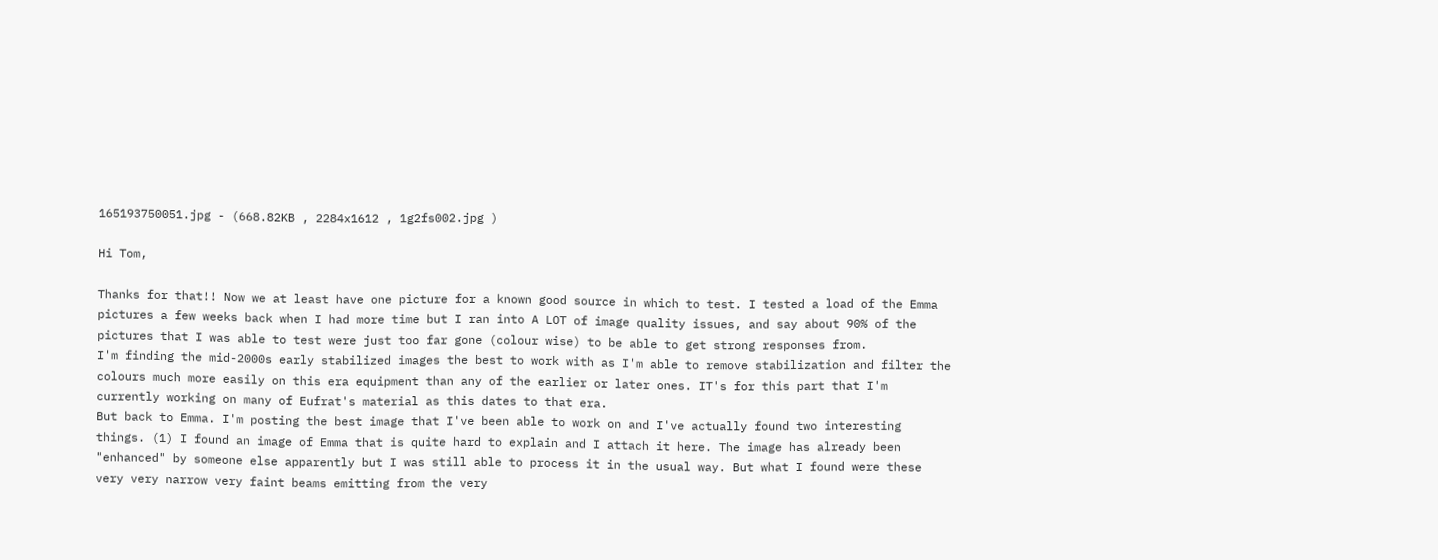165193750051.jpg - (668.82KB , 2284x1612 , 1g2fs002.jpg )

Hi Tom,

Thanks for that!! Now we at least have one picture for a known good source in which to test. I tested a load of the Emma pictures a few weeks back when I had more time but I ran into A LOT of image quality issues, and say about 90% of the pictures that I was able to test were just too far gone (colour wise) to be able to get strong responses from.
I'm finding the mid-2000s early stabilized images the best to work with as I'm able to remove stabilization and filter the colours much more easily on this era equipment than any of the earlier or later ones. IT's for this part that I'm currently working on many of Eufrat's material as this dates to that era.
But back to Emma. I'm posting the best image that I've been able to work on and I've actually found two interesting things. (1) I found an image of Emma that is quite hard to explain and I attach it here. The image has already been "enhanced" by someone else apparently but I was still able to process it in the usual way. But what I found were these very very narrow very faint beams emitting from the very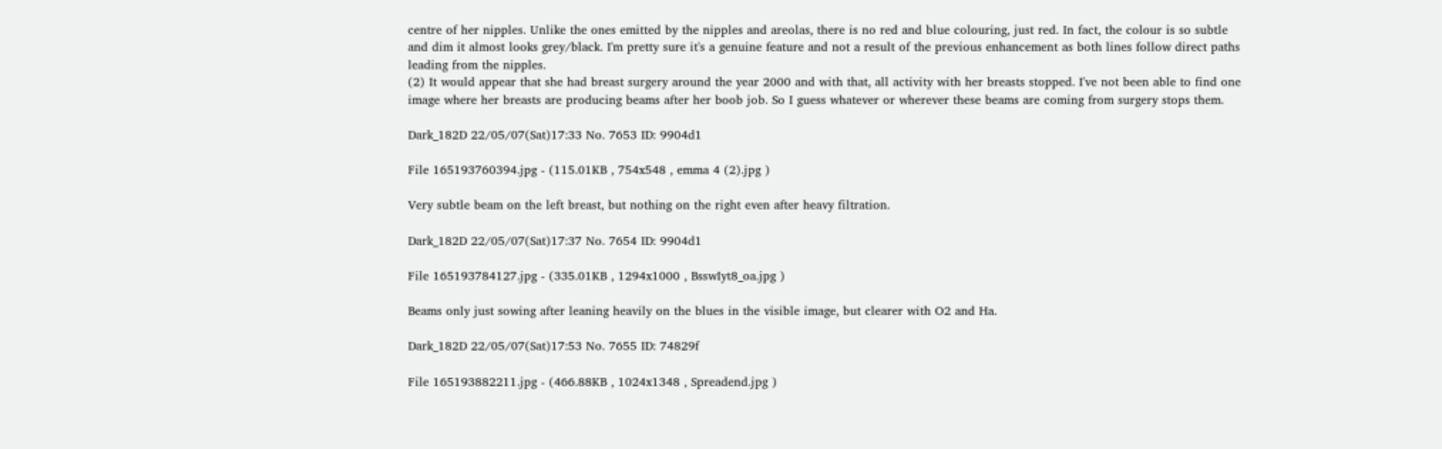centre of her nipples. Unlike the ones emitted by the nipples and areolas, there is no red and blue colouring, just red. In fact, the colour is so subtle and dim it almost looks grey/black. I'm pretty sure it's a genuine feature and not a result of the previous enhancement as both lines follow direct paths leading from the nipples.
(2) It would appear that she had breast surgery around the year 2000 and with that, all activity with her breasts stopped. I've not been able to find one image where her breasts are producing beams after her boob job. So I guess whatever or wherever these beams are coming from surgery stops them.

Dark_182D 22/05/07(Sat)17:33 No. 7653 ID: 9904d1

File 165193760394.jpg - (115.01KB , 754x548 , emma 4 (2).jpg )

Very subtle beam on the left breast, but nothing on the right even after heavy filtration.

Dark_182D 22/05/07(Sat)17:37 No. 7654 ID: 9904d1

File 165193784127.jpg - (335.01KB , 1294x1000 , BsswIyt8_oa.jpg )

Beams only just sowing after leaning heavily on the blues in the visible image, but clearer with O2 and Ha.

Dark_182D 22/05/07(Sat)17:53 No. 7655 ID: 74829f

File 165193882211.jpg - (466.88KB , 1024x1348 , Spreadend.jpg )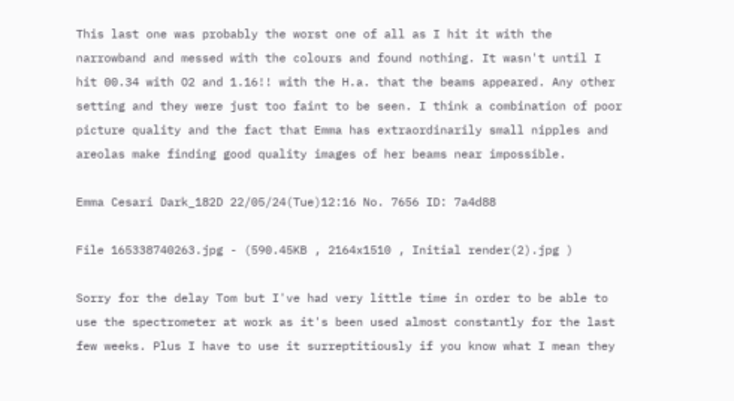This last one was probably the worst one of all as I hit it with the narrowband and messed with the colours and found nothing. It wasn't until I hit 00.34 with O2 and 1.16!! with the H.a. that the beams appeared. Any other setting and they were just too faint to be seen. I think a combination of poor picture quality and the fact that Emma has extraordinarily small nipples and areolas make finding good quality images of her beams near impossible.

Emma Cesari Dark_182D 22/05/24(Tue)12:16 No. 7656 ID: 7a4d88

File 165338740263.jpg - (590.45KB , 2164x1510 , Initial render(2).jpg )

Sorry for the delay Tom but I've had very little time in order to be able to use the spectrometer at work as it's been used almost constantly for the last few weeks. Plus I have to use it surreptitiously if you know what I mean they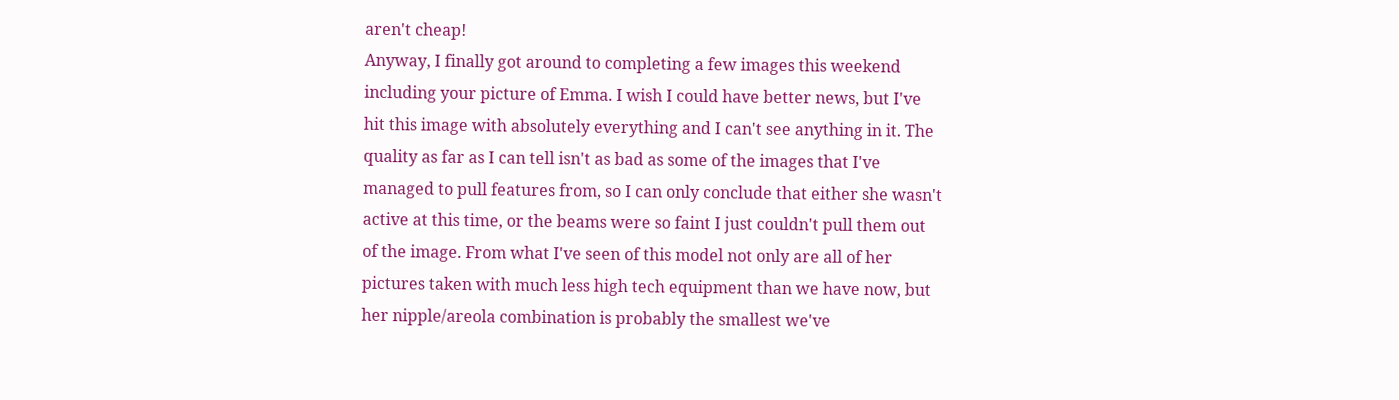aren't cheap!
Anyway, I finally got around to completing a few images this weekend including your picture of Emma. I wish I could have better news, but I've hit this image with absolutely everything and I can't see anything in it. The quality as far as I can tell isn't as bad as some of the images that I've managed to pull features from, so I can only conclude that either she wasn't active at this time, or the beams were so faint I just couldn't pull them out of the image. From what I've seen of this model not only are all of her pictures taken with much less high tech equipment than we have now, but her nipple/areola combination is probably the smallest we've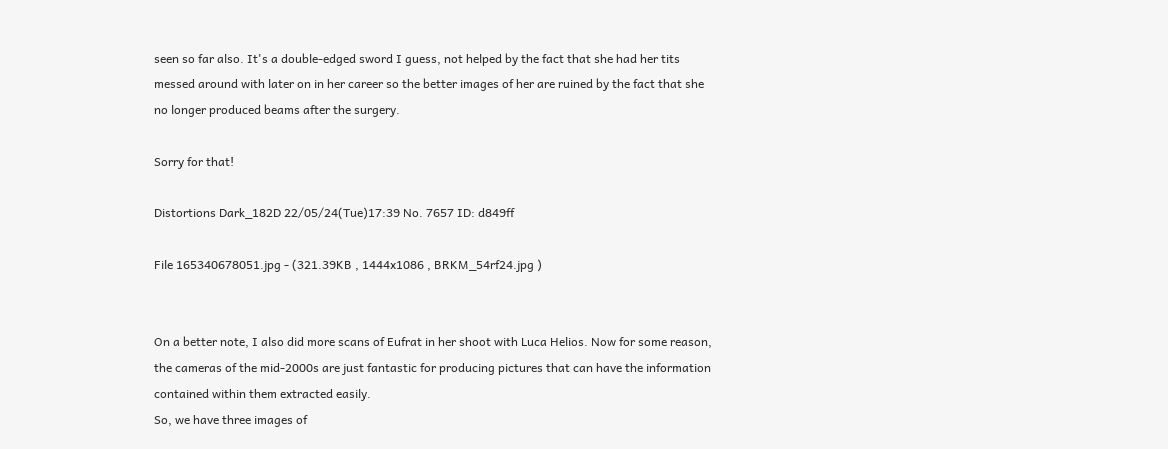seen so far also. It's a double-edged sword I guess, not helped by the fact that she had her tits messed around with later on in her career so the better images of her are ruined by the fact that she no longer produced beams after the surgery.

Sorry for that!

Distortions Dark_182D 22/05/24(Tue)17:39 No. 7657 ID: d849ff

File 165340678051.jpg - (321.39KB , 1444x1086 , BRKM_54rf24.jpg )


On a better note, I also did more scans of Eufrat in her shoot with Luca Helios. Now for some reason, the cameras of the mid-2000s are just fantastic for producing pictures that can have the information contained within them extracted easily.
So, we have three images of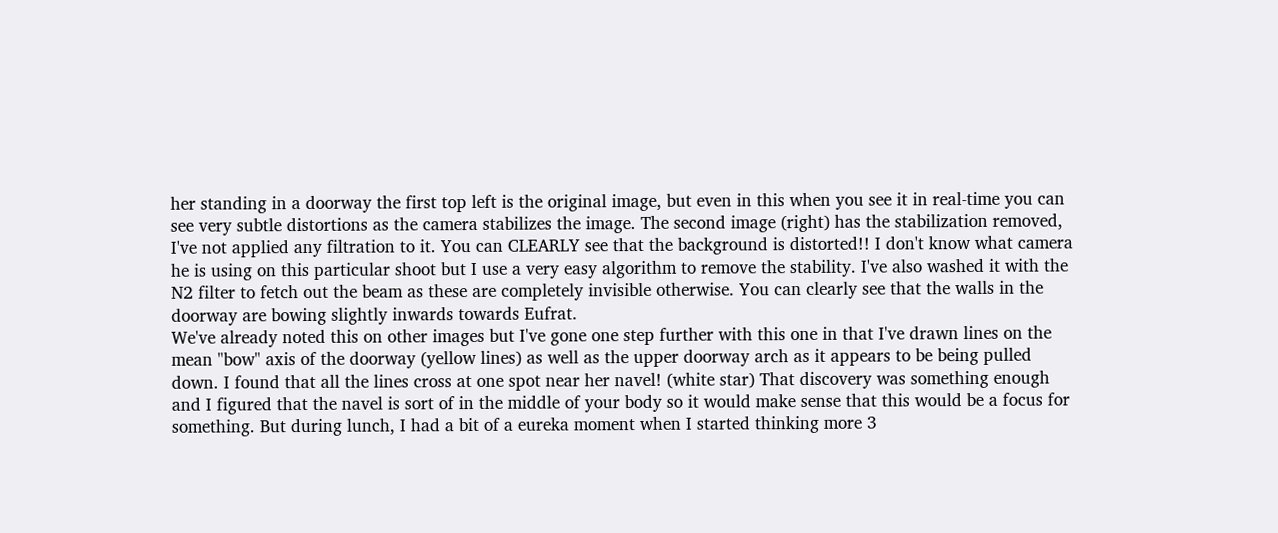her standing in a doorway the first top left is the original image, but even in this when you see it in real-time you can see very subtle distortions as the camera stabilizes the image. The second image (right) has the stabilization removed, I've not applied any filtration to it. You can CLEARLY see that the background is distorted!! I don't know what camera he is using on this particular shoot but I use a very easy algorithm to remove the stability. I've also washed it with the N2 filter to fetch out the beam as these are completely invisible otherwise. You can clearly see that the walls in the doorway are bowing slightly inwards towards Eufrat.
We've already noted this on other images but I've gone one step further with this one in that I've drawn lines on the mean "bow" axis of the doorway (yellow lines) as well as the upper doorway arch as it appears to be being pulled down. I found that all the lines cross at one spot near her navel! (white star) That discovery was something enough and I figured that the navel is sort of in the middle of your body so it would make sense that this would be a focus for something. But during lunch, I had a bit of a eureka moment when I started thinking more 3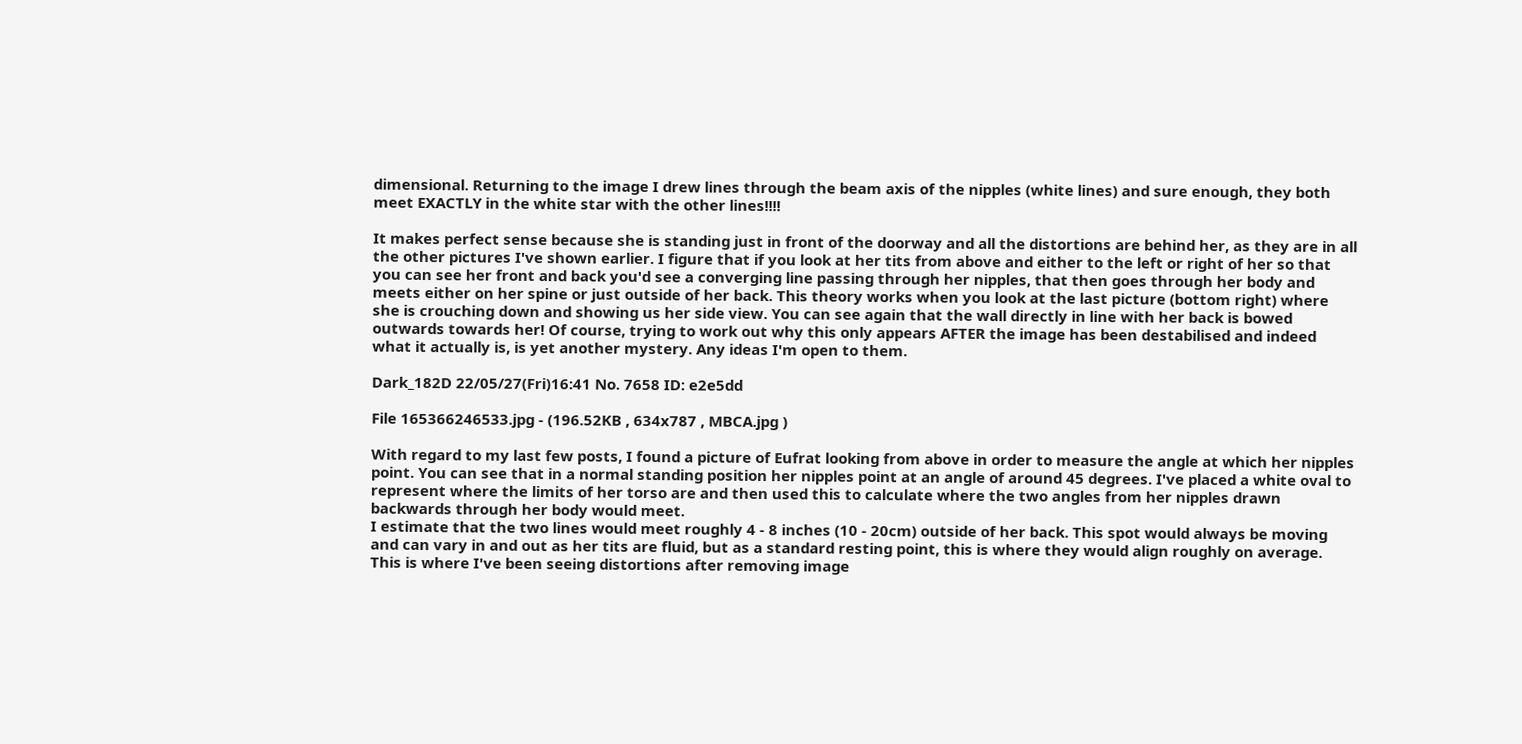dimensional. Returning to the image I drew lines through the beam axis of the nipples (white lines) and sure enough, they both meet EXACTLY in the white star with the other lines!!!!

It makes perfect sense because she is standing just in front of the doorway and all the distortions are behind her, as they are in all the other pictures I've shown earlier. I figure that if you look at her tits from above and either to the left or right of her so that you can see her front and back you'd see a converging line passing through her nipples, that then goes through her body and meets either on her spine or just outside of her back. This theory works when you look at the last picture (bottom right) where she is crouching down and showing us her side view. You can see again that the wall directly in line with her back is bowed outwards towards her! Of course, trying to work out why this only appears AFTER the image has been destabilised and indeed what it actually is, is yet another mystery. Any ideas I'm open to them.

Dark_182D 22/05/27(Fri)16:41 No. 7658 ID: e2e5dd

File 165366246533.jpg - (196.52KB , 634x787 , MBCA.jpg )

With regard to my last few posts, I found a picture of Eufrat looking from above in order to measure the angle at which her nipples point. You can see that in a normal standing position her nipples point at an angle of around 45 degrees. I've placed a white oval to represent where the limits of her torso are and then used this to calculate where the two angles from her nipples drawn backwards through her body would meet.
I estimate that the two lines would meet roughly 4 - 8 inches (10 - 20cm) outside of her back. This spot would always be moving and can vary in and out as her tits are fluid, but as a standard resting point, this is where they would align roughly on average.
This is where I've been seeing distortions after removing image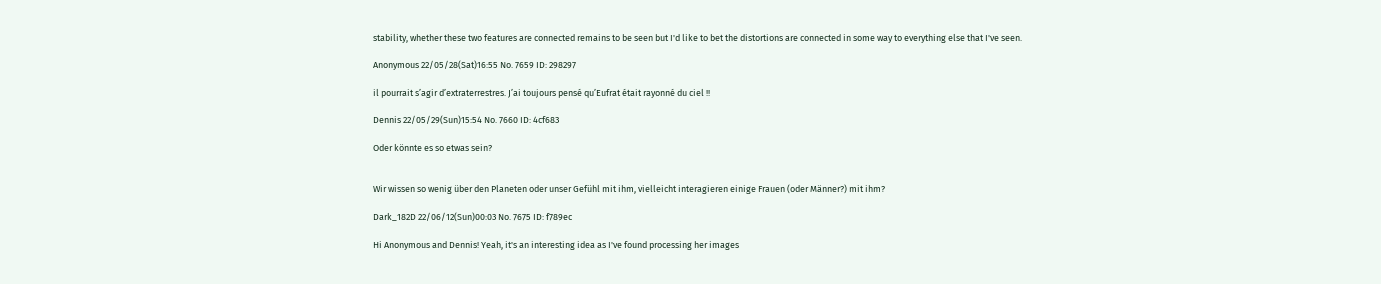stability, whether these two features are connected remains to be seen but I'd like to bet the distortions are connected in some way to everything else that I've seen.

Anonymous 22/05/28(Sat)16:55 No. 7659 ID: 298297

il pourrait s’agir d’extraterrestres. J’ai toujours pensé qu’Eufrat était rayonné du ciel !!

Dennis 22/05/29(Sun)15:54 No. 7660 ID: 4cf683

Oder könnte es so etwas sein?


Wir wissen so wenig über den Planeten oder unser Gefühl mit ihm, vielleicht interagieren einige Frauen (oder Männer?) mit ihm?

Dark_182D 22/06/12(Sun)00:03 No. 7675 ID: f789ec

Hi Anonymous and Dennis! Yeah, it's an interesting idea as I've found processing her images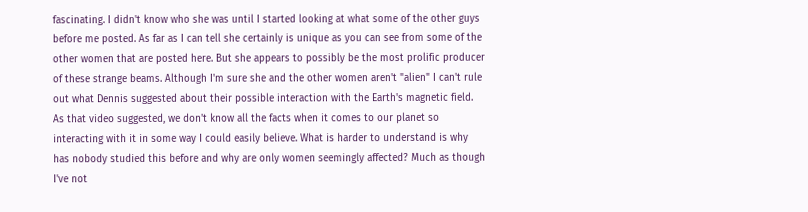fascinating. I didn't know who she was until I started looking at what some of the other guys before me posted. As far as I can tell she certainly is unique as you can see from some of the other women that are posted here. But she appears to possibly be the most prolific producer of these strange beams. Although I'm sure she and the other women aren't "alien" I can't rule out what Dennis suggested about their possible interaction with the Earth's magnetic field. As that video suggested, we don't know all the facts when it comes to our planet so interacting with it in some way I could easily believe. What is harder to understand is why has nobody studied this before and why are only women seemingly affected? Much as though I've not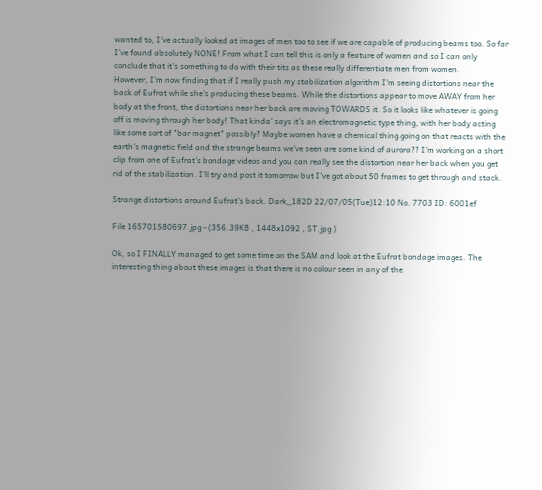wanted to, I've actually looked at images of men too to see if we are capable of producing beams too. So far I've found absolutely NONE! From what I can tell this is only a feature of women and so I can only conclude that it's something to do with their tits as these really differentiate men from women.
However, I'm now finding that if I really push my stabilization algorithm I'm seeing distortions near the back of Eufrat while she's producing these beams. While the distortions appear to move AWAY from her body at the front, the distortions near her back are moving TOWARDS it. So it looks like whatever is going off is moving through her body! That kinda' says it's an electromagnetic type thing, with her body acting like some sort of "bar magnet" possibly? Maybe women have a chemical thing going on that reacts with the earth's magnetic field and the strange beams we've seen are some kind of aurora?? I'm working on a short clip from one of Eufrat's bondage videos and you can really see the distortion near her back when you get rid of the stabilization. I'll try and post it tomorrow but I've got about 50 frames to get through and stack.

Strange distortions around Eufrat's back. Dark_182D 22/07/05(Tue)12:10 No. 7703 ID: 6001ef

File 165701580697.jpg - (356.39KB , 1448x1092 , ST.jpg )

Ok, so I FINALLY managed to get some time on the SAM and look at the Eufrat bondage images. The interesting thing about these images is that there is no colour seen in any of the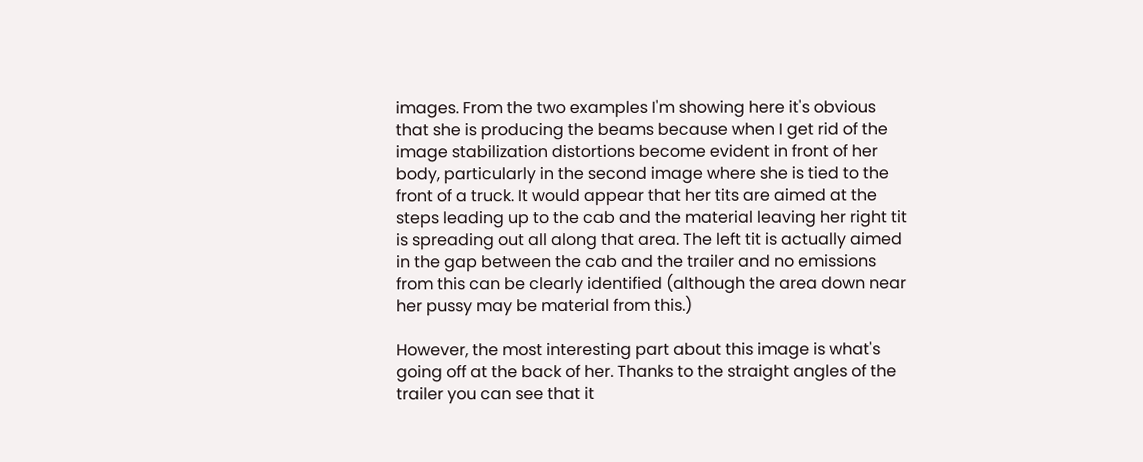images. From the two examples I'm showing here it's obvious that she is producing the beams because when I get rid of the image stabilization distortions become evident in front of her body, particularly in the second image where she is tied to the front of a truck. It would appear that her tits are aimed at the steps leading up to the cab and the material leaving her right tit is spreading out all along that area. The left tit is actually aimed in the gap between the cab and the trailer and no emissions from this can be clearly identified (although the area down near her pussy may be material from this.)

However, the most interesting part about this image is what's going off at the back of her. Thanks to the straight angles of the trailer you can see that it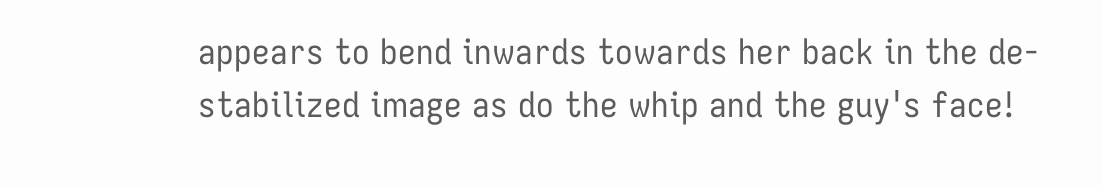appears to bend inwards towards her back in the de-stabilized image as do the whip and the guy's face!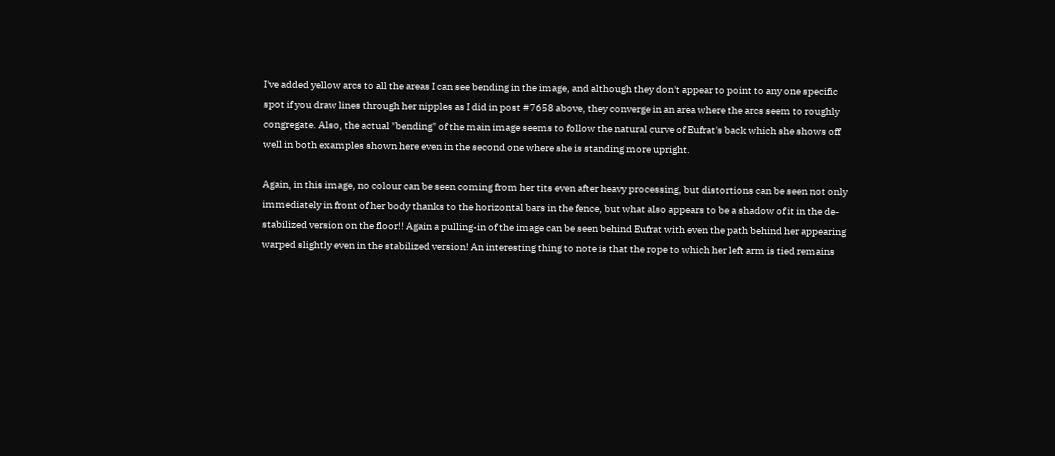I've added yellow arcs to all the areas I can see bending in the image, and although they don't appear to point to any one specific spot if you draw lines through her nipples as I did in post #7658 above, they converge in an area where the arcs seem to roughly congregate. Also, the actual "bending" of the main image seems to follow the natural curve of Eufrat's back which she shows off well in both examples shown here even in the second one where she is standing more upright.

Again, in this image, no colour can be seen coming from her tits even after heavy processing, but distortions can be seen not only immediately in front of her body thanks to the horizontal bars in the fence, but what also appears to be a shadow of it in the de-stabilized version on the floor!! Again a pulling-in of the image can be seen behind Eufrat with even the path behind her appearing warped slightly even in the stabilized version! An interesting thing to note is that the rope to which her left arm is tied remains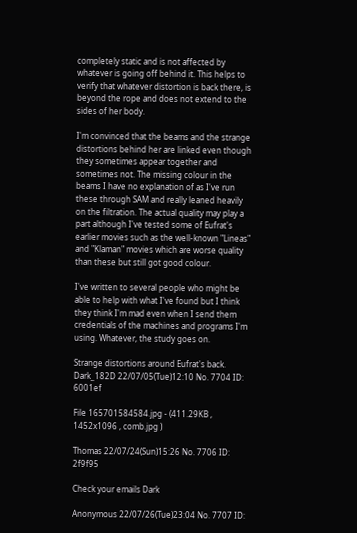completely static and is not affected by whatever is going off behind it. This helps to verify that whatever distortion is back there, is beyond the rope and does not extend to the sides of her body.

I'm convinced that the beams and the strange distortions behind her are linked even though they sometimes appear together and sometimes not. The missing colour in the beams I have no explanation of as I've run these through SAM and really leaned heavily on the filtration. The actual quality may play a part although I've tested some of Eufrat's earlier movies such as the well-known "Lineas" and "Klaman" movies which are worse quality than these but still got good colour.

I've written to several people who might be able to help with what I've found but I think they think I'm mad even when I send them credentials of the machines and programs I'm using. Whatever, the study goes on.

Strange distortions around Eufrat's back. Dark_182D 22/07/05(Tue)12:10 No. 7704 ID: 6001ef

File 165701584584.jpg - (411.29KB , 1452x1096 , comb.jpg )

Thomas 22/07/24(Sun)15:26 No. 7706 ID: 2f9f95

Check your emails Dark

Anonymous 22/07/26(Tue)23:04 No. 7707 ID: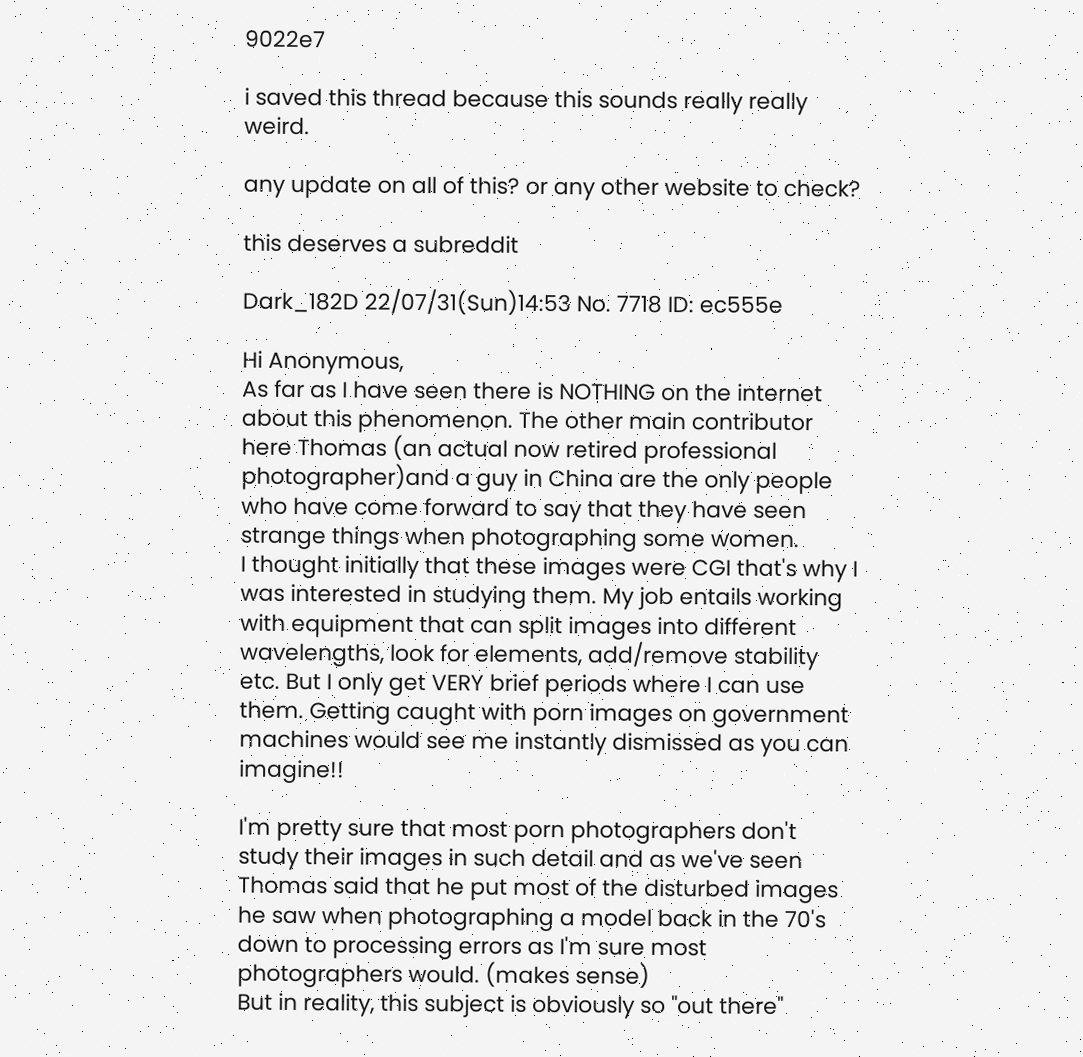9022e7

i saved this thread because this sounds really really weird.

any update on all of this? or any other website to check?

this deserves a subreddit

Dark_182D 22/07/31(Sun)14:53 No. 7718 ID: ec555e

Hi Anonymous,
As far as I have seen there is NOTHING on the internet about this phenomenon. The other main contributor here Thomas (an actual now retired professional photographer)and a guy in China are the only people who have come forward to say that they have seen strange things when photographing some women.
I thought initially that these images were CGI that's why I was interested in studying them. My job entails working with equipment that can split images into different wavelengths, look for elements, add/remove stability etc. But I only get VERY brief periods where I can use them. Getting caught with porn images on government machines would see me instantly dismissed as you can imagine!!

I'm pretty sure that most porn photographers don't study their images in such detail and as we've seen Thomas said that he put most of the disturbed images he saw when photographing a model back in the 70's down to processing errors as I'm sure most photographers would. (makes sense)
But in reality, this subject is obviously so "out there"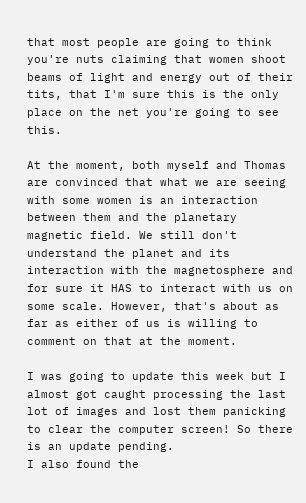that most people are going to think you're nuts claiming that women shoot beams of light and energy out of their tits, that I'm sure this is the only place on the net you're going to see this.

At the moment, both myself and Thomas are convinced that what we are seeing with some women is an interaction between them and the planetary magnetic field. We still don't understand the planet and its interaction with the magnetosphere and for sure it HAS to interact with us on some scale. However, that's about as far as either of us is willing to comment on that at the moment.

I was going to update this week but I almost got caught processing the last lot of images and lost them panicking to clear the computer screen! So there is an update pending.
I also found the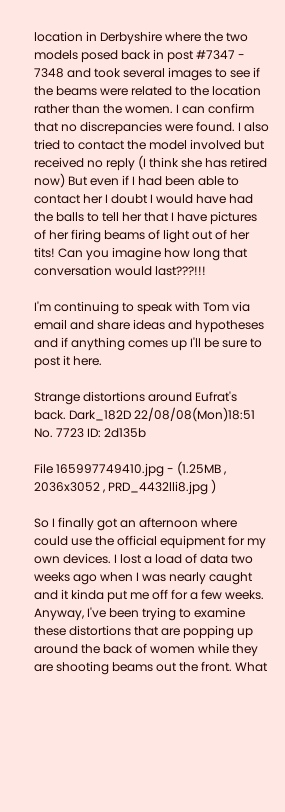location in Derbyshire where the two models posed back in post #7347 - 7348 and took several images to see if the beams were related to the location rather than the women. I can confirm that no discrepancies were found. I also tried to contact the model involved but received no reply (I think she has retired now) But even if I had been able to contact her I doubt I would have had the balls to tell her that I have pictures of her firing beams of light out of her tits! Can you imagine how long that conversation would last???!!!

I'm continuing to speak with Tom via email and share ideas and hypotheses and if anything comes up I'll be sure to post it here.

Strange distortions around Eufrat's back. Dark_182D 22/08/08(Mon)18:51 No. 7723 ID: 2d135b

File 165997749410.jpg - (1.25MB , 2036x3052 , PRD_4432lli8.jpg )

So I finally got an afternoon where could use the official equipment for my own devices. I lost a load of data two weeks ago when I was nearly caught and it kinda put me off for a few weeks. Anyway, I've been trying to examine these distortions that are popping up around the back of women while they are shooting beams out the front. What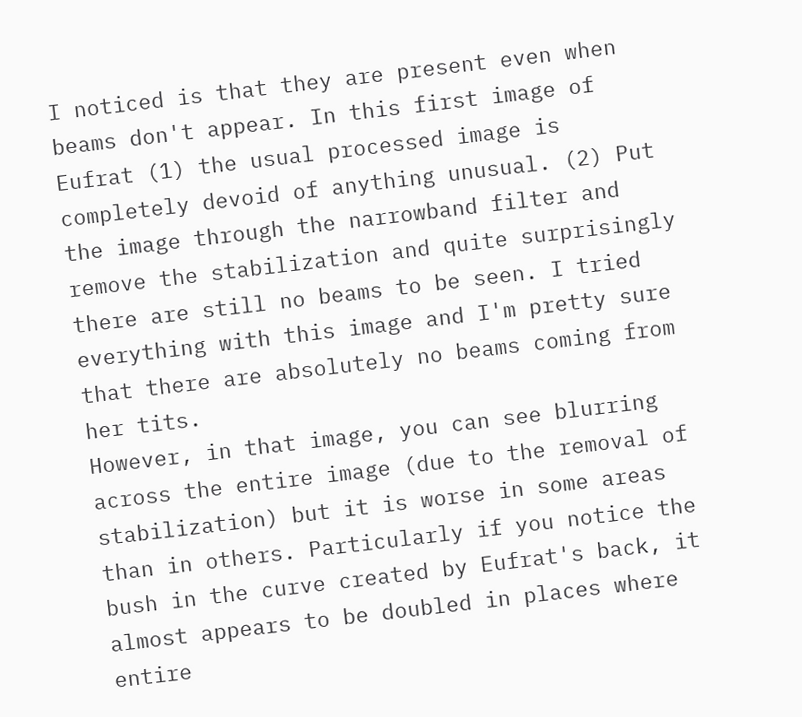I noticed is that they are present even when beams don't appear. In this first image of Eufrat (1) the usual processed image is completely devoid of anything unusual. (2) Put the image through the narrowband filter and remove the stabilization and quite surprisingly there are still no beams to be seen. I tried everything with this image and I'm pretty sure that there are absolutely no beams coming from her tits.
However, in that image, you can see blurring across the entire image (due to the removal of stabilization) but it is worse in some areas than in others. Particularly if you notice the bush in the curve created by Eufrat's back, it almost appears to be doubled in places where entire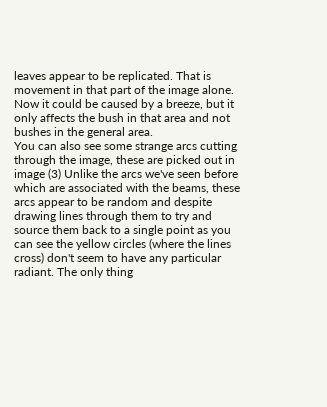leaves appear to be replicated. That is movement in that part of the image alone. Now it could be caused by a breeze, but it only affects the bush in that area and not bushes in the general area.
You can also see some strange arcs cutting through the image, these are picked out in image (3) Unlike the arcs we've seen before which are associated with the beams, these arcs appear to be random and despite drawing lines through them to try and source them back to a single point as you can see the yellow circles (where the lines cross) don't seem to have any particular radiant. The only thing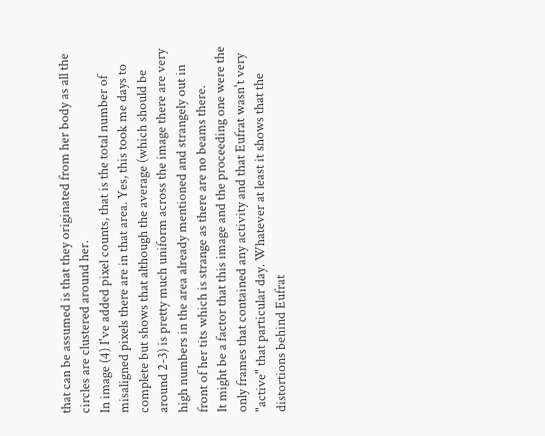that can be assumed is that they originated from her body as all the circles are clustered around her.
In image (4) I've added pixel counts, that is the total number of misaligned pixels there are in that area. Yes, this took me days to complete but shows that although the average (which should be around 2-3) is pretty much uniform across the image there are very high numbers in the area already mentioned and strangely out in front of her tits which is strange as there are no beams there.
It might be a factor that this image and the proceeding one were the only frames that contained any activity and that Eufrat wasn't very "active" that particular day. Whatever at least it shows that the distortions behind Eufrat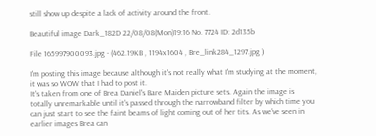still show up despite a lack of activity around the front.

Beautiful image Dark_182D 22/08/08(Mon)19:16 No. 7724 ID: 2d135b

File 165997900093.jpg - (462.19KB , 1194x1604 , Bre_link284_1297.jpg )

I'm posting this image because although it's not really what I'm studying at the moment, it was so WOW that I had to post it.
It's taken from one of Brea Daniel's Bare Maiden picture sets. Again the image is totally unremarkable until it's passed through the narrowband filter by which time you can just start to see the faint beams of light coming out of her tits. As we've seen in earlier images Brea can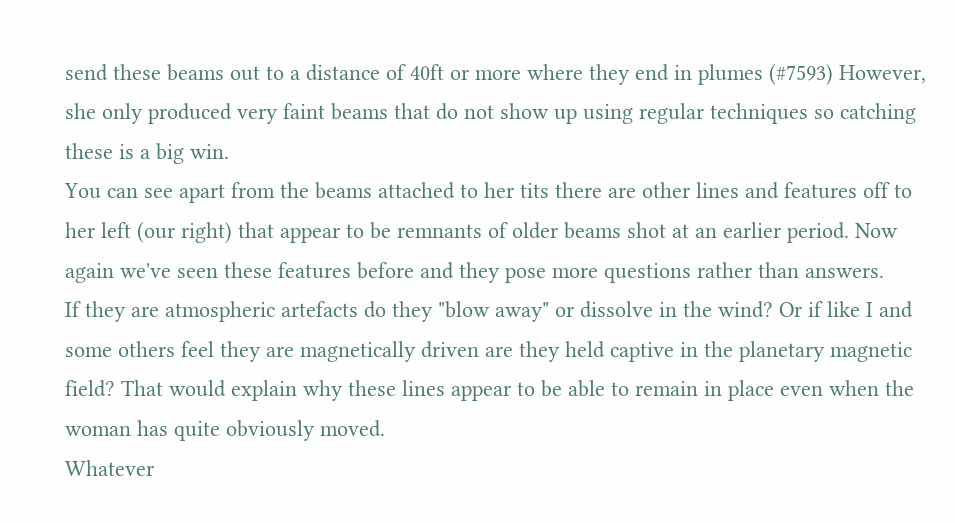send these beams out to a distance of 40ft or more where they end in plumes (#7593) However, she only produced very faint beams that do not show up using regular techniques so catching these is a big win.
You can see apart from the beams attached to her tits there are other lines and features off to her left (our right) that appear to be remnants of older beams shot at an earlier period. Now again we've seen these features before and they pose more questions rather than answers.
If they are atmospheric artefacts do they "blow away" or dissolve in the wind? Or if like I and some others feel they are magnetically driven are they held captive in the planetary magnetic field? That would explain why these lines appear to be able to remain in place even when the woman has quite obviously moved.
Whatever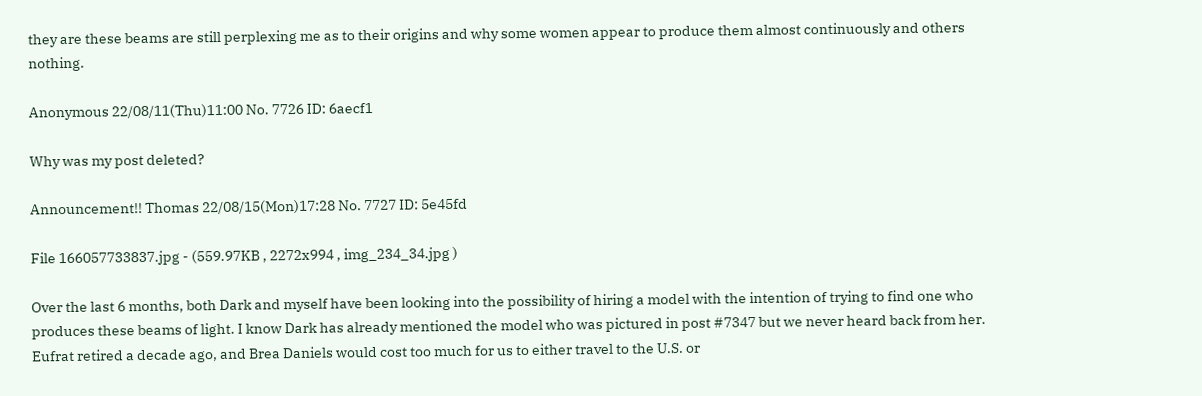they are these beams are still perplexing me as to their origins and why some women appear to produce them almost continuously and others nothing.

Anonymous 22/08/11(Thu)11:00 No. 7726 ID: 6aecf1

Why was my post deleted?

Announcement!! Thomas 22/08/15(Mon)17:28 No. 7727 ID: 5e45fd

File 166057733837.jpg - (559.97KB , 2272x994 , img_234_34.jpg )

Over the last 6 months, both Dark and myself have been looking into the possibility of hiring a model with the intention of trying to find one who produces these beams of light. I know Dark has already mentioned the model who was pictured in post #7347 but we never heard back from her. Eufrat retired a decade ago, and Brea Daniels would cost too much for us to either travel to the U.S. or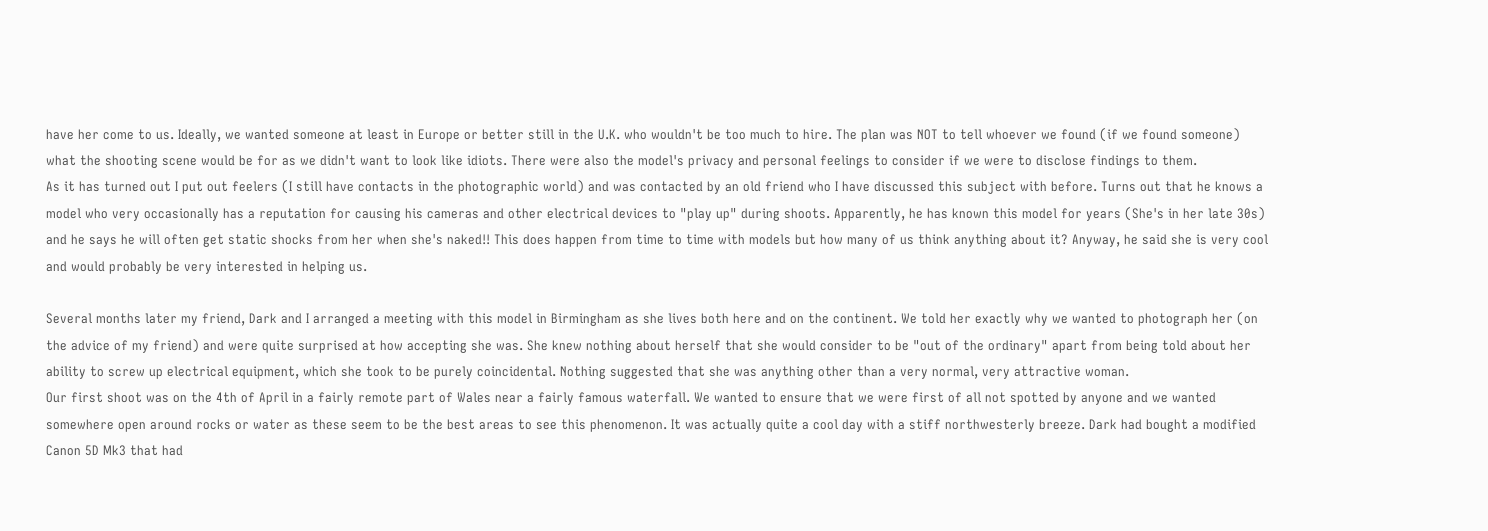have her come to us. Ideally, we wanted someone at least in Europe or better still in the U.K. who wouldn't be too much to hire. The plan was NOT to tell whoever we found (if we found someone) what the shooting scene would be for as we didn't want to look like idiots. There were also the model's privacy and personal feelings to consider if we were to disclose findings to them.
As it has turned out I put out feelers (I still have contacts in the photographic world) and was contacted by an old friend who I have discussed this subject with before. Turns out that he knows a model who very occasionally has a reputation for causing his cameras and other electrical devices to "play up" during shoots. Apparently, he has known this model for years (She's in her late 30s) and he says he will often get static shocks from her when she's naked!! This does happen from time to time with models but how many of us think anything about it? Anyway, he said she is very cool and would probably be very interested in helping us.

Several months later my friend, Dark and I arranged a meeting with this model in Birmingham as she lives both here and on the continent. We told her exactly why we wanted to photograph her (on the advice of my friend) and were quite surprised at how accepting she was. She knew nothing about herself that she would consider to be "out of the ordinary" apart from being told about her ability to screw up electrical equipment, which she took to be purely coincidental. Nothing suggested that she was anything other than a very normal, very attractive woman.
Our first shoot was on the 4th of April in a fairly remote part of Wales near a fairly famous waterfall. We wanted to ensure that we were first of all not spotted by anyone and we wanted somewhere open around rocks or water as these seem to be the best areas to see this phenomenon. It was actually quite a cool day with a stiff northwesterly breeze. Dark had bought a modified Canon 5D Mk3 that had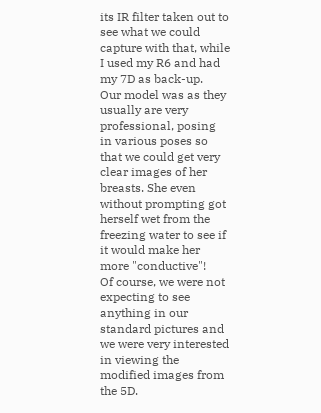its IR filter taken out to see what we could capture with that, while I used my R6 and had my 7D as back-up.
Our model was as they usually are very professional, posing in various poses so that we could get very clear images of her breasts. She even without prompting got herself wet from the freezing water to see if it would make her more "conductive"!
Of course, we were not expecting to see anything in our standard pictures and we were very interested in viewing the modified images from the 5D.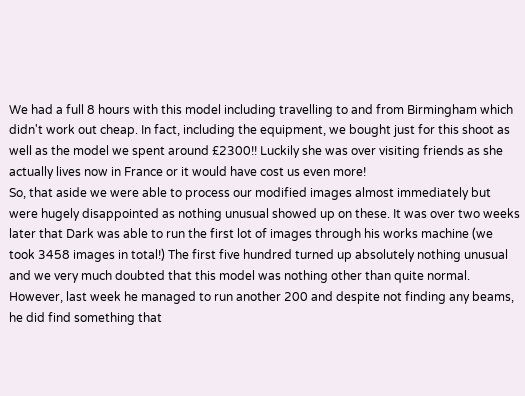We had a full 8 hours with this model including travelling to and from Birmingham which didn't work out cheap. In fact, including the equipment, we bought just for this shoot as well as the model we spent around £2300!! Luckily she was over visiting friends as she actually lives now in France or it would have cost us even more!
So, that aside we were able to process our modified images almost immediately but were hugely disappointed as nothing unusual showed up on these. It was over two weeks later that Dark was able to run the first lot of images through his works machine (we took 3458 images in total!) The first five hundred turned up absolutely nothing unusual and we very much doubted that this model was nothing other than quite normal. However, last week he managed to run another 200 and despite not finding any beams, he did find something that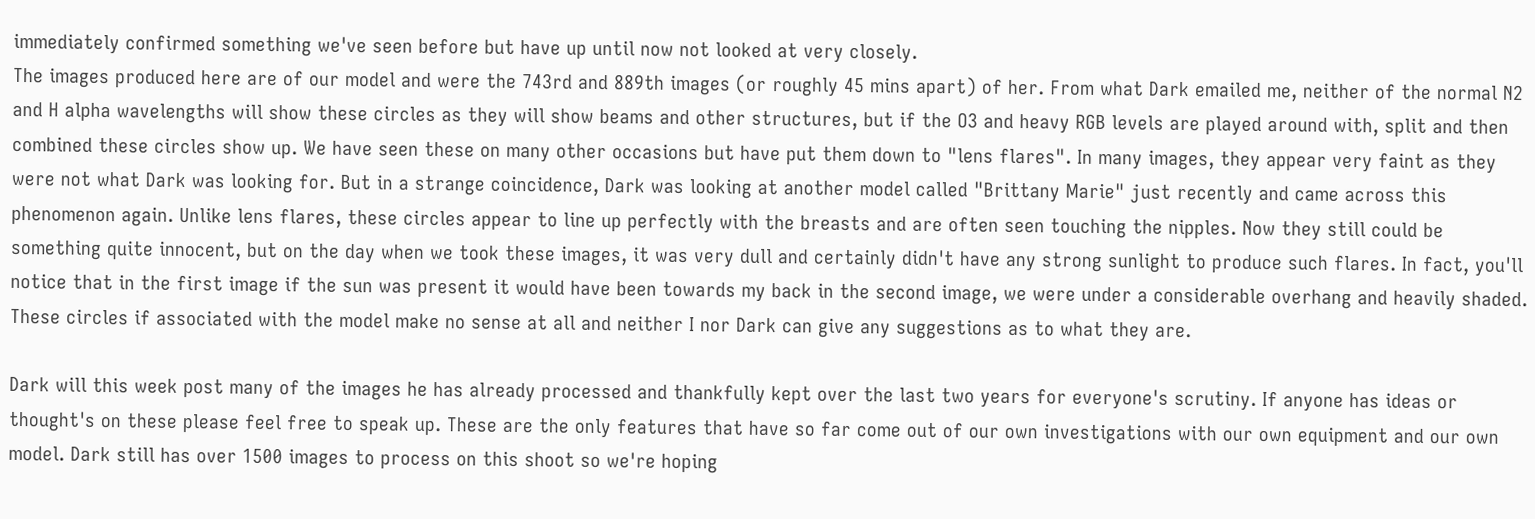immediately confirmed something we've seen before but have up until now not looked at very closely.
The images produced here are of our model and were the 743rd and 889th images (or roughly 45 mins apart) of her. From what Dark emailed me, neither of the normal N2 and H alpha wavelengths will show these circles as they will show beams and other structures, but if the O3 and heavy RGB levels are played around with, split and then combined these circles show up. We have seen these on many other occasions but have put them down to "lens flares". In many images, they appear very faint as they were not what Dark was looking for. But in a strange coincidence, Dark was looking at another model called "Brittany Marie" just recently and came across this phenomenon again. Unlike lens flares, these circles appear to line up perfectly with the breasts and are often seen touching the nipples. Now they still could be something quite innocent, but on the day when we took these images, it was very dull and certainly didn't have any strong sunlight to produce such flares. In fact, you'll notice that in the first image if the sun was present it would have been towards my back in the second image, we were under a considerable overhang and heavily shaded. These circles if associated with the model make no sense at all and neither I nor Dark can give any suggestions as to what they are.

Dark will this week post many of the images he has already processed and thankfully kept over the last two years for everyone's scrutiny. If anyone has ideas or thought's on these please feel free to speak up. These are the only features that have so far come out of our own investigations with our own equipment and our own model. Dark still has over 1500 images to process on this shoot so we're hoping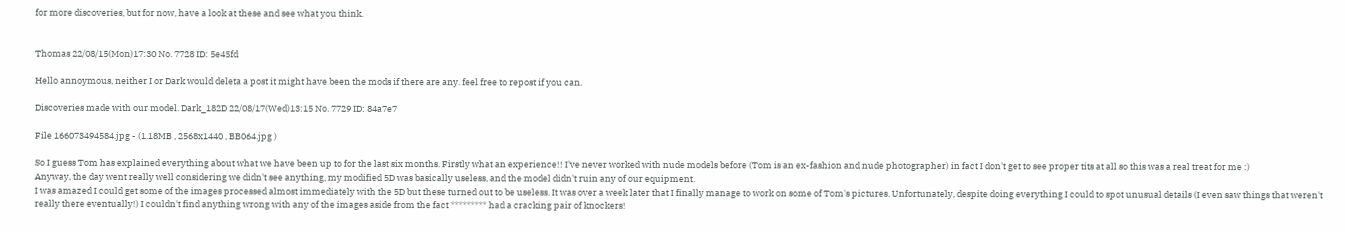for more discoveries, but for now, have a look at these and see what you think.


Thomas 22/08/15(Mon)17:30 No. 7728 ID: 5e45fd

Hello annoymous, neither I or Dark would deleta a post it might have been the mods if there are any. feel free to repost if you can.

Discoveries made with our model. Dark_182D 22/08/17(Wed)13:15 No. 7729 ID: 84a7e7

File 166073494584.jpg - (1.18MB , 2568x1440 , BB064.jpg )

So I guess Tom has explained everything about what we have been up to for the last six months. Firstly what an experience!! I've never worked with nude models before (Tom is an ex-fashion and nude photographer) in fact I don't get to see proper tits at all so this was a real treat for me :)
Anyway, the day went really well considering we didn't see anything, my modified 5D was basically useless, and the model didn't ruin any of our equipment.
I was amazed I could get some of the images processed almost immediately with the 5D but these turned out to be useless. It was over a week later that I finally manage to work on some of Tom's pictures. Unfortunately, despite doing everything I could to spot unusual details (I even saw things that weren't really there eventually!) I couldn't find anything wrong with any of the images aside from the fact ********* had a cracking pair of knockers!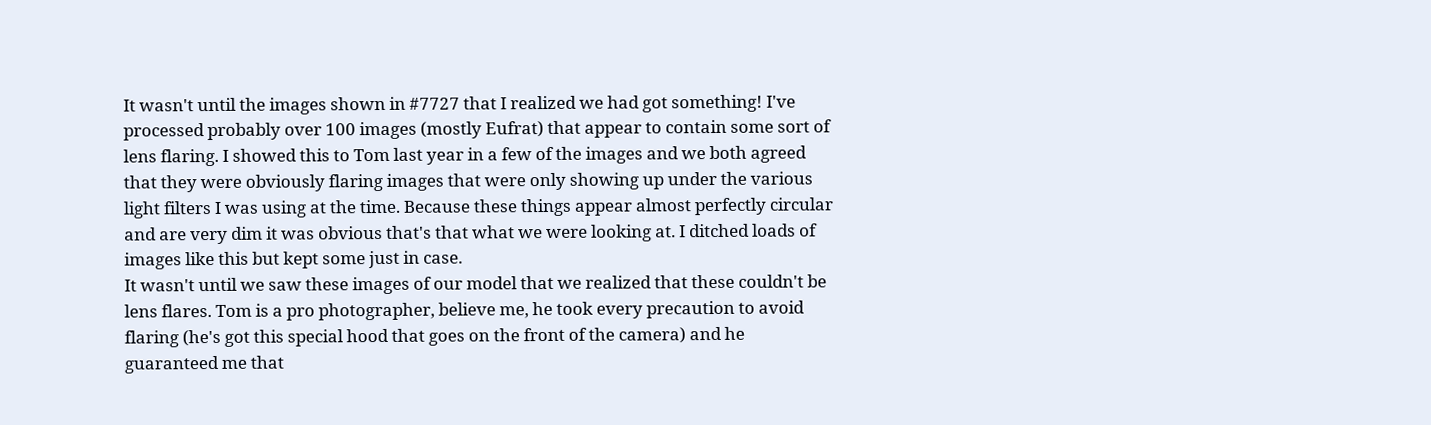It wasn't until the images shown in #7727 that I realized we had got something! I've processed probably over 100 images (mostly Eufrat) that appear to contain some sort of lens flaring. I showed this to Tom last year in a few of the images and we both agreed that they were obviously flaring images that were only showing up under the various light filters I was using at the time. Because these things appear almost perfectly circular and are very dim it was obvious that's that what we were looking at. I ditched loads of images like this but kept some just in case.
It wasn't until we saw these images of our model that we realized that these couldn't be lens flares. Tom is a pro photographer, believe me, he took every precaution to avoid flaring (he's got this special hood that goes on the front of the camera) and he guaranteed me that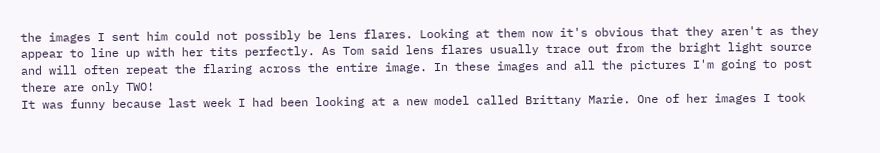the images I sent him could not possibly be lens flares. Looking at them now it's obvious that they aren't as they appear to line up with her tits perfectly. As Tom said lens flares usually trace out from the bright light source and will often repeat the flaring across the entire image. In these images and all the pictures I'm going to post there are only TWO!
It was funny because last week I had been looking at a new model called Brittany Marie. One of her images I took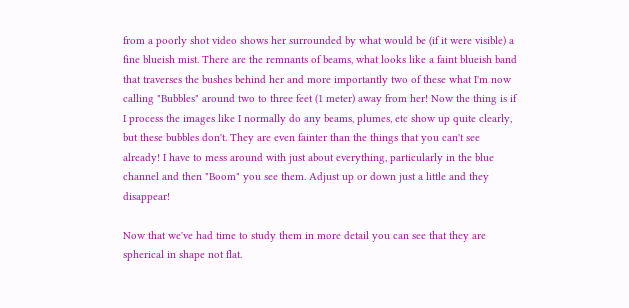from a poorly shot video shows her surrounded by what would be (if it were visible) a fine blueish mist. There are the remnants of beams, what looks like a faint blueish band that traverses the bushes behind her and more importantly two of these what I'm now calling "Bubbles" around two to three feet (1 meter) away from her! Now the thing is if I process the images like I normally do any beams, plumes, etc show up quite clearly, but these bubbles don't. They are even fainter than the things that you can't see already! I have to mess around with just about everything, particularly in the blue channel and then "Boom" you see them. Adjust up or down just a little and they disappear!

Now that we've had time to study them in more detail you can see that they are spherical in shape not flat.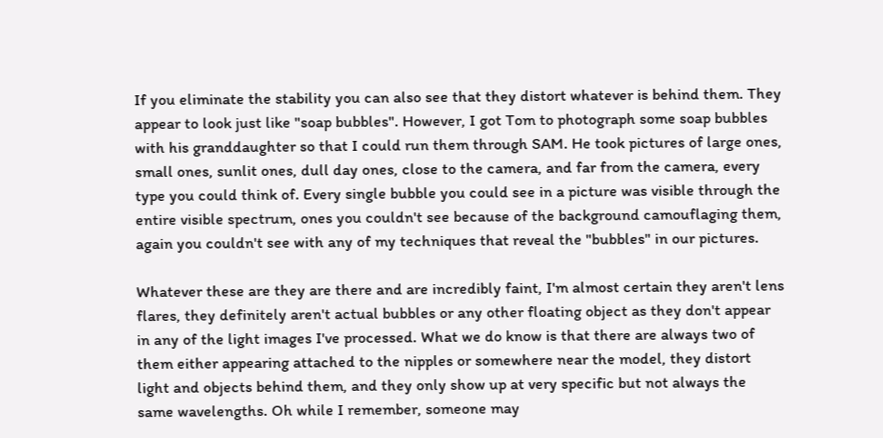If you eliminate the stability you can also see that they distort whatever is behind them. They appear to look just like "soap bubbles". However, I got Tom to photograph some soap bubbles with his granddaughter so that I could run them through SAM. He took pictures of large ones, small ones, sunlit ones, dull day ones, close to the camera, and far from the camera, every type you could think of. Every single bubble you could see in a picture was visible through the entire visible spectrum, ones you couldn't see because of the background camouflaging them, again you couldn't see with any of my techniques that reveal the "bubbles" in our pictures.

Whatever these are they are there and are incredibly faint, I'm almost certain they aren't lens flares, they definitely aren't actual bubbles or any other floating object as they don't appear in any of the light images I've processed. What we do know is that there are always two of them either appearing attached to the nipples or somewhere near the model, they distort light and objects behind them, and they only show up at very specific but not always the same wavelengths. Oh while I remember, someone may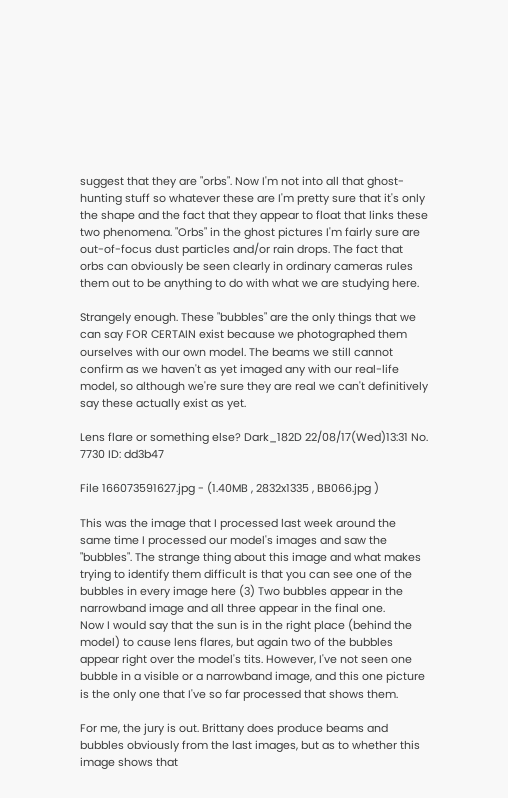suggest that they are "orbs". Now I'm not into all that ghost-hunting stuff so whatever these are I'm pretty sure that it's only the shape and the fact that they appear to float that links these two phenomena. "Orbs" in the ghost pictures I'm fairly sure are out-of-focus dust particles and/or rain drops. The fact that orbs can obviously be seen clearly in ordinary cameras rules them out to be anything to do with what we are studying here.

Strangely enough. These "bubbles" are the only things that we can say FOR CERTAIN exist because we photographed them ourselves with our own model. The beams we still cannot confirm as we haven't as yet imaged any with our real-life model, so although we're sure they are real we can't definitively say these actually exist as yet.

Lens flare or something else? Dark_182D 22/08/17(Wed)13:31 No. 7730 ID: dd3b47

File 166073591627.jpg - (1.40MB , 2832x1335 , BB066.jpg )

This was the image that I processed last week around the same time I processed our model's images and saw the "bubbles". The strange thing about this image and what makes trying to identify them difficult is that you can see one of the bubbles in every image here (3) Two bubbles appear in the narrowband image and all three appear in the final one.
Now I would say that the sun is in the right place (behind the model) to cause lens flares, but again two of the bubbles appear right over the model's tits. However, I've not seen one bubble in a visible or a narrowband image, and this one picture is the only one that I've so far processed that shows them.

For me, the jury is out. Brittany does produce beams and bubbles obviously from the last images, but as to whether this image shows that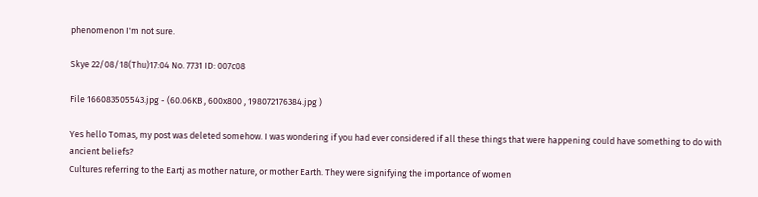phenomenon I'm not sure.

Skye 22/08/18(Thu)17:04 No. 7731 ID: 007c08

File 166083505543.jpg - (60.06KB , 600x800 , 198072176384.jpg )

Yes hello Tomas, my post was deleted somehow. I was wondering if you had ever considered if all these things that were happening could have something to do with ancient beliefs?
Cultures referring to the Eartj as mother nature, or mother Earth. They were signifying the importance of women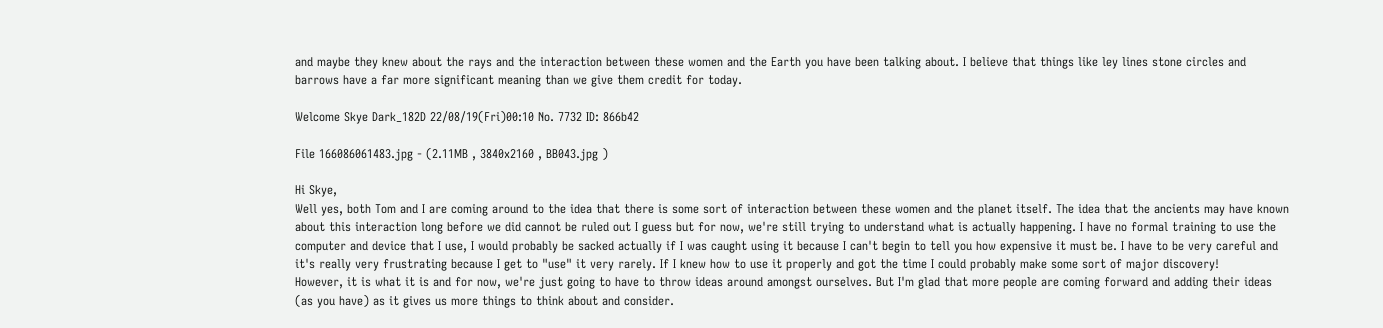and maybe they knew about the rays and the interaction between these women and the Earth you have been talking about. I believe that things like ley lines stone circles and barrows have a far more significant meaning than we give them credit for today.

Welcome Skye Dark_182D 22/08/19(Fri)00:10 No. 7732 ID: 866b42

File 166086061483.jpg - (2.11MB , 3840x2160 , BB043.jpg )

Hi Skye,
Well yes, both Tom and I are coming around to the idea that there is some sort of interaction between these women and the planet itself. The idea that the ancients may have known about this interaction long before we did cannot be ruled out I guess but for now, we're still trying to understand what is actually happening. I have no formal training to use the computer and device that I use, I would probably be sacked actually if I was caught using it because I can't begin to tell you how expensive it must be. I have to be very careful and it's really very frustrating because I get to "use" it very rarely. If I knew how to use it properly and got the time I could probably make some sort of major discovery!
However, it is what it is and for now, we're just going to have to throw ideas around amongst ourselves. But I'm glad that more people are coming forward and adding their ideas (as you have) as it gives us more things to think about and consider.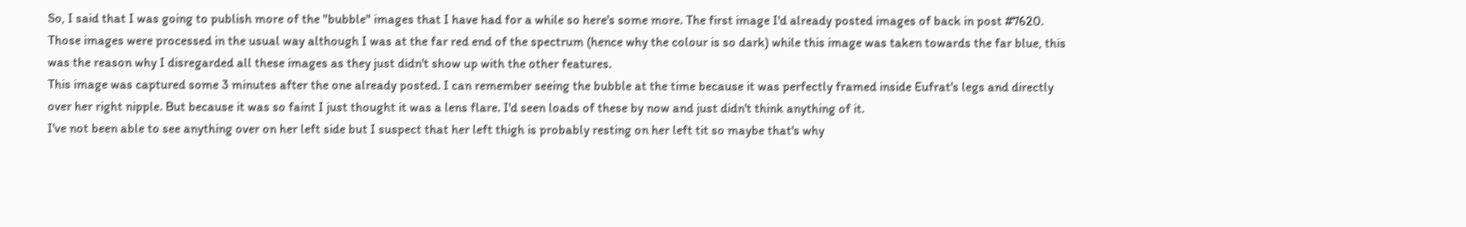So, I said that I was going to publish more of the "bubble" images that I have had for a while so here's some more. The first image I'd already posted images of back in post #7620. Those images were processed in the usual way although I was at the far red end of the spectrum (hence why the colour is so dark) while this image was taken towards the far blue, this was the reason why I disregarded all these images as they just didn't show up with the other features.
This image was captured some 3 minutes after the one already posted. I can remember seeing the bubble at the time because it was perfectly framed inside Eufrat's legs and directly over her right nipple. But because it was so faint I just thought it was a lens flare. I'd seen loads of these by now and just didn't think anything of it.
I've not been able to see anything over on her left side but I suspect that her left thigh is probably resting on her left tit so maybe that's why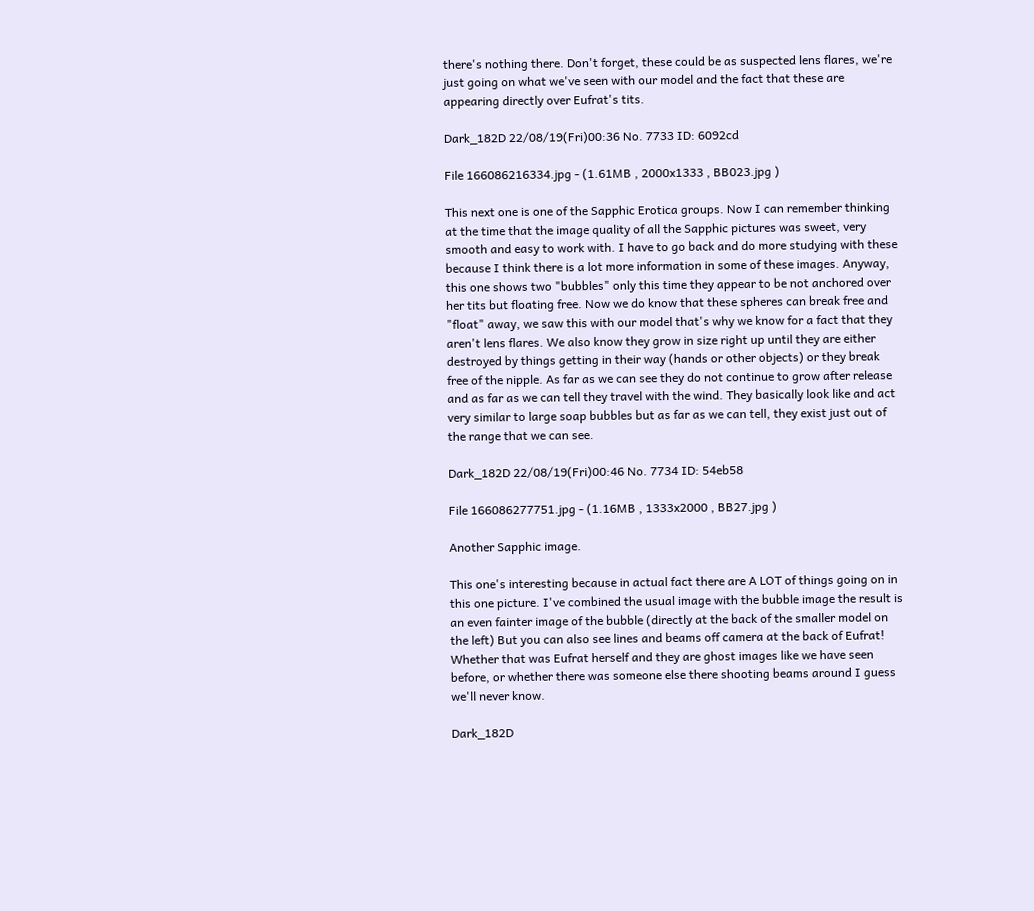there's nothing there. Don't forget, these could be as suspected lens flares, we're just going on what we've seen with our model and the fact that these are appearing directly over Eufrat's tits.

Dark_182D 22/08/19(Fri)00:36 No. 7733 ID: 6092cd

File 166086216334.jpg - (1.61MB , 2000x1333 , BB023.jpg )

This next one is one of the Sapphic Erotica groups. Now I can remember thinking at the time that the image quality of all the Sapphic pictures was sweet, very smooth and easy to work with. I have to go back and do more studying with these because I think there is a lot more information in some of these images. Anyway, this one shows two "bubbles" only this time they appear to be not anchored over her tits but floating free. Now we do know that these spheres can break free and "float" away, we saw this with our model that's why we know for a fact that they aren't lens flares. We also know they grow in size right up until they are either destroyed by things getting in their way (hands or other objects) or they break free of the nipple. As far as we can see they do not continue to grow after release and as far as we can tell they travel with the wind. They basically look like and act very similar to large soap bubbles but as far as we can tell, they exist just out of the range that we can see.

Dark_182D 22/08/19(Fri)00:46 No. 7734 ID: 54eb58

File 166086277751.jpg - (1.16MB , 1333x2000 , BB27.jpg )

Another Sapphic image.

This one's interesting because in actual fact there are A LOT of things going on in this one picture. I've combined the usual image with the bubble image the result is an even fainter image of the bubble (directly at the back of the smaller model on the left) But you can also see lines and beams off camera at the back of Eufrat! Whether that was Eufrat herself and they are ghost images like we have seen before, or whether there was someone else there shooting beams around I guess we'll never know.

Dark_182D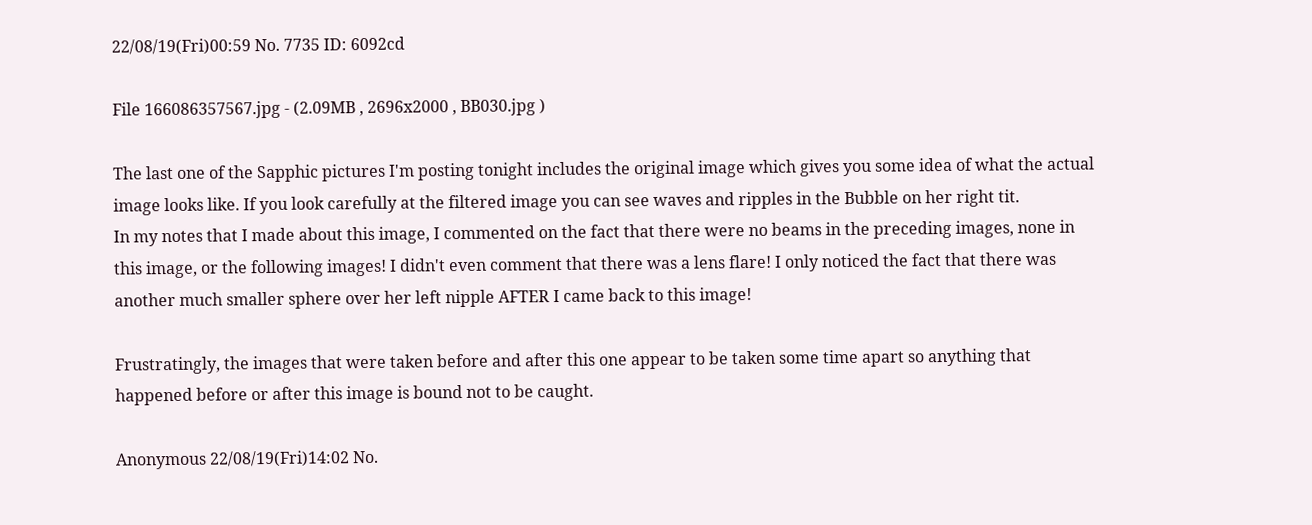22/08/19(Fri)00:59 No. 7735 ID: 6092cd

File 166086357567.jpg - (2.09MB , 2696x2000 , BB030.jpg )

The last one of the Sapphic pictures I'm posting tonight includes the original image which gives you some idea of what the actual image looks like. If you look carefully at the filtered image you can see waves and ripples in the Bubble on her right tit.
In my notes that I made about this image, I commented on the fact that there were no beams in the preceding images, none in this image, or the following images! I didn't even comment that there was a lens flare! I only noticed the fact that there was another much smaller sphere over her left nipple AFTER I came back to this image!

Frustratingly, the images that were taken before and after this one appear to be taken some time apart so anything that happened before or after this image is bound not to be caught.

Anonymous 22/08/19(Fri)14:02 No.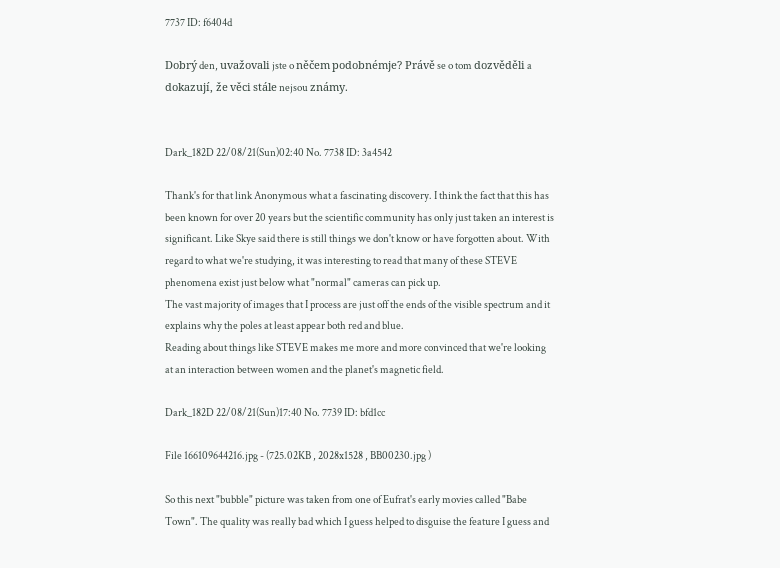7737 ID: f6404d

Dobrý den, uvažovali jste o něčem podobnémje? Právě se o tom dozvěděli a dokazují, že věci stále nejsou známy.


Dark_182D 22/08/21(Sun)02:40 No. 7738 ID: 3a4542

Thank's for that link Anonymous what a fascinating discovery. I think the fact that this has been known for over 20 years but the scientific community has only just taken an interest is significant. Like Skye said there is still things we don't know or have forgotten about. With regard to what we're studying, it was interesting to read that many of these STEVE phenomena exist just below what "normal" cameras can pick up.
The vast majority of images that I process are just off the ends of the visible spectrum and it explains why the poles at least appear both red and blue.
Reading about things like STEVE makes me more and more convinced that we're looking at an interaction between women and the planet's magnetic field.

Dark_182D 22/08/21(Sun)17:40 No. 7739 ID: bfd1cc

File 166109644216.jpg - (725.02KB , 2028x1528 , BB00230.jpg )

So this next "bubble" picture was taken from one of Eufrat's early movies called "Babe Town". The quality was really bad which I guess helped to disguise the feature I guess and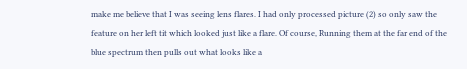make me believe that I was seeing lens flares. I had only processed picture (2) so only saw the feature on her left tit which looked just like a flare. Of course, Running them at the far end of the blue spectrum then pulls out what looks like a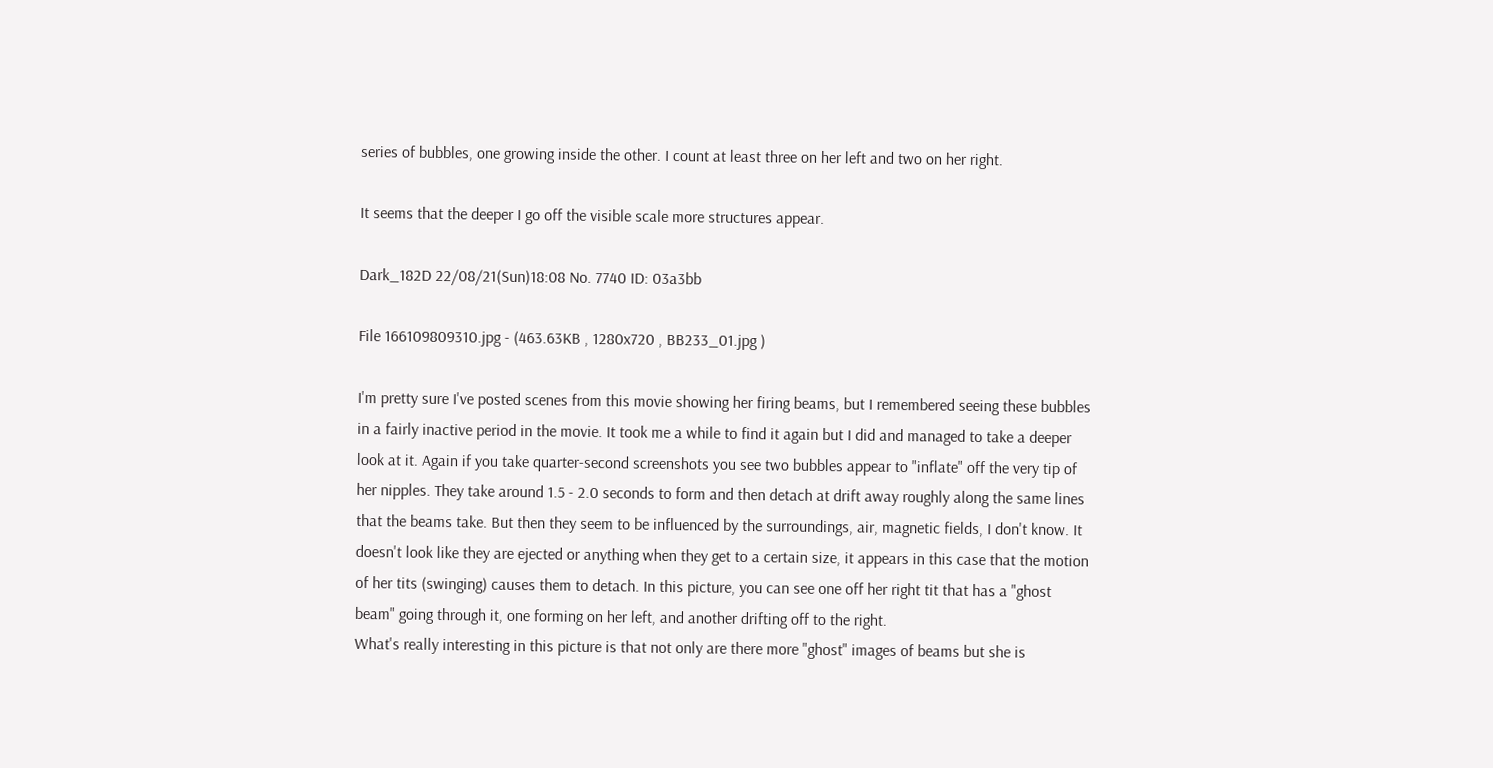series of bubbles, one growing inside the other. I count at least three on her left and two on her right.

It seems that the deeper I go off the visible scale more structures appear.

Dark_182D 22/08/21(Sun)18:08 No. 7740 ID: 03a3bb

File 166109809310.jpg - (463.63KB , 1280x720 , BB233_01.jpg )

I'm pretty sure I've posted scenes from this movie showing her firing beams, but I remembered seeing these bubbles in a fairly inactive period in the movie. It took me a while to find it again but I did and managed to take a deeper look at it. Again if you take quarter-second screenshots you see two bubbles appear to "inflate" off the very tip of her nipples. They take around 1.5 - 2.0 seconds to form and then detach at drift away roughly along the same lines that the beams take. But then they seem to be influenced by the surroundings, air, magnetic fields, I don't know. It doesn't look like they are ejected or anything when they get to a certain size, it appears in this case that the motion of her tits (swinging) causes them to detach. In this picture, you can see one off her right tit that has a "ghost beam" going through it, one forming on her left, and another drifting off to the right.
What's really interesting in this picture is that not only are there more "ghost" images of beams but she is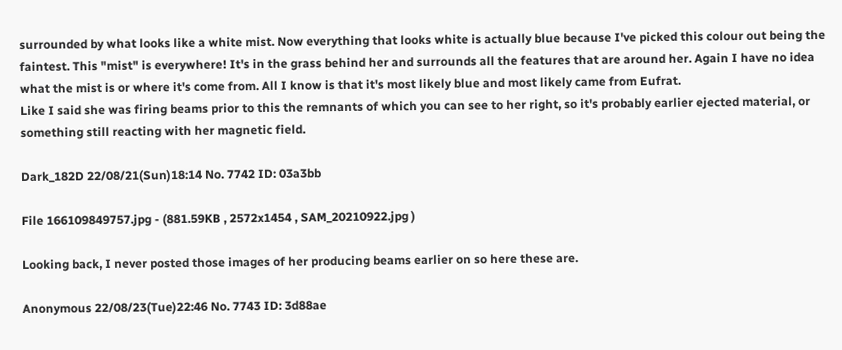surrounded by what looks like a white mist. Now everything that looks white is actually blue because I've picked this colour out being the faintest. This "mist" is everywhere! It's in the grass behind her and surrounds all the features that are around her. Again I have no idea what the mist is or where it's come from. All I know is that it's most likely blue and most likely came from Eufrat.
Like I said she was firing beams prior to this the remnants of which you can see to her right, so it's probably earlier ejected material, or something still reacting with her magnetic field.

Dark_182D 22/08/21(Sun)18:14 No. 7742 ID: 03a3bb

File 166109849757.jpg - (881.59KB , 2572x1454 , SAM_20210922.jpg )

Looking back, I never posted those images of her producing beams earlier on so here these are.

Anonymous 22/08/23(Tue)22:46 No. 7743 ID: 3d88ae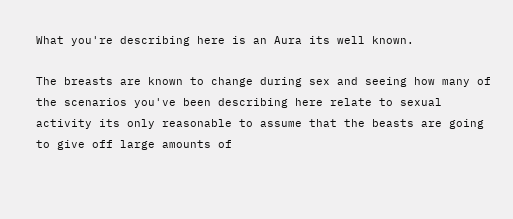What you're describing here is an Aura its well known.

The breasts are known to change during sex and seeing how many of the scenarios you've been describing here relate to sexual activity its only reasonable to assume that the beasts are going to give off large amounts of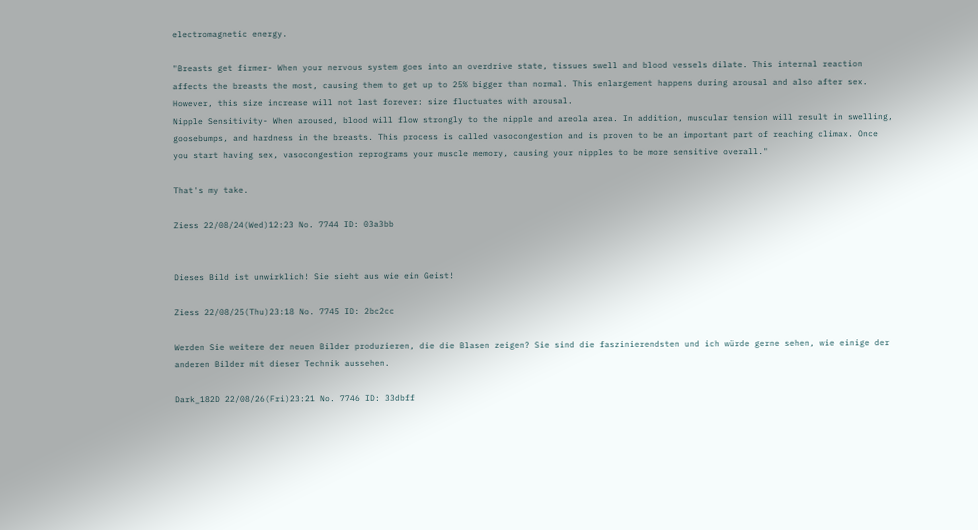electromagnetic energy.

"Breasts get firmer- When your nervous system goes into an overdrive state, tissues swell and blood vessels dilate. This internal reaction affects the breasts the most, causing them to get up to 25% bigger than normal. This enlargement happens during arousal and also after sex. However, this size increase will not last forever: size fluctuates with arousal.
Nipple Sensitivity- When aroused, blood will flow strongly to the nipple and areola area. In addition, muscular tension will result in swelling, goosebumps, and hardness in the breasts. This process is called vasocongestion and is proven to be an important part of reaching climax. Once you start having sex, vasocongestion reprograms your muscle memory, causing your nipples to be more sensitive overall."

That's my take.

Ziess 22/08/24(Wed)12:23 No. 7744 ID: 03a3bb


Dieses Bild ist unwirklich! Sie sieht aus wie ein Geist!

Ziess 22/08/25(Thu)23:18 No. 7745 ID: 2bc2cc

Werden Sie weitere der neuen Bilder produzieren, die die Blasen zeigen? Sie sind die faszinierendsten und ich würde gerne sehen, wie einige der anderen Bilder mit dieser Technik aussehen.

Dark_182D 22/08/26(Fri)23:21 No. 7746 ID: 33dbff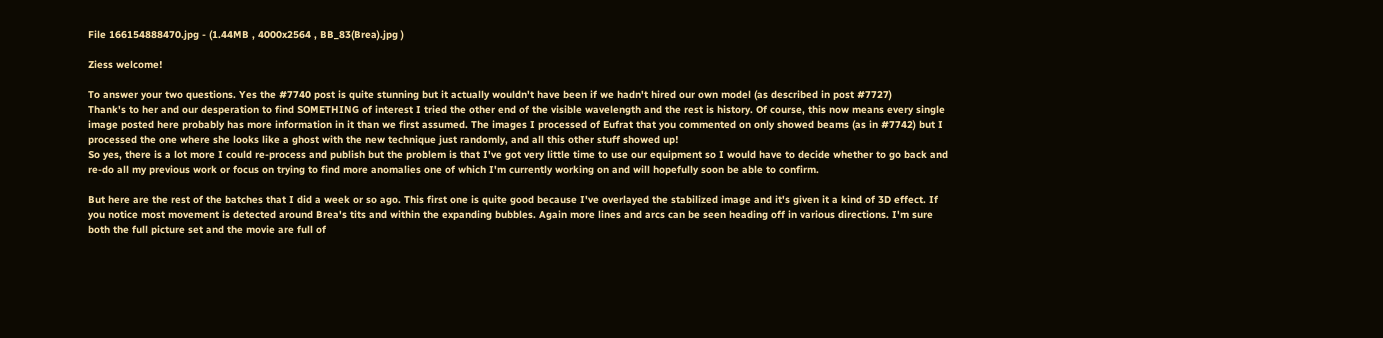File 166154888470.jpg - (1.44MB , 4000x2564 , BB_83(Brea).jpg )

Ziess welcome!

To answer your two questions. Yes the #7740 post is quite stunning but it actually wouldn't have been if we hadn't hired our own model (as described in post #7727)
Thank's to her and our desperation to find SOMETHING of interest I tried the other end of the visible wavelength and the rest is history. Of course, this now means every single image posted here probably has more information in it than we first assumed. The images I processed of Eufrat that you commented on only showed beams (as in #7742) but I processed the one where she looks like a ghost with the new technique just randomly, and all this other stuff showed up!
So yes, there is a lot more I could re-process and publish but the problem is that I've got very little time to use our equipment so I would have to decide whether to go back and re-do all my previous work or focus on trying to find more anomalies one of which I'm currently working on and will hopefully soon be able to confirm.

But here are the rest of the batches that I did a week or so ago. This first one is quite good because I've overlayed the stabilized image and it's given it a kind of 3D effect. If you notice most movement is detected around Brea's tits and within the expanding bubbles. Again more lines and arcs can be seen heading off in various directions. I'm sure both the full picture set and the movie are full of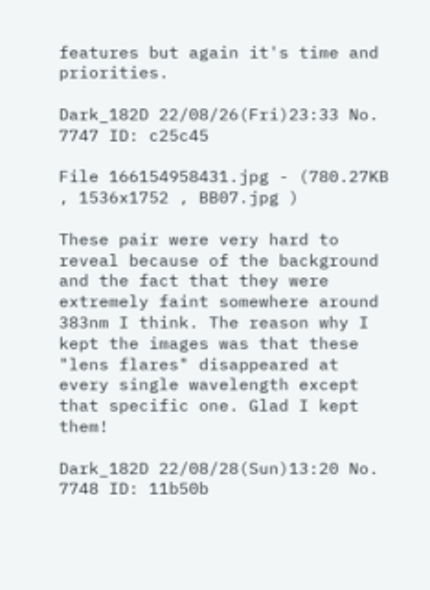features but again it's time and priorities.

Dark_182D 22/08/26(Fri)23:33 No. 7747 ID: c25c45

File 166154958431.jpg - (780.27KB , 1536x1752 , BB07.jpg )

These pair were very hard to reveal because of the background and the fact that they were extremely faint somewhere around 383nm I think. The reason why I kept the images was that these "lens flares" disappeared at every single wavelength except that specific one. Glad I kept them!

Dark_182D 22/08/28(Sun)13:20 No. 7748 ID: 11b50b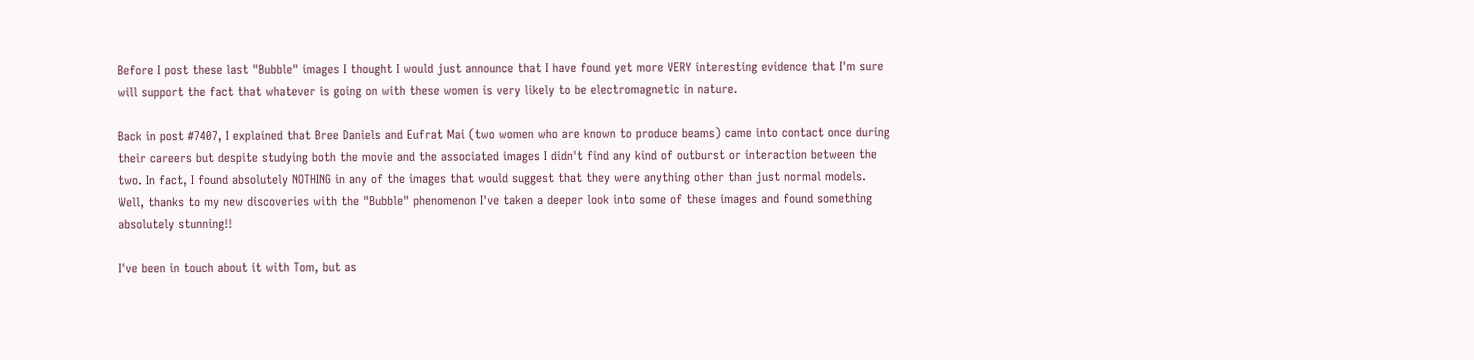Before I post these last "Bubble" images I thought I would just announce that I have found yet more VERY interesting evidence that I'm sure will support the fact that whatever is going on with these women is very likely to be electromagnetic in nature.

Back in post #7407, I explained that Bree Daniels and Eufrat Mai (two women who are known to produce beams) came into contact once during their careers but despite studying both the movie and the associated images I didn't find any kind of outburst or interaction between the two. In fact, I found absolutely NOTHING in any of the images that would suggest that they were anything other than just normal models.
Well, thanks to my new discoveries with the "Bubble" phenomenon I've taken a deeper look into some of these images and found something absolutely stunning!!

I've been in touch about it with Tom, but as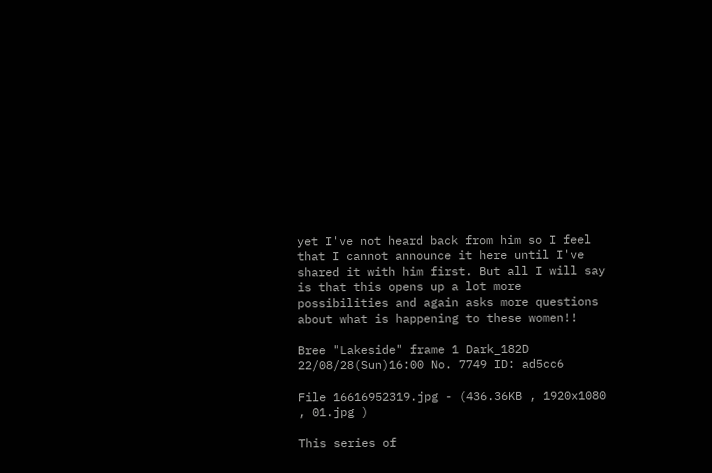yet I've not heard back from him so I feel that I cannot announce it here until I've shared it with him first. But all I will say is that this opens up a lot more possibilities and again asks more questions about what is happening to these women!!

Bree "Lakeside" frame 1 Dark_182D 22/08/28(Sun)16:00 No. 7749 ID: ad5cc6

File 16616952319.jpg - (436.36KB , 1920x1080 , 01.jpg )

This series of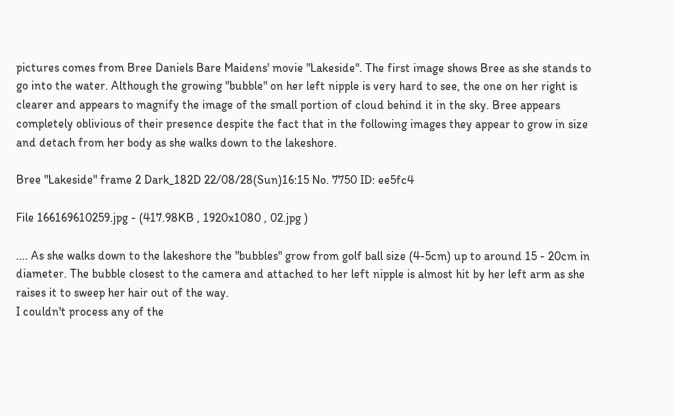pictures comes from Bree Daniels Bare Maidens' movie "Lakeside". The first image shows Bree as she stands to go into the water. Although the growing "bubble" on her left nipple is very hard to see, the one on her right is clearer and appears to magnify the image of the small portion of cloud behind it in the sky. Bree appears completely oblivious of their presence despite the fact that in the following images they appear to grow in size and detach from her body as she walks down to the lakeshore.

Bree "Lakeside" frame 2 Dark_182D 22/08/28(Sun)16:15 No. 7750 ID: ee5fc4

File 166169610259.jpg - (417.98KB , 1920x1080 , 02.jpg )

.... As she walks down to the lakeshore the "bubbles" grow from golf ball size (4-5cm) up to around 15 - 20cm in diameter. The bubble closest to the camera and attached to her left nipple is almost hit by her left arm as she raises it to sweep her hair out of the way.
I couldn't process any of the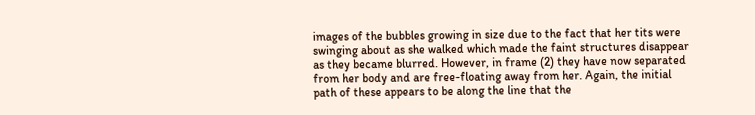images of the bubbles growing in size due to the fact that her tits were swinging about as she walked which made the faint structures disappear as they became blurred. However, in frame (2) they have now separated from her body and are free-floating away from her. Again, the initial path of these appears to be along the line that the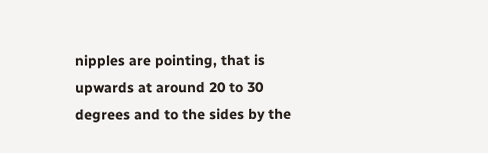nipples are pointing, that is upwards at around 20 to 30 degrees and to the sides by the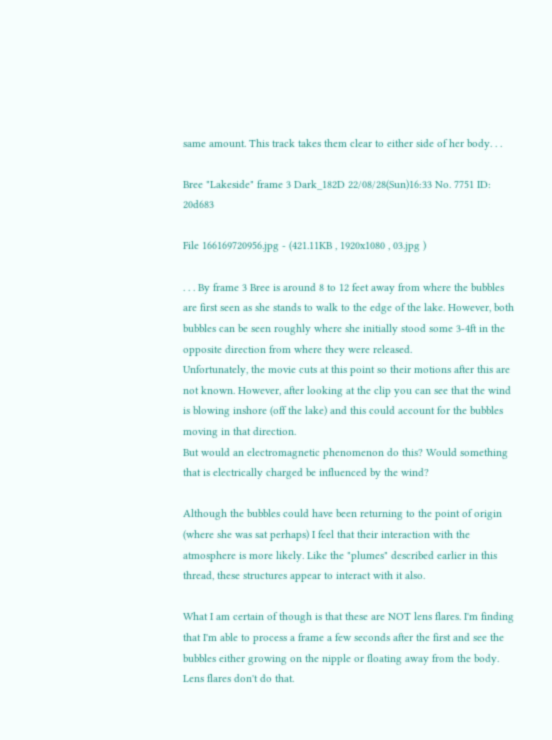same amount. This track takes them clear to either side of her body. . .

Bree "Lakeside" frame 3 Dark_182D 22/08/28(Sun)16:33 No. 7751 ID: 20d683

File 166169720956.jpg - (421.11KB , 1920x1080 , 03.jpg )

. . . By frame 3 Bree is around 8 to 12 feet away from where the bubbles are first seen as she stands to walk to the edge of the lake. However, both bubbles can be seen roughly where she initially stood some 3-4ft in the opposite direction from where they were released.
Unfortunately, the movie cuts at this point so their motions after this are not known. However, after looking at the clip you can see that the wind is blowing inshore (off the lake) and this could account for the bubbles moving in that direction.
But would an electromagnetic phenomenon do this? Would something that is electrically charged be influenced by the wind?

Although the bubbles could have been returning to the point of origin (where she was sat perhaps) I feel that their interaction with the atmosphere is more likely. Like the "plumes" described earlier in this thread, these structures appear to interact with it also.

What I am certain of though is that these are NOT lens flares. I'm finding that I'm able to process a frame a few seconds after the first and see the bubbles either growing on the nipple or floating away from the body. Lens flares don't do that.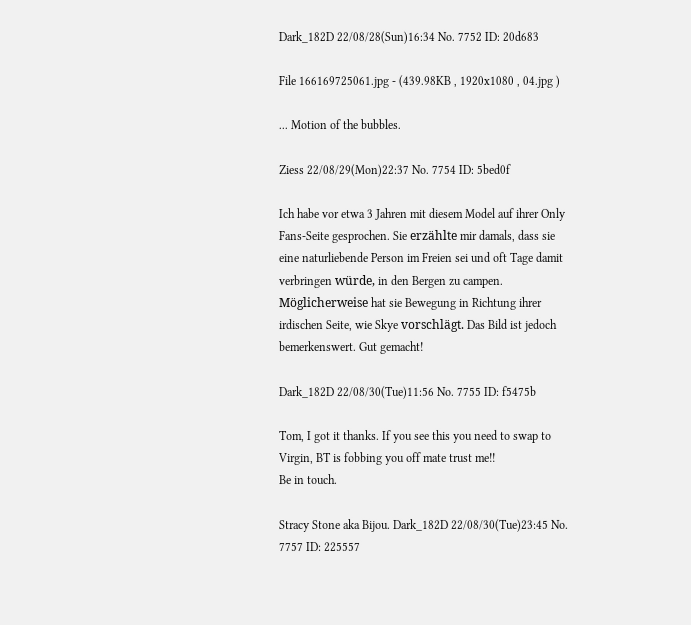Dark_182D 22/08/28(Sun)16:34 No. 7752 ID: 20d683

File 166169725061.jpg - (439.98KB , 1920x1080 , 04.jpg )

... Motion of the bubbles.

Ziess 22/08/29(Mon)22:37 No. 7754 ID: 5bed0f

Ich habe vor etwa 3 Jahren mit diesem Model auf ihrer Only Fans-Seite gesprochen. Sie erzählte mir damals, dass sie eine naturliebende Person im Freien sei und oft Tage damit verbringen würde, in den Bergen zu campen. Möglicherweise hat sie Bewegung in Richtung ihrer irdischen Seite, wie Skye vorschlägt. Das Bild ist jedoch bemerkenswert. Gut gemacht!

Dark_182D 22/08/30(Tue)11:56 No. 7755 ID: f5475b

Tom, I got it thanks. If you see this you need to swap to Virgin, BT is fobbing you off mate trust me!!
Be in touch.

Stracy Stone aka Bijou. Dark_182D 22/08/30(Tue)23:45 No. 7757 ID: 225557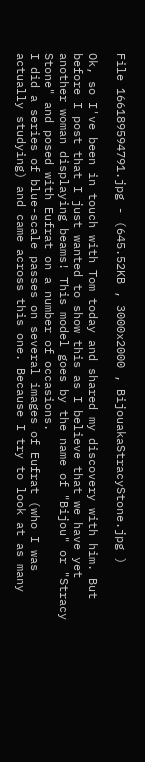File 166189594791.jpg - (645.52KB , 3000x2000 , BijouakaStracyStone.jpg )

Ok, so I've been in touch with Tom today and shared my discovery with him. But before I post that I just wanted to show this as I believe that we have yet another woman displaying beams! This model goes by the name of "Bijou" or "Stracy Stone" and posed with Eufrat on a number of occasions.
I did a series of blue-scale passes on several images of Eufrat (who I was actually studying) and came across this one. Because I try to look at as many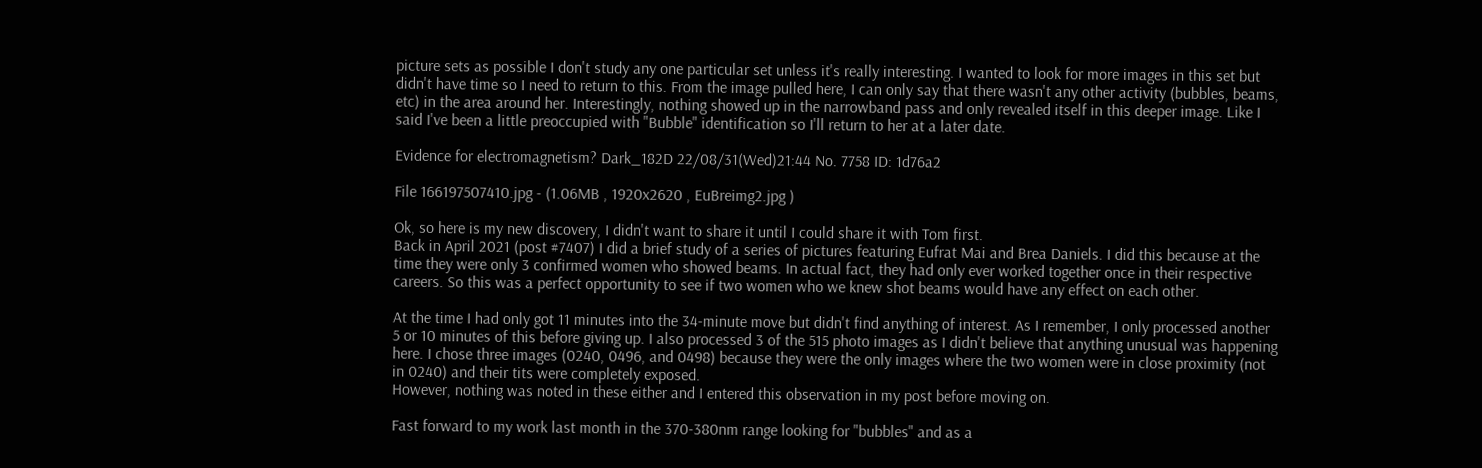picture sets as possible I don't study any one particular set unless it's really interesting. I wanted to look for more images in this set but didn't have time so I need to return to this. From the image pulled here, I can only say that there wasn't any other activity (bubbles, beams, etc) in the area around her. Interestingly, nothing showed up in the narrowband pass and only revealed itself in this deeper image. Like I said I've been a little preoccupied with "Bubble" identification so I'll return to her at a later date.

Evidence for electromagnetism? Dark_182D 22/08/31(Wed)21:44 No. 7758 ID: 1d76a2

File 166197507410.jpg - (1.06MB , 1920x2620 , EuBreimg2.jpg )

Ok, so here is my new discovery, I didn't want to share it until I could share it with Tom first.
Back in April 2021 (post #7407) I did a brief study of a series of pictures featuring Eufrat Mai and Brea Daniels. I did this because at the time they were only 3 confirmed women who showed beams. In actual fact, they had only ever worked together once in their respective careers. So this was a perfect opportunity to see if two women who we knew shot beams would have any effect on each other.

At the time I had only got 11 minutes into the 34-minute move but didn't find anything of interest. As I remember, I only processed another 5 or 10 minutes of this before giving up. I also processed 3 of the 515 photo images as I didn't believe that anything unusual was happening here. I chose three images (0240, 0496, and 0498) because they were the only images where the two women were in close proximity (not in 0240) and their tits were completely exposed.
However, nothing was noted in these either and I entered this observation in my post before moving on.

Fast forward to my work last month in the 370-380nm range looking for "bubbles" and as a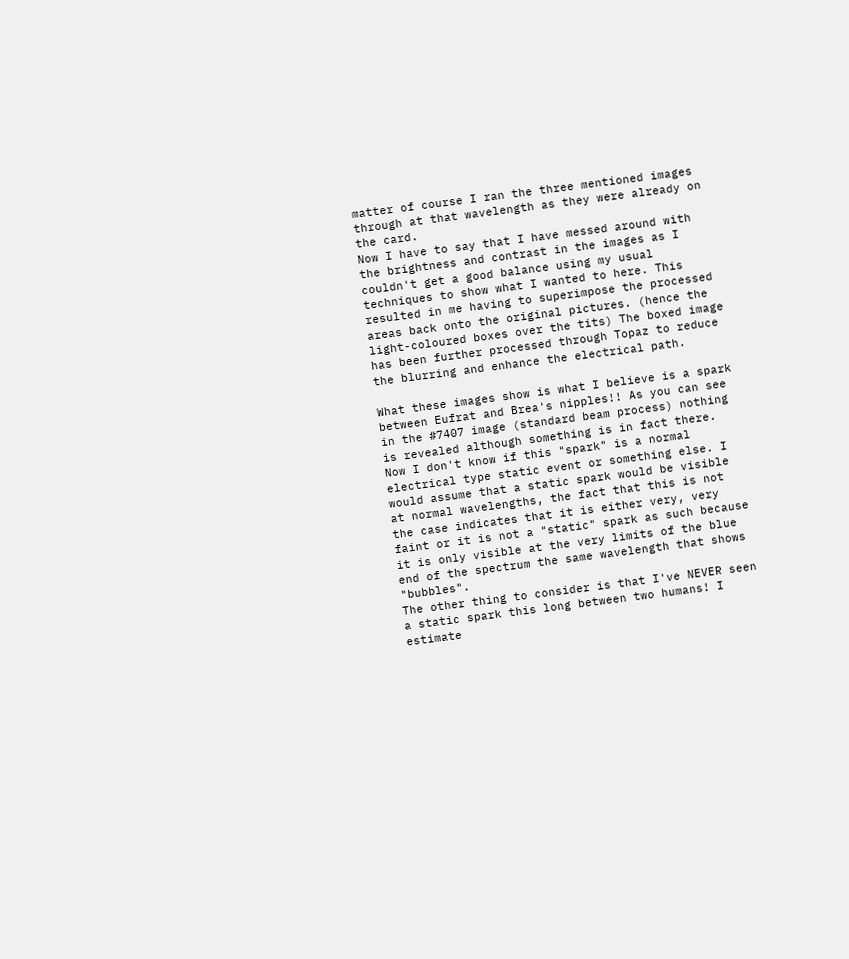matter of course I ran the three mentioned images through at that wavelength as they were already on the card.
Now I have to say that I have messed around with the brightness and contrast in the images as I couldn't get a good balance using my usual techniques to show what I wanted to here. This resulted in me having to superimpose the processed areas back onto the original pictures. (hence the light-coloured boxes over the tits) The boxed image has been further processed through Topaz to reduce the blurring and enhance the electrical path.

What these images show is what I believe is a spark between Eufrat and Brea's nipples!! As you can see in the #7407 image (standard beam process) nothing is revealed although something is in fact there. Now I don't know if this "spark" is a normal electrical type static event or something else. I would assume that a static spark would be visible at normal wavelengths, the fact that this is not the case indicates that it is either very, very faint or it is not a "static" spark as such because it is only visible at the very limits of the blue end of the spectrum the same wavelength that shows "bubbles".
The other thing to consider is that I've NEVER seen a static spark this long between two humans! I estimate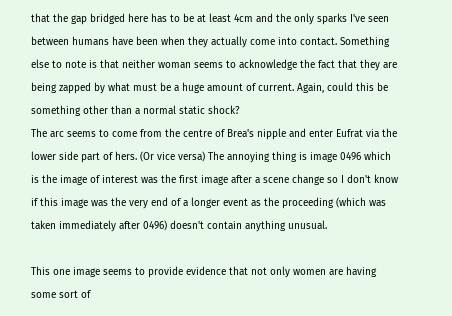that the gap bridged here has to be at least 4cm and the only sparks I've seen between humans have been when they actually come into contact. Something else to note is that neither woman seems to acknowledge the fact that they are being zapped by what must be a huge amount of current. Again, could this be something other than a normal static shock?
The arc seems to come from the centre of Brea's nipple and enter Eufrat via the lower side part of hers. (Or vice versa) The annoying thing is image 0496 which is the image of interest was the first image after a scene change so I don't know if this image was the very end of a longer event as the proceeding (which was taken immediately after 0496) doesn't contain anything unusual.

This one image seems to provide evidence that not only women are having some sort of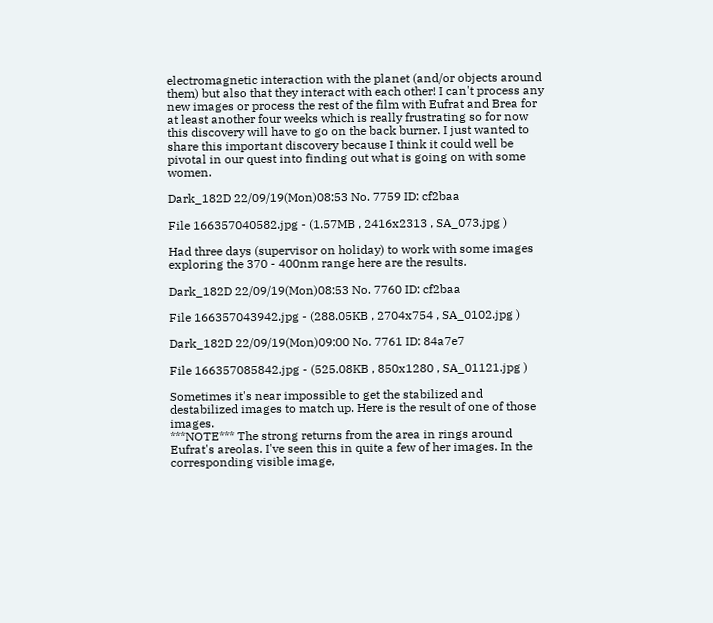electromagnetic interaction with the planet (and/or objects around them) but also that they interact with each other! I can't process any new images or process the rest of the film with Eufrat and Brea for at least another four weeks which is really frustrating so for now this discovery will have to go on the back burner. I just wanted to share this important discovery because I think it could well be pivotal in our quest into finding out what is going on with some women.

Dark_182D 22/09/19(Mon)08:53 No. 7759 ID: cf2baa

File 166357040582.jpg - (1.57MB , 2416x2313 , SA_073.jpg )

Had three days (supervisor on holiday) to work with some images exploring the 370 - 400nm range here are the results.

Dark_182D 22/09/19(Mon)08:53 No. 7760 ID: cf2baa

File 166357043942.jpg - (288.05KB , 2704x754 , SA_0102.jpg )

Dark_182D 22/09/19(Mon)09:00 No. 7761 ID: 84a7e7

File 166357085842.jpg - (525.08KB , 850x1280 , SA_01121.jpg )

Sometimes it's near impossible to get the stabilized and destabilized images to match up. Here is the result of one of those images.
***NOTE*** The strong returns from the area in rings around Eufrat's areolas. I've seen this in quite a few of her images. In the corresponding visible image,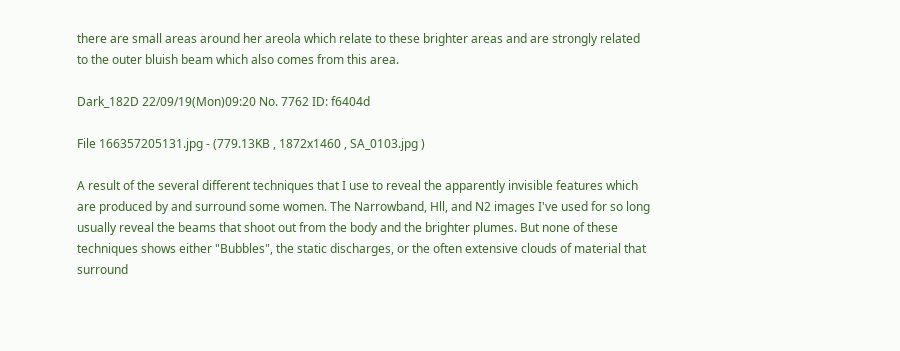there are small areas around her areola which relate to these brighter areas and are strongly related to the outer bluish beam which also comes from this area.

Dark_182D 22/09/19(Mon)09:20 No. 7762 ID: f6404d

File 166357205131.jpg - (779.13KB , 1872x1460 , SA_0103.jpg )

A result of the several different techniques that I use to reveal the apparently invisible features which are produced by and surround some women. The Narrowband, Hll, and N2 images I've used for so long usually reveal the beams that shoot out from the body and the brighter plumes. But none of these techniques shows either "Bubbles", the static discharges, or the often extensive clouds of material that surround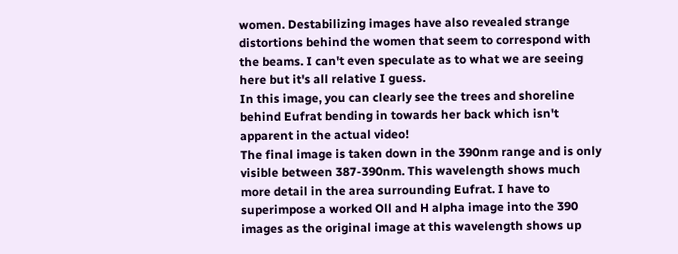women. Destabilizing images have also revealed strange distortions behind the women that seem to correspond with the beams. I can't even speculate as to what we are seeing here but it's all relative I guess.
In this image, you can clearly see the trees and shoreline behind Eufrat bending in towards her back which isn't apparent in the actual video!
The final image is taken down in the 390nm range and is only visible between 387-390nm. This wavelength shows much more detail in the area surrounding Eufrat. I have to superimpose a worked Oll and H alpha image into the 390 images as the original image at this wavelength shows up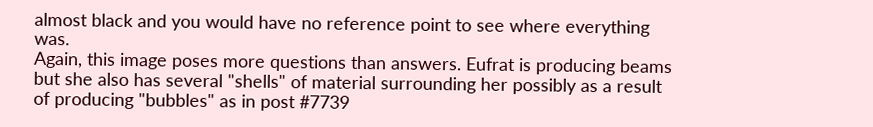almost black and you would have no reference point to see where everything was.
Again, this image poses more questions than answers. Eufrat is producing beams but she also has several "shells" of material surrounding her possibly as a result of producing "bubbles" as in post #7739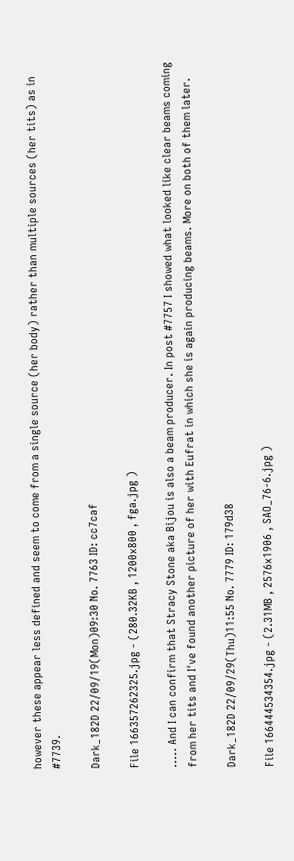however these appear less defined and seem to come from a single source (her body) rather than multiple sources (her tits) as in #7739.

Dark_182D 22/09/19(Mon)09:30 No. 7763 ID: cc7caf

File 166357262325.jpg - (280.32KB , 1200x800 , fga.jpg )

..... And I can confirm that Stracy Stone aka Bijou is also a beam producer. In post #7757 I showed what looked like clear beams coming from her tits and I've found another picture of her with Eufrat in which she is again producing beams. More on both of them later.

Dark_182D 22/09/29(Thu)11:55 No. 7779 ID: 179d38

File 166444534354.jpg - (2.31MB , 2576x1906 , SAO_76-6.jpg )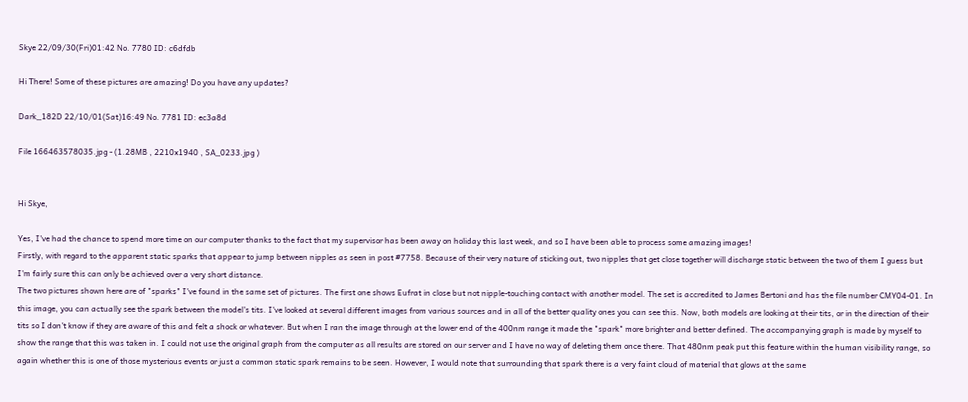Skye 22/09/30(Fri)01:42 No. 7780 ID: c6dfdb

Hi There! Some of these pictures are amazing! Do you have any updates?

Dark_182D 22/10/01(Sat)16:49 No. 7781 ID: ec3a8d

File 166463578035.jpg - (1.28MB , 2210x1940 , SA_0233.jpg )


Hi Skye,

Yes, I've had the chance to spend more time on our computer thanks to the fact that my supervisor has been away on holiday this last week, and so I have been able to process some amazing images!
Firstly, with regard to the apparent static sparks that appear to jump between nipples as seen in post #7758. Because of their very nature of sticking out, two nipples that get close together will discharge static between the two of them I guess but I'm fairly sure this can only be achieved over a very short distance.
The two pictures shown here are of "sparks" I've found in the same set of pictures. The first one shows Eufrat in close but not nipple-touching contact with another model. The set is accredited to James Bertoni and has the file number CMY04-01. In this image, you can actually see the spark between the model's tits. I've looked at several different images from various sources and in all of the better quality ones you can see this. Now, both models are looking at their tits, or in the direction of their tits so I don't know if they are aware of this and felt a shock or whatever. But when I ran the image through at the lower end of the 400nm range it made the "spark" more brighter and better defined. The accompanying graph is made by myself to show the range that this was taken in. I could not use the original graph from the computer as all results are stored on our server and I have no way of deleting them once there. That 480nm peak put this feature within the human visibility range, so again whether this is one of those mysterious events or just a common static spark remains to be seen. However, I would note that surrounding that spark there is a very faint cloud of material that glows at the same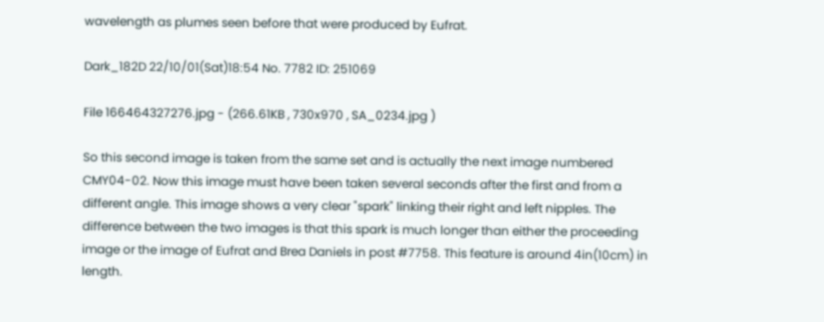wavelength as plumes seen before that were produced by Eufrat.

Dark_182D 22/10/01(Sat)18:54 No. 7782 ID: 251069

File 166464327276.jpg - (266.61KB , 730x970 , SA_0234.jpg )

So this second image is taken from the same set and is actually the next image numbered CMY04-02. Now this image must have been taken several seconds after the first and from a different angle. This image shows a very clear "spark" linking their right and left nipples. The difference between the two images is that this spark is much longer than either the proceeding image or the image of Eufrat and Brea Daniels in post #7758. This feature is around 4in(10cm) in length.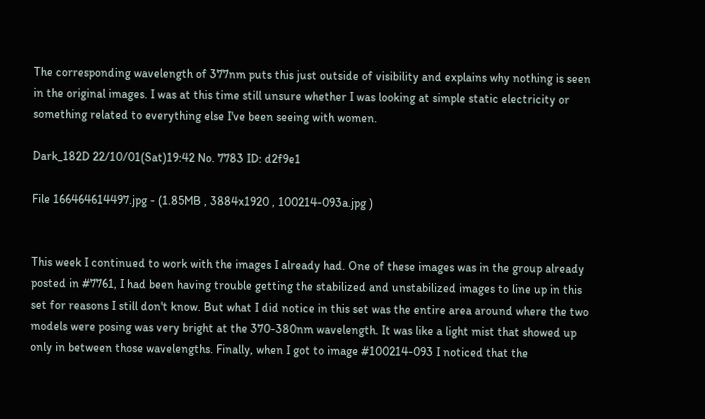The corresponding wavelength of 377nm puts this just outside of visibility and explains why nothing is seen in the original images. I was at this time still unsure whether I was looking at simple static electricity or something related to everything else I've been seeing with women.

Dark_182D 22/10/01(Sat)19:42 No. 7783 ID: d2f9e1

File 166464614497.jpg - (1.85MB , 3884x1920 , 100214-093a.jpg )


This week I continued to work with the images I already had. One of these images was in the group already posted in #7761, I had been having trouble getting the stabilized and unstabilized images to line up in this set for reasons I still don't know. But what I did notice in this set was the entire area around where the two models were posing was very bright at the 370-380nm wavelength. It was like a light mist that showed up only in between those wavelengths. Finally, when I got to image #100214-093 I noticed that the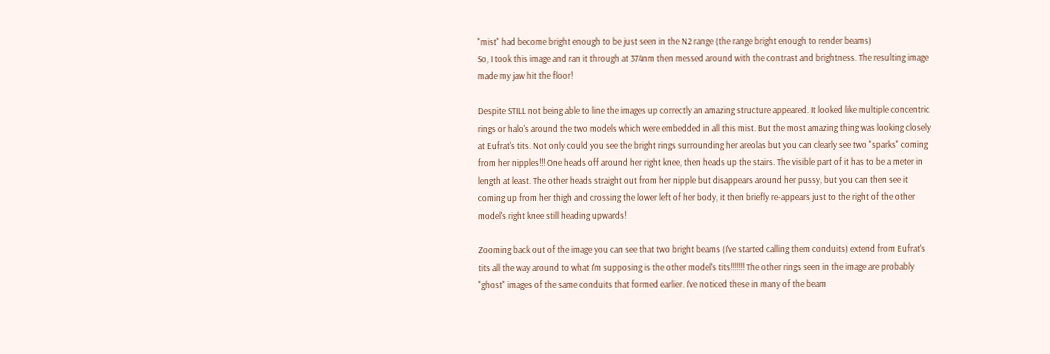"mist" had become bright enough to be just seen in the N2 range (the range bright enough to render beams)
So, I took this image and ran it through at 374nm then messed around with the contrast and brightness. The resulting image made my jaw hit the floor!

Despite STILL not being able to line the images up correctly an amazing structure appeared. It looked like multiple concentric rings or halo's around the two models which were embedded in all this mist. But the most amazing thing was looking closely at Eufrat's tits. Not only could you see the bright rings surrounding her areolas but you can clearly see two "sparks" coming from her nipples!!! One heads off around her right knee, then heads up the stairs. The visible part of it has to be a meter in length at least. The other heads straight out from her nipple but disappears around her pussy, but you can then see it coming up from her thigh and crossing the lower left of her body, it then briefly re-appears just to the right of the other model's right knee still heading upwards!

Zooming back out of the image you can see that two bright beams (I've started calling them conduits) extend from Eufrat's tits all the way around to what I'm supposing is the other model's tits!!!!!!! The other rings seen in the image are probably "ghost" images of the same conduits that formed earlier. I've noticed these in many of the beam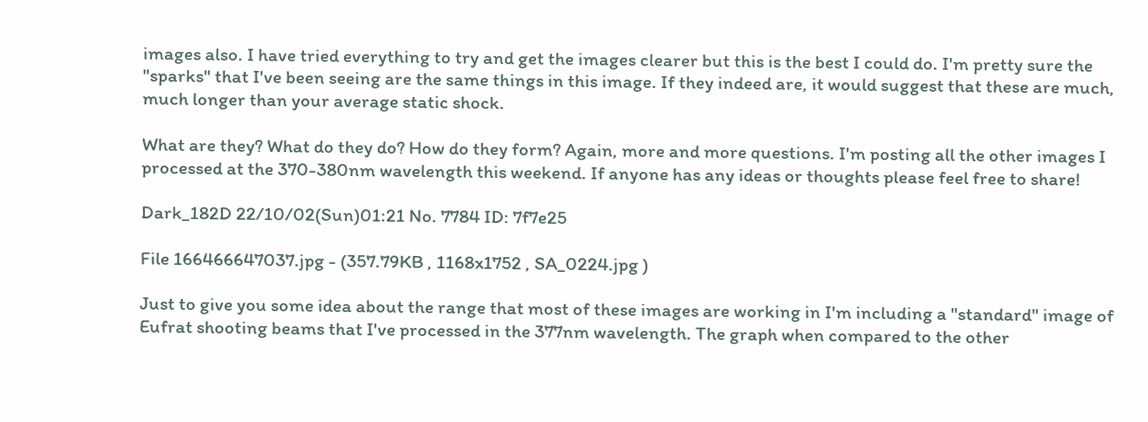images also. I have tried everything to try and get the images clearer but this is the best I could do. I'm pretty sure the "sparks" that I've been seeing are the same things in this image. If they indeed are, it would suggest that these are much, much longer than your average static shock.

What are they? What do they do? How do they form? Again, more and more questions. I'm posting all the other images I processed at the 370-380nm wavelength this weekend. If anyone has any ideas or thoughts please feel free to share!

Dark_182D 22/10/02(Sun)01:21 No. 7784 ID: 7f7e25

File 166466647037.jpg - (357.79KB , 1168x1752 , SA_0224.jpg )

Just to give you some idea about the range that most of these images are working in I'm including a "standard" image of Eufrat shooting beams that I've processed in the 377nm wavelength. The graph when compared to the other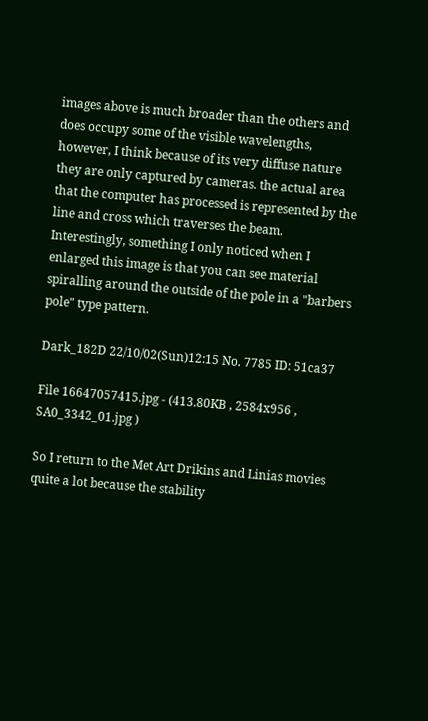images above is much broader than the others and does occupy some of the visible wavelengths, however, I think because of its very diffuse nature they are only captured by cameras. the actual area that the computer has processed is represented by the line and cross which traverses the beam.
Interestingly, something I only noticed when I enlarged this image is that you can see material spiralling around the outside of the pole in a "barbers pole" type pattern.

Dark_182D 22/10/02(Sun)12:15 No. 7785 ID: 51ca37

File 16647057415.jpg - (413.80KB , 2584x956 , SA0_3342_01.jpg )

So I return to the Met Art Drikins and Linias movies quite a lot because the stability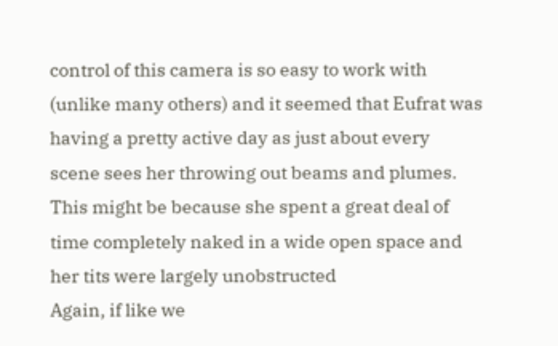control of this camera is so easy to work with (unlike many others) and it seemed that Eufrat was having a pretty active day as just about every scene sees her throwing out beams and plumes. This might be because she spent a great deal of time completely naked in a wide open space and her tits were largely unobstructed
Again, if like we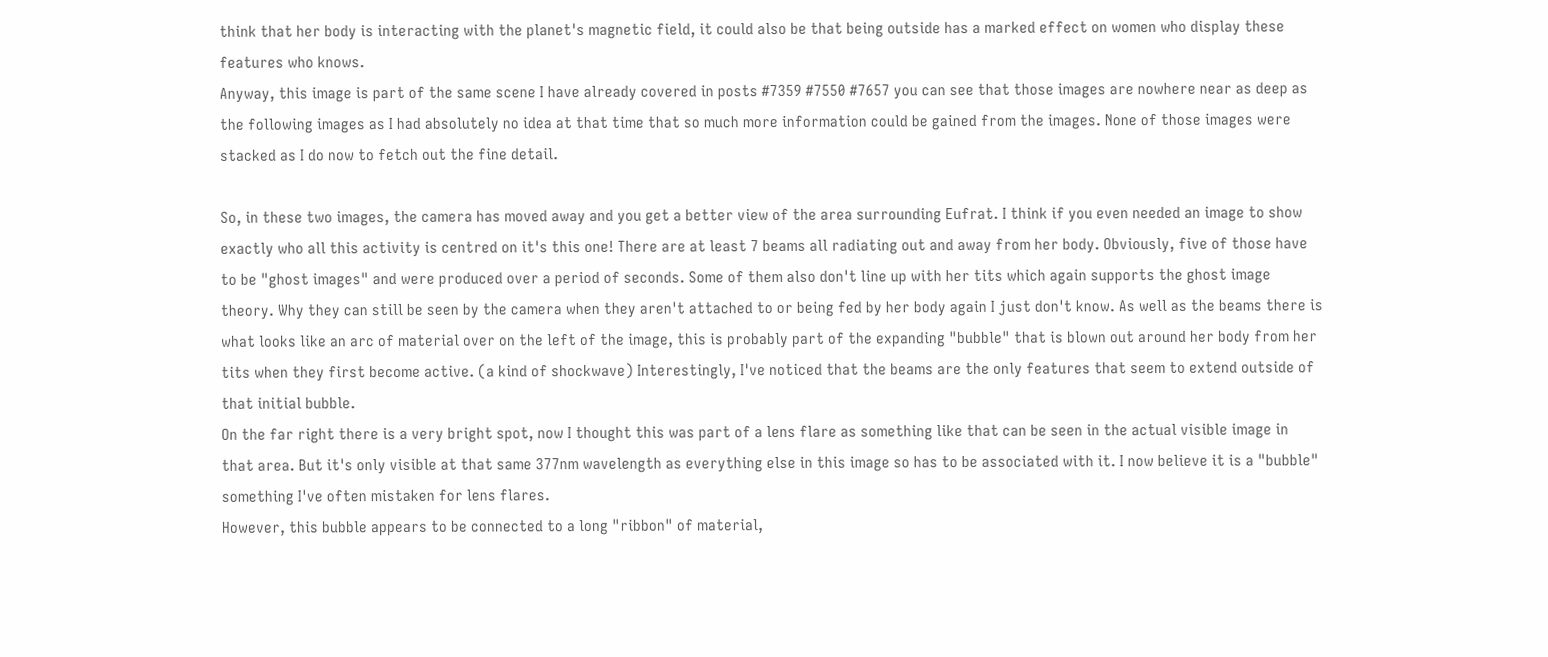think that her body is interacting with the planet's magnetic field, it could also be that being outside has a marked effect on women who display these features who knows.
Anyway, this image is part of the same scene I have already covered in posts #7359 #7550 #7657 you can see that those images are nowhere near as deep as the following images as I had absolutely no idea at that time that so much more information could be gained from the images. None of those images were stacked as I do now to fetch out the fine detail.

So, in these two images, the camera has moved away and you get a better view of the area surrounding Eufrat. I think if you even needed an image to show exactly who all this activity is centred on it's this one! There are at least 7 beams all radiating out and away from her body. Obviously, five of those have to be "ghost images" and were produced over a period of seconds. Some of them also don't line up with her tits which again supports the ghost image theory. Why they can still be seen by the camera when they aren't attached to or being fed by her body again I just don't know. As well as the beams there is what looks like an arc of material over on the left of the image, this is probably part of the expanding "bubble" that is blown out around her body from her tits when they first become active. (a kind of shockwave) Interestingly, I've noticed that the beams are the only features that seem to extend outside of that initial bubble.
On the far right there is a very bright spot, now I thought this was part of a lens flare as something like that can be seen in the actual visible image in that area. But it's only visible at that same 377nm wavelength as everything else in this image so has to be associated with it. I now believe it is a "bubble" something I've often mistaken for lens flares.
However, this bubble appears to be connected to a long "ribbon" of material,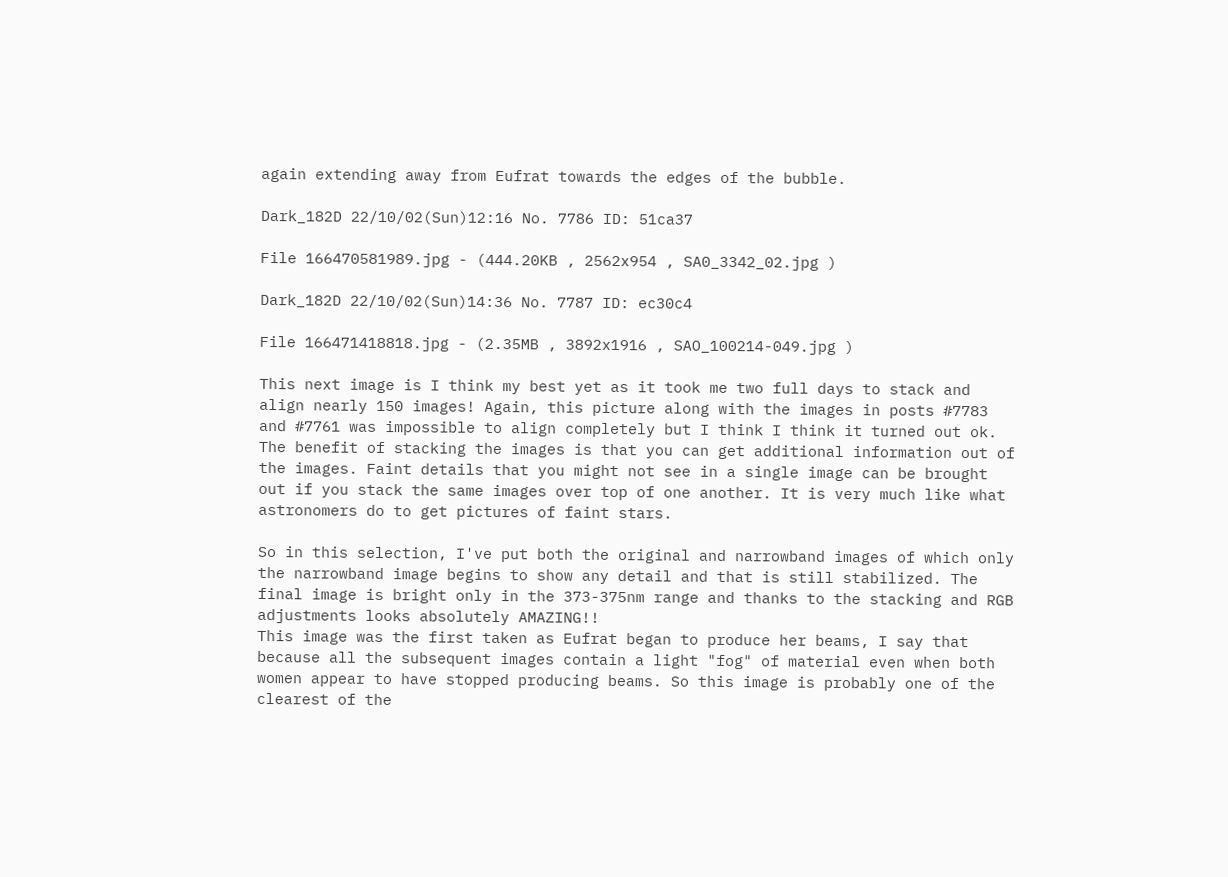again extending away from Eufrat towards the edges of the bubble.

Dark_182D 22/10/02(Sun)12:16 No. 7786 ID: 51ca37

File 166470581989.jpg - (444.20KB , 2562x954 , SA0_3342_02.jpg )

Dark_182D 22/10/02(Sun)14:36 No. 7787 ID: ec30c4

File 166471418818.jpg - (2.35MB , 3892x1916 , SAO_100214-049.jpg )

This next image is I think my best yet as it took me two full days to stack and align nearly 150 images! Again, this picture along with the images in posts #7783 and #7761 was impossible to align completely but I think I think it turned out ok.
The benefit of stacking the images is that you can get additional information out of the images. Faint details that you might not see in a single image can be brought out if you stack the same images over top of one another. It is very much like what astronomers do to get pictures of faint stars.

So in this selection, I've put both the original and narrowband images of which only the narrowband image begins to show any detail and that is still stabilized. The final image is bright only in the 373-375nm range and thanks to the stacking and RGB adjustments looks absolutely AMAZING!!
This image was the first taken as Eufrat began to produce her beams, I say that because all the subsequent images contain a light "fog" of material even when both women appear to have stopped producing beams. So this image is probably one of the clearest of the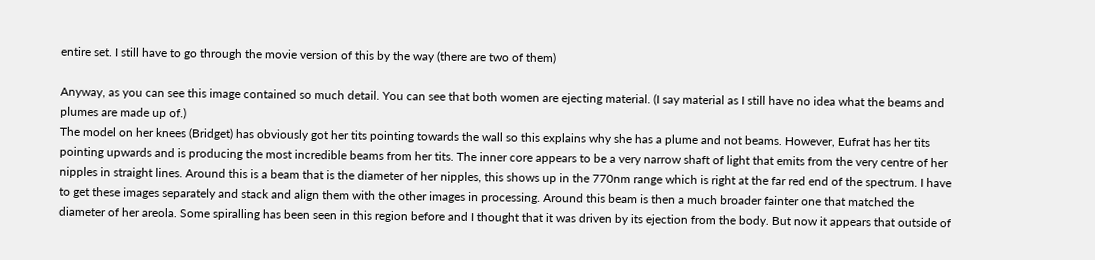entire set. I still have to go through the movie version of this by the way (there are two of them)

Anyway, as you can see this image contained so much detail. You can see that both women are ejecting material. (I say material as I still have no idea what the beams and plumes are made up of.)
The model on her knees (Bridget) has obviously got her tits pointing towards the wall so this explains why she has a plume and not beams. However, Eufrat has her tits pointing upwards and is producing the most incredible beams from her tits. The inner core appears to be a very narrow shaft of light that emits from the very centre of her nipples in straight lines. Around this is a beam that is the diameter of her nipples, this shows up in the 770nm range which is right at the far red end of the spectrum. I have to get these images separately and stack and align them with the other images in processing. Around this beam is then a much broader fainter one that matched the diameter of her areola. Some spiralling has been seen in this region before and I thought that it was driven by its ejection from the body. But now it appears that outside of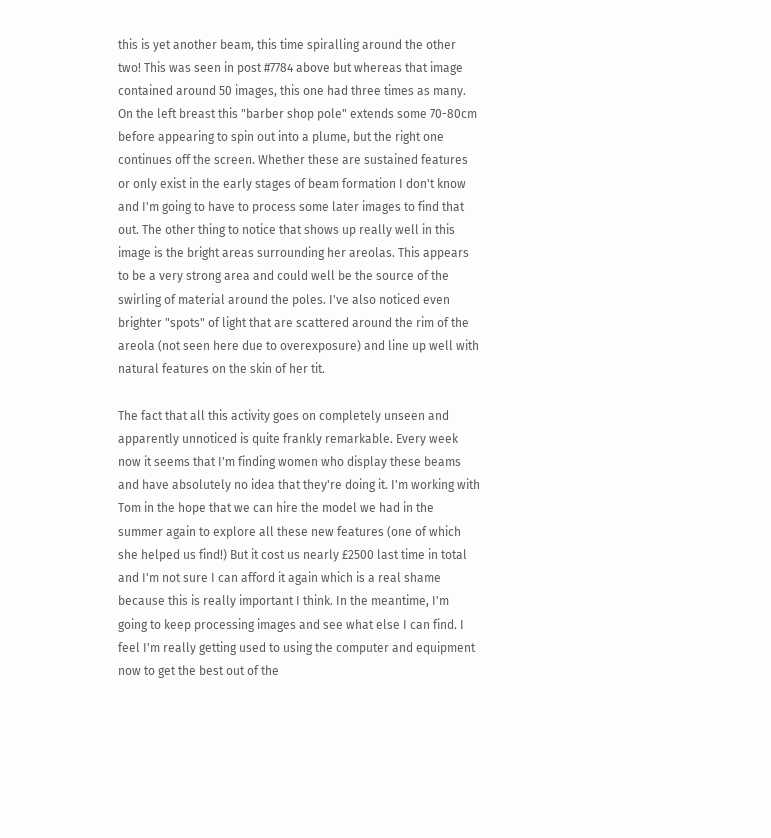this is yet another beam, this time spiralling around the other two! This was seen in post #7784 above but whereas that image contained around 50 images, this one had three times as many. On the left breast this "barber shop pole" extends some 70-80cm before appearing to spin out into a plume, but the right one continues off the screen. Whether these are sustained features or only exist in the early stages of beam formation I don't know and I'm going to have to process some later images to find that out. The other thing to notice that shows up really well in this image is the bright areas surrounding her areolas. This appears to be a very strong area and could well be the source of the swirling of material around the poles. I've also noticed even brighter "spots" of light that are scattered around the rim of the areola (not seen here due to overexposure) and line up well with natural features on the skin of her tit.

The fact that all this activity goes on completely unseen and apparently unnoticed is quite frankly remarkable. Every week now it seems that I'm finding women who display these beams and have absolutely no idea that they're doing it. I'm working with Tom in the hope that we can hire the model we had in the summer again to explore all these new features (one of which she helped us find!) But it cost us nearly £2500 last time in total and I'm not sure I can afford it again which is a real shame because this is really important I think. In the meantime, I'm going to keep processing images and see what else I can find. I feel I'm really getting used to using the computer and equipment now to get the best out of the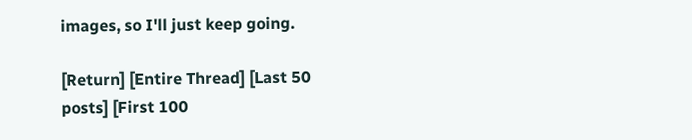images, so I'll just keep going.

[Return] [Entire Thread] [Last 50 posts] [First 100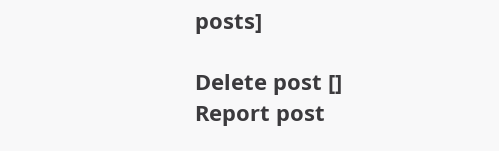posts]

Delete post []
Report post